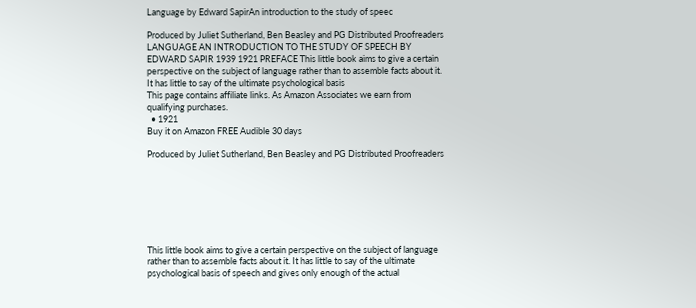Language by Edward SapirAn introduction to the study of speec

Produced by Juliet Sutherland, Ben Beasley and PG Distributed Proofreaders LANGUAGE AN INTRODUCTION TO THE STUDY OF SPEECH BY EDWARD SAPIR 1939 1921 PREFACE This little book aims to give a certain perspective on the subject of language rather than to assemble facts about it. It has little to say of the ultimate psychological basis
This page contains affiliate links. As Amazon Associates we earn from qualifying purchases.
  • 1921
Buy it on Amazon FREE Audible 30 days

Produced by Juliet Sutherland, Ben Beasley and PG Distributed Proofreaders







This little book aims to give a certain perspective on the subject of language rather than to assemble facts about it. It has little to say of the ultimate psychological basis of speech and gives only enough of the actual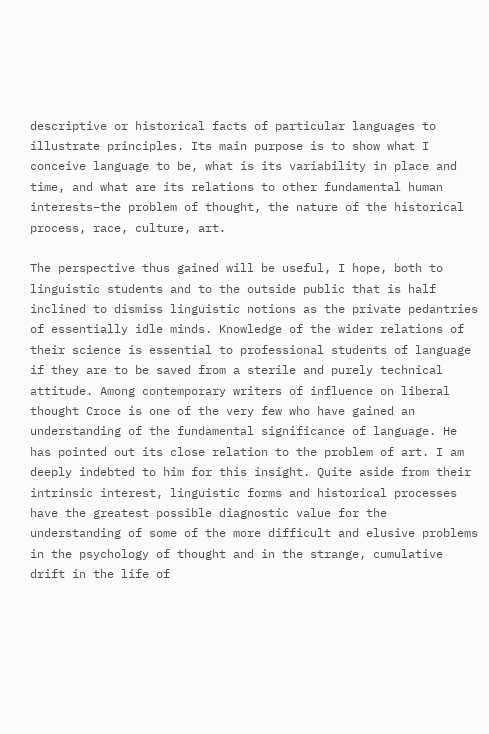descriptive or historical facts of particular languages to illustrate principles. Its main purpose is to show what I conceive language to be, what is its variability in place and time, and what are its relations to other fundamental human interests–the problem of thought, the nature of the historical process, race, culture, art.

The perspective thus gained will be useful, I hope, both to linguistic students and to the outside public that is half inclined to dismiss linguistic notions as the private pedantries of essentially idle minds. Knowledge of the wider relations of their science is essential to professional students of language if they are to be saved from a sterile and purely technical attitude. Among contemporary writers of influence on liberal thought Croce is one of the very few who have gained an understanding of the fundamental significance of language. He has pointed out its close relation to the problem of art. I am deeply indebted to him for this insight. Quite aside from their intrinsic interest, linguistic forms and historical processes have the greatest possible diagnostic value for the understanding of some of the more difficult and elusive problems in the psychology of thought and in the strange, cumulative drift in the life of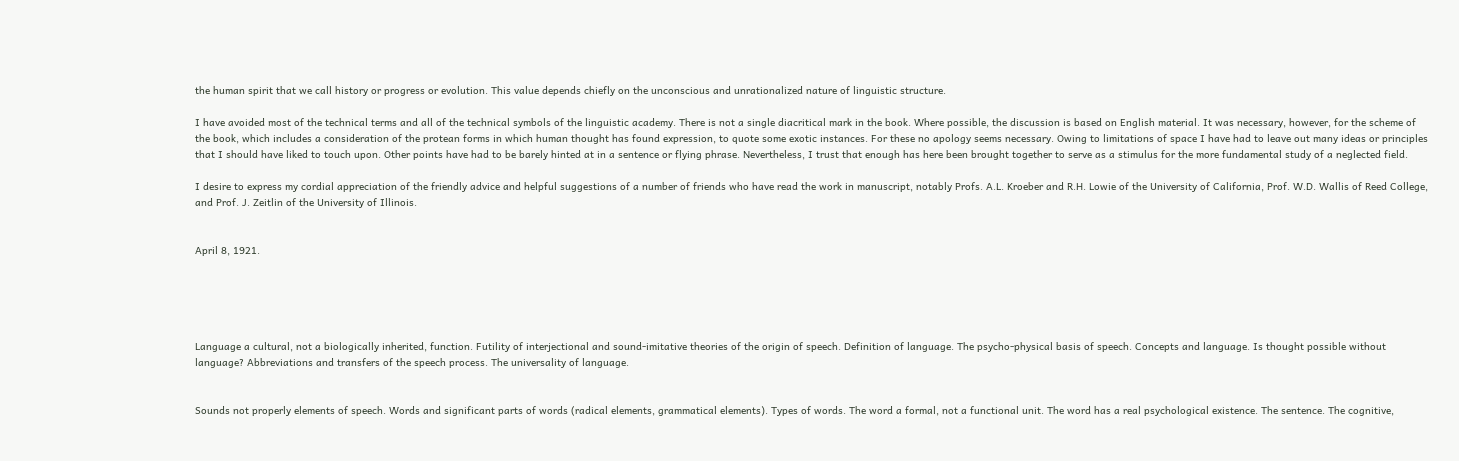the human spirit that we call history or progress or evolution. This value depends chiefly on the unconscious and unrationalized nature of linguistic structure.

I have avoided most of the technical terms and all of the technical symbols of the linguistic academy. There is not a single diacritical mark in the book. Where possible, the discussion is based on English material. It was necessary, however, for the scheme of the book, which includes a consideration of the protean forms in which human thought has found expression, to quote some exotic instances. For these no apology seems necessary. Owing to limitations of space I have had to leave out many ideas or principles that I should have liked to touch upon. Other points have had to be barely hinted at in a sentence or flying phrase. Nevertheless, I trust that enough has here been brought together to serve as a stimulus for the more fundamental study of a neglected field.

I desire to express my cordial appreciation of the friendly advice and helpful suggestions of a number of friends who have read the work in manuscript, notably Profs. A.L. Kroeber and R.H. Lowie of the University of California, Prof. W.D. Wallis of Reed College, and Prof. J. Zeitlin of the University of Illinois.


April 8, 1921.





Language a cultural, not a biologically inherited, function. Futility of interjectional and sound-imitative theories of the origin of speech. Definition of language. The psycho-physical basis of speech. Concepts and language. Is thought possible without language? Abbreviations and transfers of the speech process. The universality of language.


Sounds not properly elements of speech. Words and significant parts of words (radical elements, grammatical elements). Types of words. The word a formal, not a functional unit. The word has a real psychological existence. The sentence. The cognitive,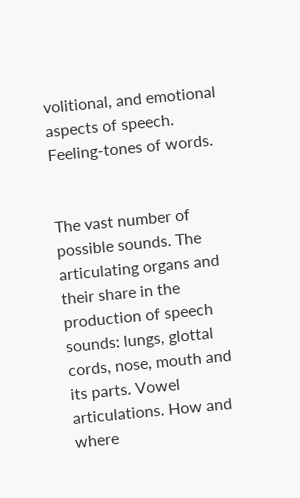volitional, and emotional aspects of speech. Feeling-tones of words.


The vast number of possible sounds. The articulating organs and their share in the production of speech sounds: lungs, glottal cords, nose, mouth and its parts. Vowel articulations. How and where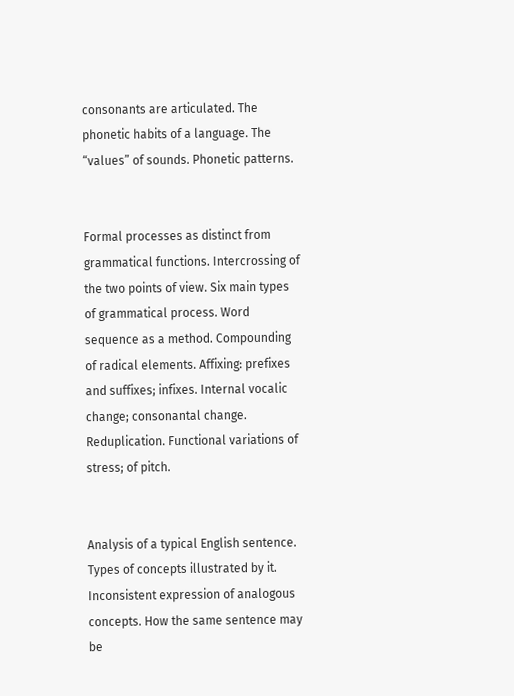consonants are articulated. The phonetic habits of a language. The “values” of sounds. Phonetic patterns.


Formal processes as distinct from grammatical functions. Intercrossing of the two points of view. Six main types of grammatical process. Word sequence as a method. Compounding of radical elements. Affixing: prefixes and suffixes; infixes. Internal vocalic change; consonantal change. Reduplication. Functional variations of stress; of pitch.


Analysis of a typical English sentence. Types of concepts illustrated by it. Inconsistent expression of analogous concepts. How the same sentence may be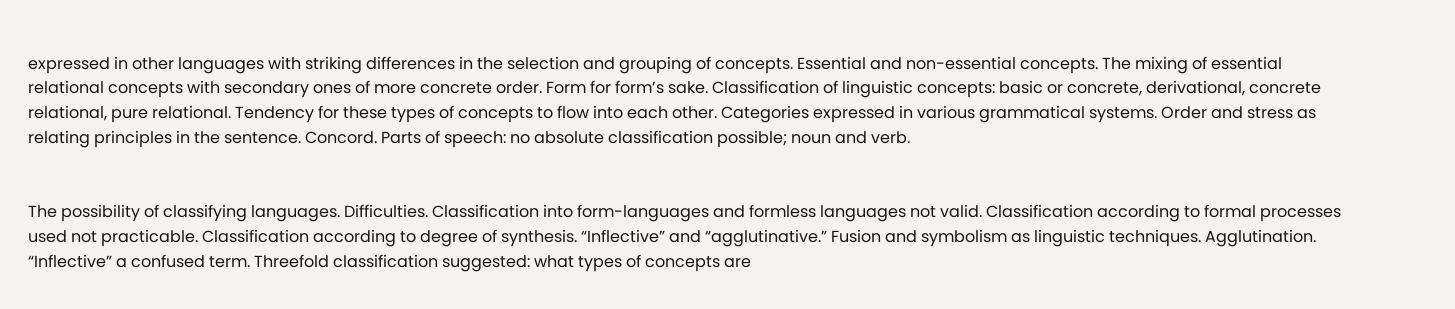expressed in other languages with striking differences in the selection and grouping of concepts. Essential and non-essential concepts. The mixing of essential relational concepts with secondary ones of more concrete order. Form for form’s sake. Classification of linguistic concepts: basic or concrete, derivational, concrete relational, pure relational. Tendency for these types of concepts to flow into each other. Categories expressed in various grammatical systems. Order and stress as relating principles in the sentence. Concord. Parts of speech: no absolute classification possible; noun and verb.


The possibility of classifying languages. Difficulties. Classification into form-languages and formless languages not valid. Classification according to formal processes used not practicable. Classification according to degree of synthesis. “Inflective” and “agglutinative.” Fusion and symbolism as linguistic techniques. Agglutination. “Inflective” a confused term. Threefold classification suggested: what types of concepts are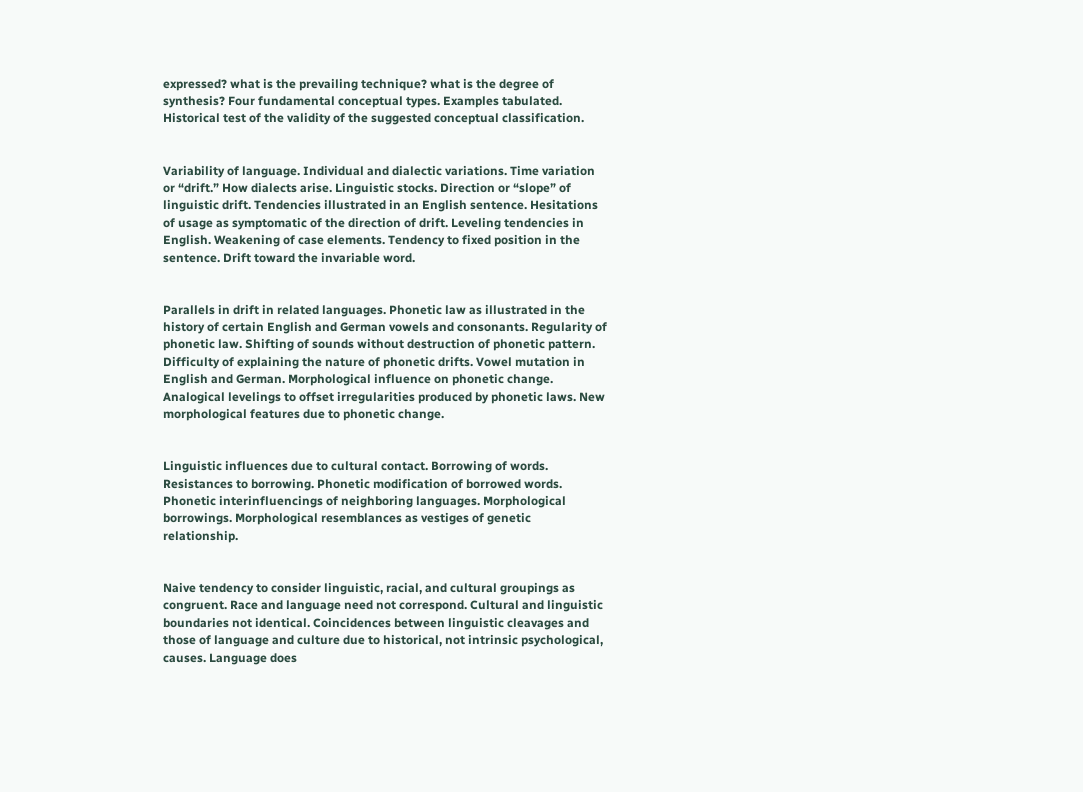expressed? what is the prevailing technique? what is the degree of synthesis? Four fundamental conceptual types. Examples tabulated. Historical test of the validity of the suggested conceptual classification.


Variability of language. Individual and dialectic variations. Time variation or “drift.” How dialects arise. Linguistic stocks. Direction or “slope” of linguistic drift. Tendencies illustrated in an English sentence. Hesitations of usage as symptomatic of the direction of drift. Leveling tendencies in English. Weakening of case elements. Tendency to fixed position in the sentence. Drift toward the invariable word.


Parallels in drift in related languages. Phonetic law as illustrated in the history of certain English and German vowels and consonants. Regularity of phonetic law. Shifting of sounds without destruction of phonetic pattern. Difficulty of explaining the nature of phonetic drifts. Vowel mutation in English and German. Morphological influence on phonetic change. Analogical levelings to offset irregularities produced by phonetic laws. New morphological features due to phonetic change.


Linguistic influences due to cultural contact. Borrowing of words. Resistances to borrowing. Phonetic modification of borrowed words. Phonetic interinfluencings of neighboring languages. Morphological borrowings. Morphological resemblances as vestiges of genetic relationship.


Naive tendency to consider linguistic, racial, and cultural groupings as congruent. Race and language need not correspond. Cultural and linguistic boundaries not identical. Coincidences between linguistic cleavages and those of language and culture due to historical, not intrinsic psychological, causes. Language does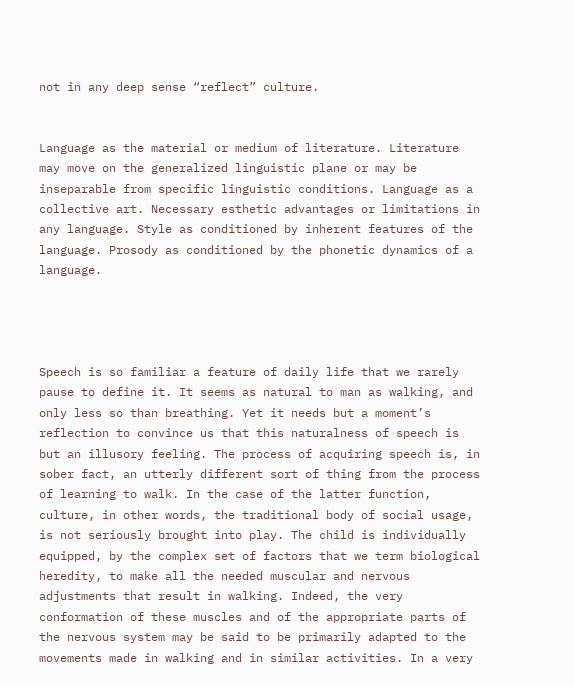not in any deep sense “reflect” culture.


Language as the material or medium of literature. Literature may move on the generalized linguistic plane or may be inseparable from specific linguistic conditions. Language as a collective art. Necessary esthetic advantages or limitations in any language. Style as conditioned by inherent features of the language. Prosody as conditioned by the phonetic dynamics of a language.




Speech is so familiar a feature of daily life that we rarely pause to define it. It seems as natural to man as walking, and only less so than breathing. Yet it needs but a moment’s reflection to convince us that this naturalness of speech is but an illusory feeling. The process of acquiring speech is, in sober fact, an utterly different sort of thing from the process of learning to walk. In the case of the latter function, culture, in other words, the traditional body of social usage, is not seriously brought into play. The child is individually equipped, by the complex set of factors that we term biological heredity, to make all the needed muscular and nervous adjustments that result in walking. Indeed, the very conformation of these muscles and of the appropriate parts of the nervous system may be said to be primarily adapted to the movements made in walking and in similar activities. In a very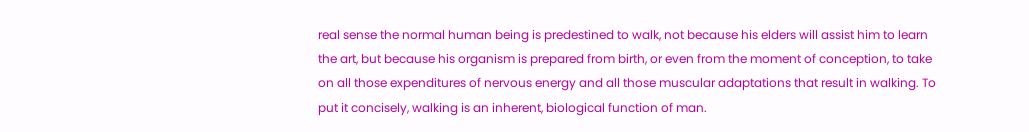real sense the normal human being is predestined to walk, not because his elders will assist him to learn the art, but because his organism is prepared from birth, or even from the moment of conception, to take on all those expenditures of nervous energy and all those muscular adaptations that result in walking. To put it concisely, walking is an inherent, biological function of man.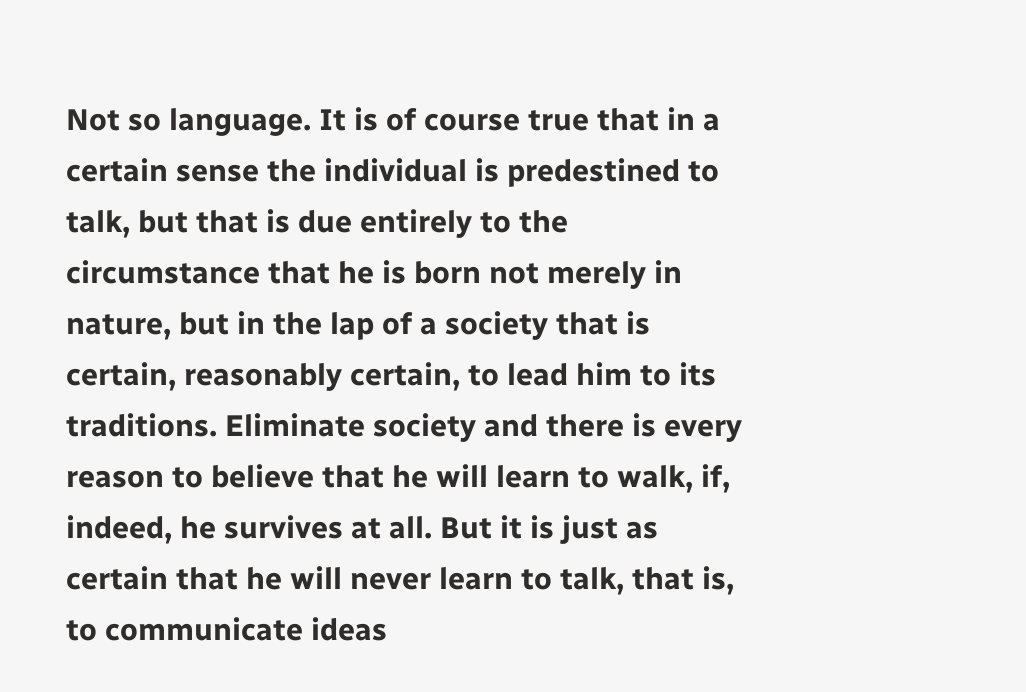Not so language. It is of course true that in a certain sense the individual is predestined to talk, but that is due entirely to the circumstance that he is born not merely in nature, but in the lap of a society that is certain, reasonably certain, to lead him to its traditions. Eliminate society and there is every reason to believe that he will learn to walk, if, indeed, he survives at all. But it is just as certain that he will never learn to talk, that is, to communicate ideas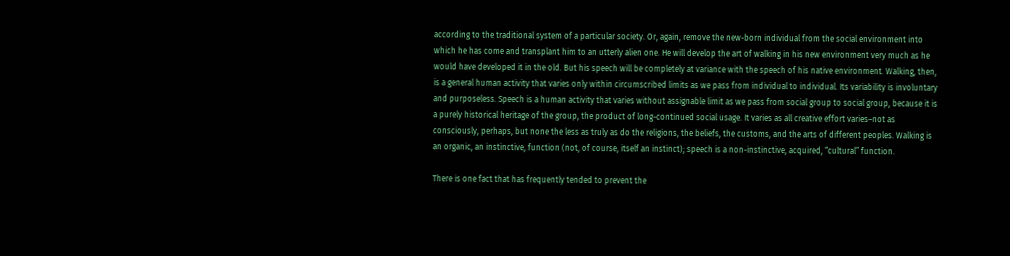according to the traditional system of a particular society. Or, again, remove the new-born individual from the social environment into which he has come and transplant him to an utterly alien one. He will develop the art of walking in his new environment very much as he would have developed it in the old. But his speech will be completely at variance with the speech of his native environment. Walking, then, is a general human activity that varies only within circumscribed limits as we pass from individual to individual. Its variability is involuntary and purposeless. Speech is a human activity that varies without assignable limit as we pass from social group to social group, because it is a purely historical heritage of the group, the product of long-continued social usage. It varies as all creative effort varies–not as consciously, perhaps, but none the less as truly as do the religions, the beliefs, the customs, and the arts of different peoples. Walking is an organic, an instinctive, function (not, of course, itself an instinct); speech is a non-instinctive, acquired, “cultural” function.

There is one fact that has frequently tended to prevent the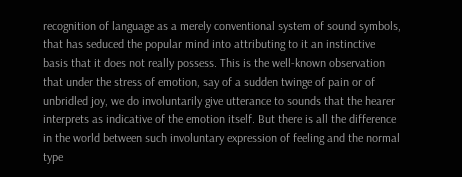recognition of language as a merely conventional system of sound symbols, that has seduced the popular mind into attributing to it an instinctive basis that it does not really possess. This is the well-known observation that under the stress of emotion, say of a sudden twinge of pain or of unbridled joy, we do involuntarily give utterance to sounds that the hearer interprets as indicative of the emotion itself. But there is all the difference in the world between such involuntary expression of feeling and the normal type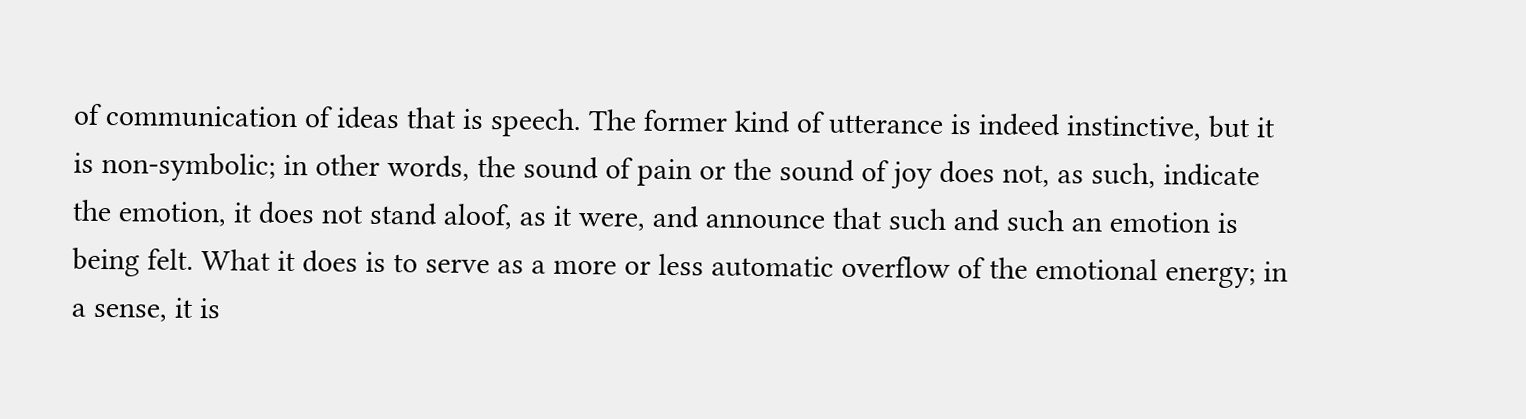of communication of ideas that is speech. The former kind of utterance is indeed instinctive, but it is non-symbolic; in other words, the sound of pain or the sound of joy does not, as such, indicate the emotion, it does not stand aloof, as it were, and announce that such and such an emotion is being felt. What it does is to serve as a more or less automatic overflow of the emotional energy; in a sense, it is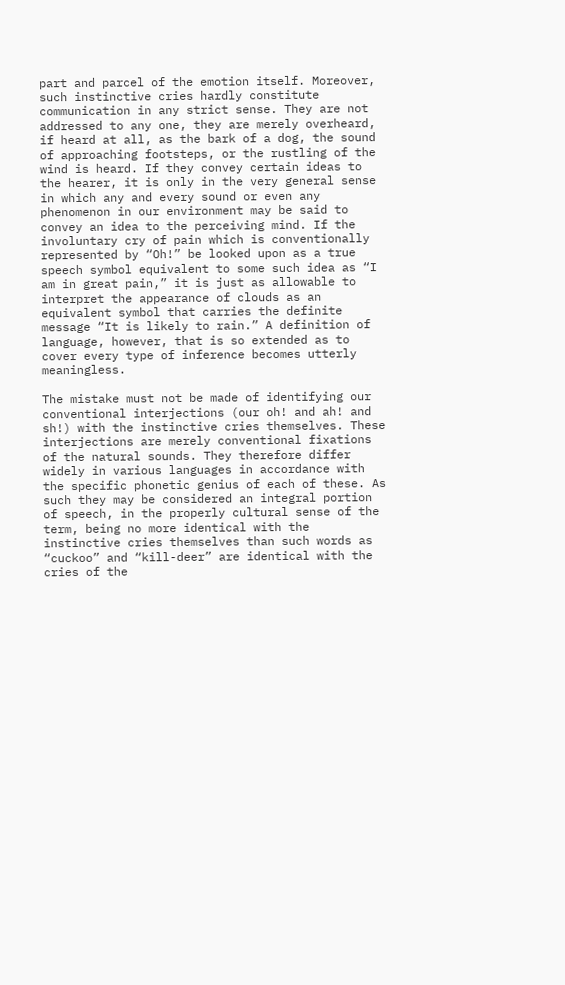part and parcel of the emotion itself. Moreover, such instinctive cries hardly constitute communication in any strict sense. They are not addressed to any one, they are merely overheard, if heard at all, as the bark of a dog, the sound of approaching footsteps, or the rustling of the wind is heard. If they convey certain ideas to the hearer, it is only in the very general sense in which any and every sound or even any phenomenon in our environment may be said to convey an idea to the perceiving mind. If the involuntary cry of pain which is conventionally represented by “Oh!” be looked upon as a true speech symbol equivalent to some such idea as “I am in great pain,” it is just as allowable to interpret the appearance of clouds as an equivalent symbol that carries the definite message “It is likely to rain.” A definition of language, however, that is so extended as to cover every type of inference becomes utterly meaningless.

The mistake must not be made of identifying our conventional interjections (our oh! and ah! and sh!) with the instinctive cries themselves. These interjections are merely conventional fixations of the natural sounds. They therefore differ widely in various languages in accordance with the specific phonetic genius of each of these. As such they may be considered an integral portion of speech, in the properly cultural sense of the term, being no more identical with the instinctive cries themselves than such words as “cuckoo” and “kill-deer” are identical with the cries of the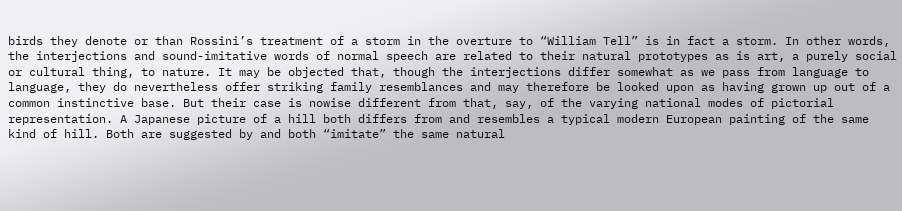birds they denote or than Rossini’s treatment of a storm in the overture to “William Tell” is in fact a storm. In other words, the interjections and sound-imitative words of normal speech are related to their natural prototypes as is art, a purely social or cultural thing, to nature. It may be objected that, though the interjections differ somewhat as we pass from language to language, they do nevertheless offer striking family resemblances and may therefore be looked upon as having grown up out of a common instinctive base. But their case is nowise different from that, say, of the varying national modes of pictorial representation. A Japanese picture of a hill both differs from and resembles a typical modern European painting of the same kind of hill. Both are suggested by and both “imitate” the same natural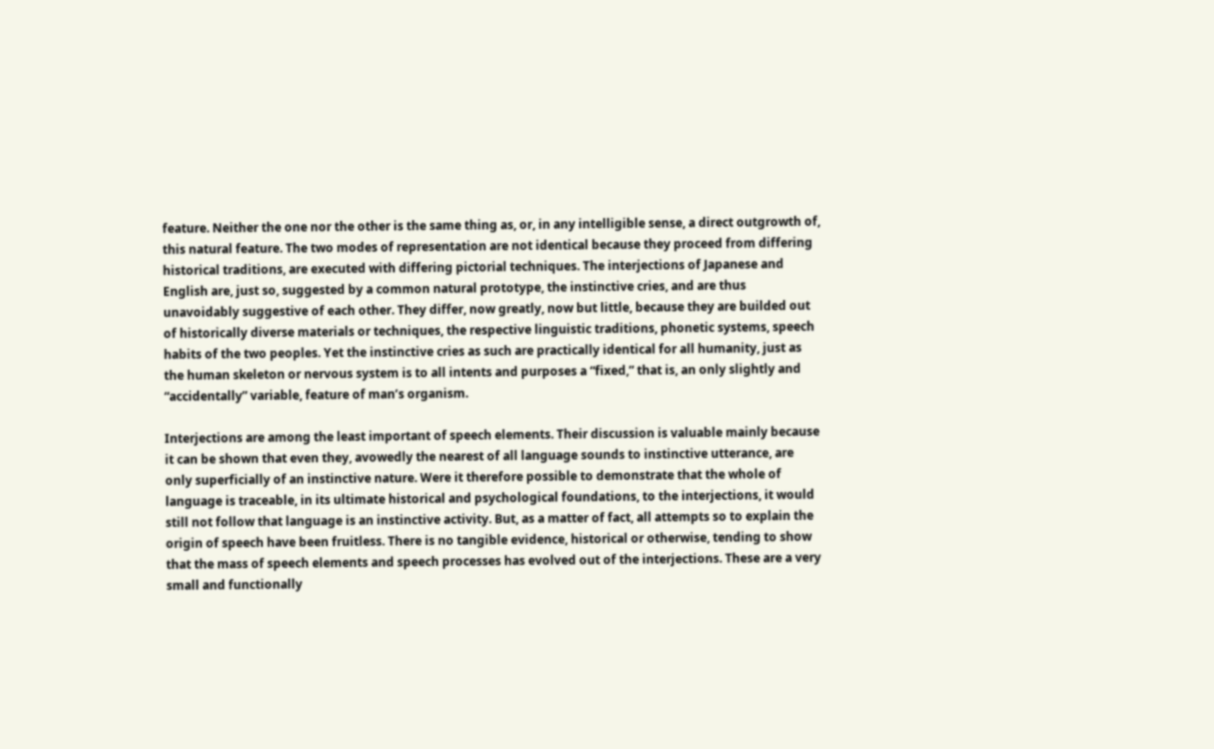feature. Neither the one nor the other is the same thing as, or, in any intelligible sense, a direct outgrowth of, this natural feature. The two modes of representation are not identical because they proceed from differing historical traditions, are executed with differing pictorial techniques. The interjections of Japanese and English are, just so, suggested by a common natural prototype, the instinctive cries, and are thus unavoidably suggestive of each other. They differ, now greatly, now but little, because they are builded out of historically diverse materials or techniques, the respective linguistic traditions, phonetic systems, speech habits of the two peoples. Yet the instinctive cries as such are practically identical for all humanity, just as the human skeleton or nervous system is to all intents and purposes a “fixed,” that is, an only slightly and “accidentally” variable, feature of man’s organism.

Interjections are among the least important of speech elements. Their discussion is valuable mainly because it can be shown that even they, avowedly the nearest of all language sounds to instinctive utterance, are only superficially of an instinctive nature. Were it therefore possible to demonstrate that the whole of language is traceable, in its ultimate historical and psychological foundations, to the interjections, it would still not follow that language is an instinctive activity. But, as a matter of fact, all attempts so to explain the origin of speech have been fruitless. There is no tangible evidence, historical or otherwise, tending to show that the mass of speech elements and speech processes has evolved out of the interjections. These are a very small and functionally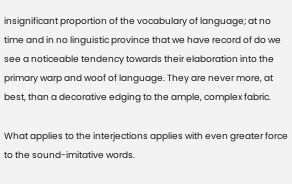insignificant proportion of the vocabulary of language; at no time and in no linguistic province that we have record of do we see a noticeable tendency towards their elaboration into the primary warp and woof of language. They are never more, at best, than a decorative edging to the ample, complex fabric.

What applies to the interjections applies with even greater force to the sound-imitative words.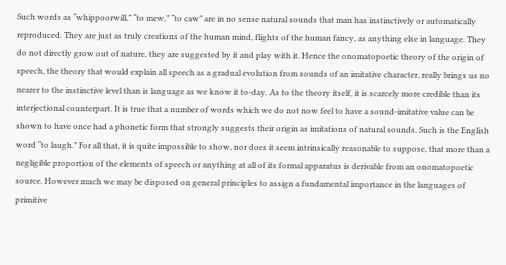Such words as “whippoorwill,” “to mew,” “to caw” are in no sense natural sounds that man has instinctively or automatically reproduced. They are just as truly creations of the human mind, flights of the human fancy, as anything else in language. They do not directly grow out of nature, they are suggested by it and play with it. Hence the onomatopoetic theory of the origin of speech, the theory that would explain all speech as a gradual evolution from sounds of an imitative character, really brings us no nearer to the instinctive level than is language as we know it to-day. As to the theory itself, it is scarcely more credible than its interjectional counterpart. It is true that a number of words which we do not now feel to have a sound-imitative value can be shown to have once had a phonetic form that strongly suggests their origin as imitations of natural sounds. Such is the English word “to laugh.” For all that, it is quite impossible to show, nor does it seem intrinsically reasonable to suppose, that more than a negligible proportion of the elements of speech or anything at all of its formal apparatus is derivable from an onomatopoetic source. However much we may be disposed on general principles to assign a fundamental importance in the languages of primitive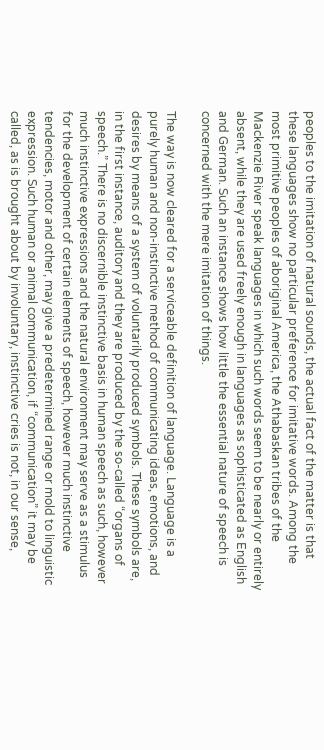peoples to the imitation of natural sounds, the actual fact of the matter is that these languages show no particular preference for imitative words. Among the most primitive peoples of aboriginal America, the Athabaskan tribes of the Mackenzie River speak languages in which such words seem to be nearly or entirely absent, while they are used freely enough in languages as sophisticated as English and German. Such an instance shows how little the essential nature of speech is concerned with the mere imitation of things.

The way is now cleared for a serviceable definition of language. Language is a purely human and non-instinctive method of communicating ideas, emotions, and desires by means of a system of voluntarily produced symbols. These symbols are, in the first instance, auditory and they are produced by the so-called “organs of speech.” There is no discernible instinctive basis in human speech as such, however much instinctive expressions and the natural environment may serve as a stimulus for the development of certain elements of speech, however much instinctive tendencies, motor and other, may give a predetermined range or mold to linguistic expression. Such human or animal communication, if “communication” it may be called, as is brought about by involuntary, instinctive cries is not, in our sense,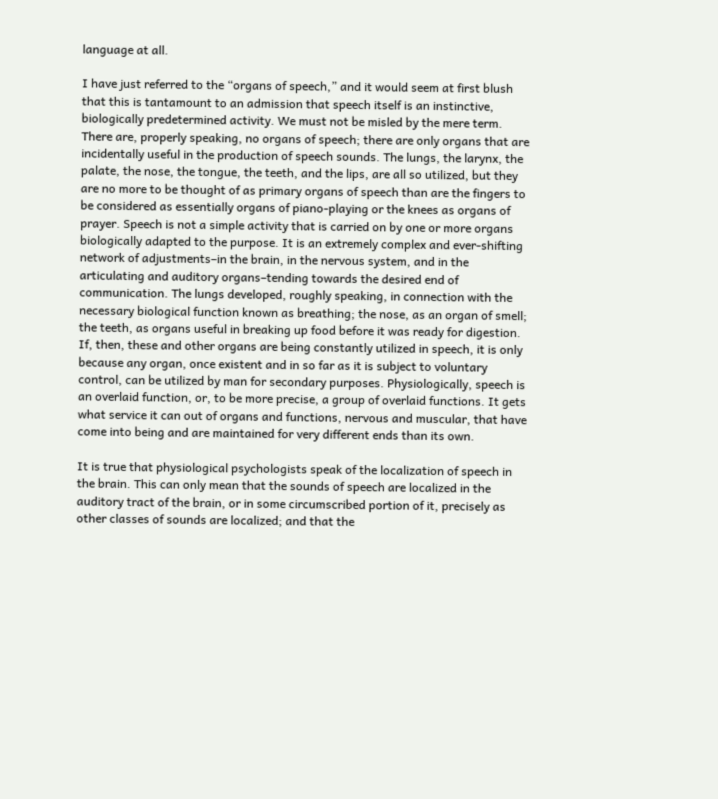language at all.

I have just referred to the “organs of speech,” and it would seem at first blush that this is tantamount to an admission that speech itself is an instinctive, biologically predetermined activity. We must not be misled by the mere term. There are, properly speaking, no organs of speech; there are only organs that are incidentally useful in the production of speech sounds. The lungs, the larynx, the palate, the nose, the tongue, the teeth, and the lips, are all so utilized, but they are no more to be thought of as primary organs of speech than are the fingers to be considered as essentially organs of piano-playing or the knees as organs of prayer. Speech is not a simple activity that is carried on by one or more organs biologically adapted to the purpose. It is an extremely complex and ever-shifting network of adjustments–in the brain, in the nervous system, and in the articulating and auditory organs–tending towards the desired end of communication. The lungs developed, roughly speaking, in connection with the necessary biological function known as breathing; the nose, as an organ of smell; the teeth, as organs useful in breaking up food before it was ready for digestion. If, then, these and other organs are being constantly utilized in speech, it is only because any organ, once existent and in so far as it is subject to voluntary control, can be utilized by man for secondary purposes. Physiologically, speech is an overlaid function, or, to be more precise, a group of overlaid functions. It gets what service it can out of organs and functions, nervous and muscular, that have come into being and are maintained for very different ends than its own.

It is true that physiological psychologists speak of the localization of speech in the brain. This can only mean that the sounds of speech are localized in the auditory tract of the brain, or in some circumscribed portion of it, precisely as other classes of sounds are localized; and that the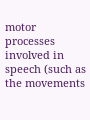motor processes involved in speech (such as the movements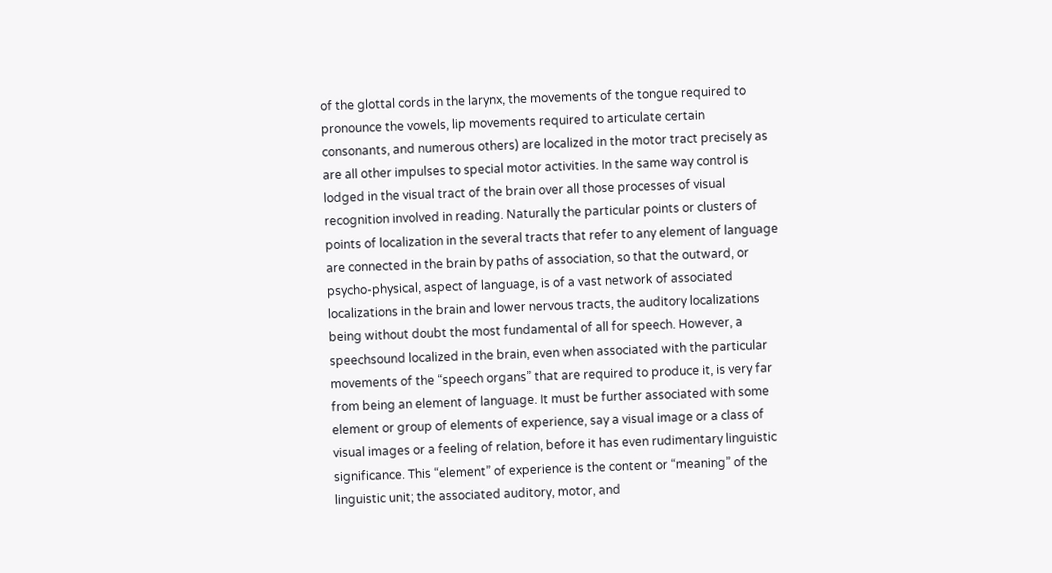of the glottal cords in the larynx, the movements of the tongue required to pronounce the vowels, lip movements required to articulate certain consonants, and numerous others) are localized in the motor tract precisely as are all other impulses to special motor activities. In the same way control is lodged in the visual tract of the brain over all those processes of visual recognition involved in reading. Naturally the particular points or clusters of points of localization in the several tracts that refer to any element of language are connected in the brain by paths of association, so that the outward, or psycho-physical, aspect of language, is of a vast network of associated localizations in the brain and lower nervous tracts, the auditory localizations being without doubt the most fundamental of all for speech. However, a speechsound localized in the brain, even when associated with the particular movements of the “speech organs” that are required to produce it, is very far from being an element of language. It must be further associated with some element or group of elements of experience, say a visual image or a class of visual images or a feeling of relation, before it has even rudimentary linguistic significance. This “element” of experience is the content or “meaning” of the linguistic unit; the associated auditory, motor, and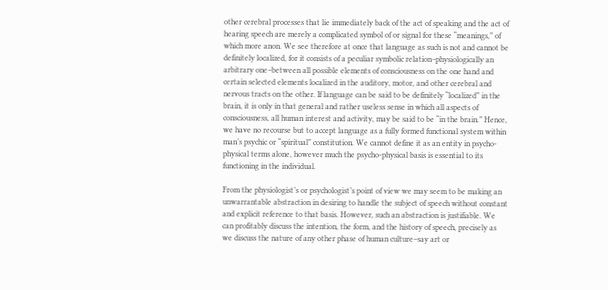other cerebral processes that lie immediately back of the act of speaking and the act of hearing speech are merely a complicated symbol of or signal for these “meanings,” of which more anon. We see therefore at once that language as such is not and cannot be definitely localized, for it consists of a peculiar symbolic relation–physiologically an arbitrary one–between all possible elements of consciousness on the one hand and certain selected elements localized in the auditory, motor, and other cerebral and nervous tracts on the other. If language can be said to be definitely “localized” in the brain, it is only in that general and rather useless sense in which all aspects of consciousness, all human interest and activity, may be said to be “in the brain.” Hence, we have no recourse but to accept language as a fully formed functional system within man’s psychic or “spiritual” constitution. We cannot define it as an entity in psycho-physical terms alone, however much the psycho-physical basis is essential to its functioning in the individual.

From the physiologist’s or psychologist’s point of view we may seem to be making an unwarrantable abstraction in desiring to handle the subject of speech without constant and explicit reference to that basis. However, such an abstraction is justifiable. We can profitably discuss the intention, the form, and the history of speech, precisely as we discuss the nature of any other phase of human culture–say art or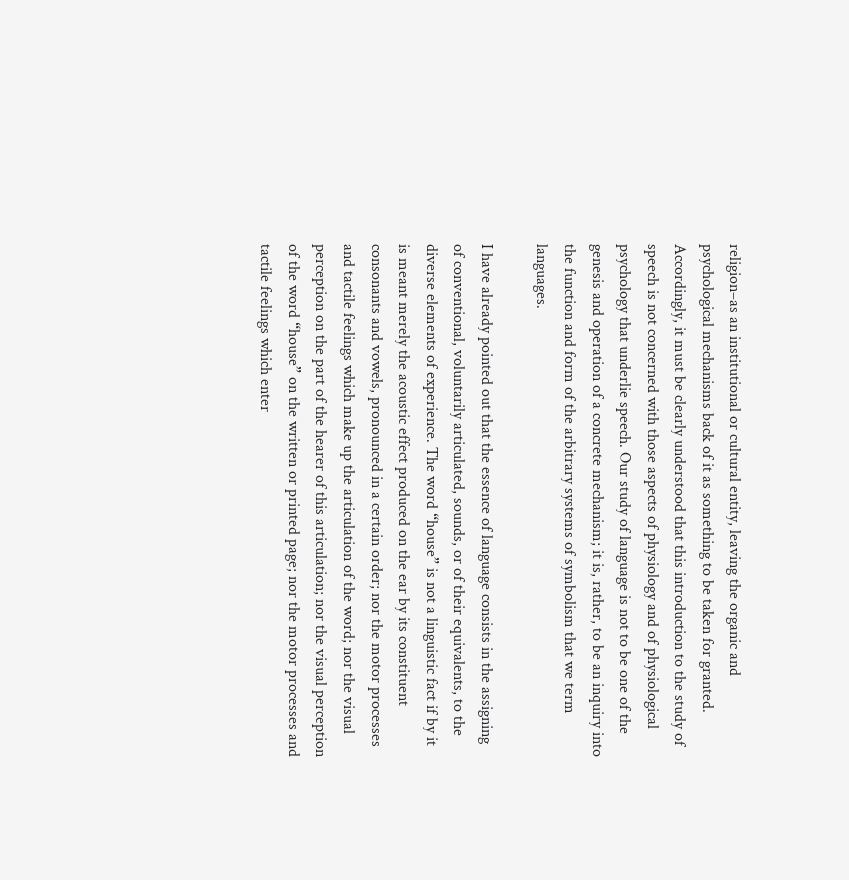religion–as an institutional or cultural entity, leaving the organic and psychological mechanisms back of it as something to be taken for granted. Accordingly, it must be clearly understood that this introduction to the study of speech is not concerned with those aspects of physiology and of physiological psychology that underlie speech. Our study of language is not to be one of the genesis and operation of a concrete mechanism; it is, rather, to be an inquiry into the function and form of the arbitrary systems of symbolism that we term languages.

I have already pointed out that the essence of language consists in the assigning of conventional, voluntarily articulated, sounds, or of their equivalents, to the diverse elements of experience. The word “house” is not a linguistic fact if by it is meant merely the acoustic effect produced on the ear by its constituent consonants and vowels, pronounced in a certain order; nor the motor processes and tactile feelings which make up the articulation of the word; nor the visual perception on the part of the hearer of this articulation; nor the visual perception of the word “house” on the written or printed page; nor the motor processes and tactile feelings which enter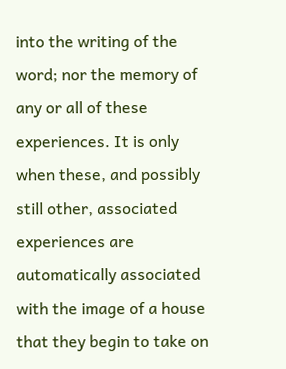into the writing of the word; nor the memory of any or all of these experiences. It is only when these, and possibly still other, associated experiences are automatically associated with the image of a house that they begin to take on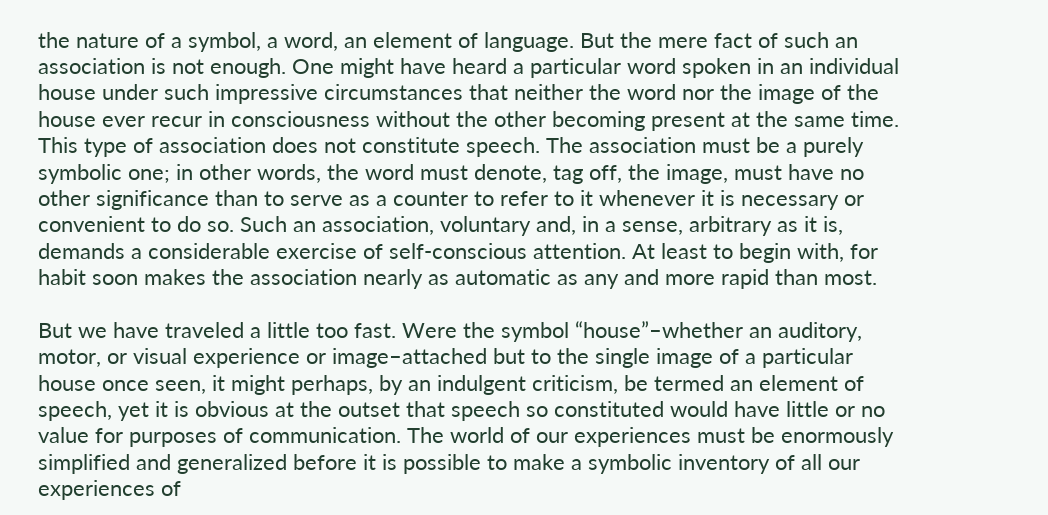the nature of a symbol, a word, an element of language. But the mere fact of such an association is not enough. One might have heard a particular word spoken in an individual house under such impressive circumstances that neither the word nor the image of the house ever recur in consciousness without the other becoming present at the same time. This type of association does not constitute speech. The association must be a purely symbolic one; in other words, the word must denote, tag off, the image, must have no other significance than to serve as a counter to refer to it whenever it is necessary or convenient to do so. Such an association, voluntary and, in a sense, arbitrary as it is, demands a considerable exercise of self-conscious attention. At least to begin with, for habit soon makes the association nearly as automatic as any and more rapid than most.

But we have traveled a little too fast. Were the symbol “house”–whether an auditory, motor, or visual experience or image–attached but to the single image of a particular house once seen, it might perhaps, by an indulgent criticism, be termed an element of speech, yet it is obvious at the outset that speech so constituted would have little or no value for purposes of communication. The world of our experiences must be enormously simplified and generalized before it is possible to make a symbolic inventory of all our experiences of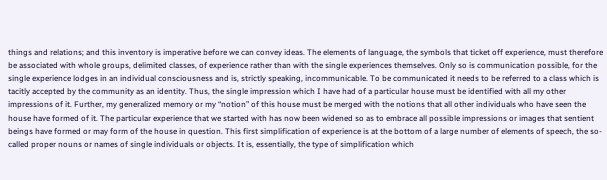things and relations; and this inventory is imperative before we can convey ideas. The elements of language, the symbols that ticket off experience, must therefore be associated with whole groups, delimited classes, of experience rather than with the single experiences themselves. Only so is communication possible, for the single experience lodges in an individual consciousness and is, strictly speaking, incommunicable. To be communicated it needs to be referred to a class which is tacitly accepted by the community as an identity. Thus, the single impression which I have had of a particular house must be identified with all my other impressions of it. Further, my generalized memory or my “notion” of this house must be merged with the notions that all other individuals who have seen the house have formed of it. The particular experience that we started with has now been widened so as to embrace all possible impressions or images that sentient beings have formed or may form of the house in question. This first simplification of experience is at the bottom of a large number of elements of speech, the so-called proper nouns or names of single individuals or objects. It is, essentially, the type of simplification which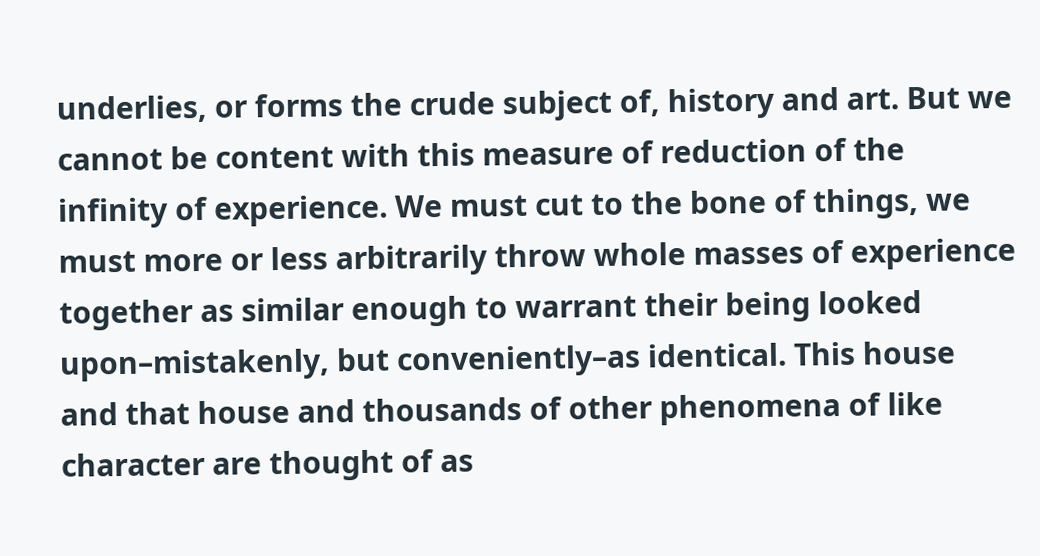underlies, or forms the crude subject of, history and art. But we cannot be content with this measure of reduction of the infinity of experience. We must cut to the bone of things, we must more or less arbitrarily throw whole masses of experience together as similar enough to warrant their being looked upon–mistakenly, but conveniently–as identical. This house and that house and thousands of other phenomena of like character are thought of as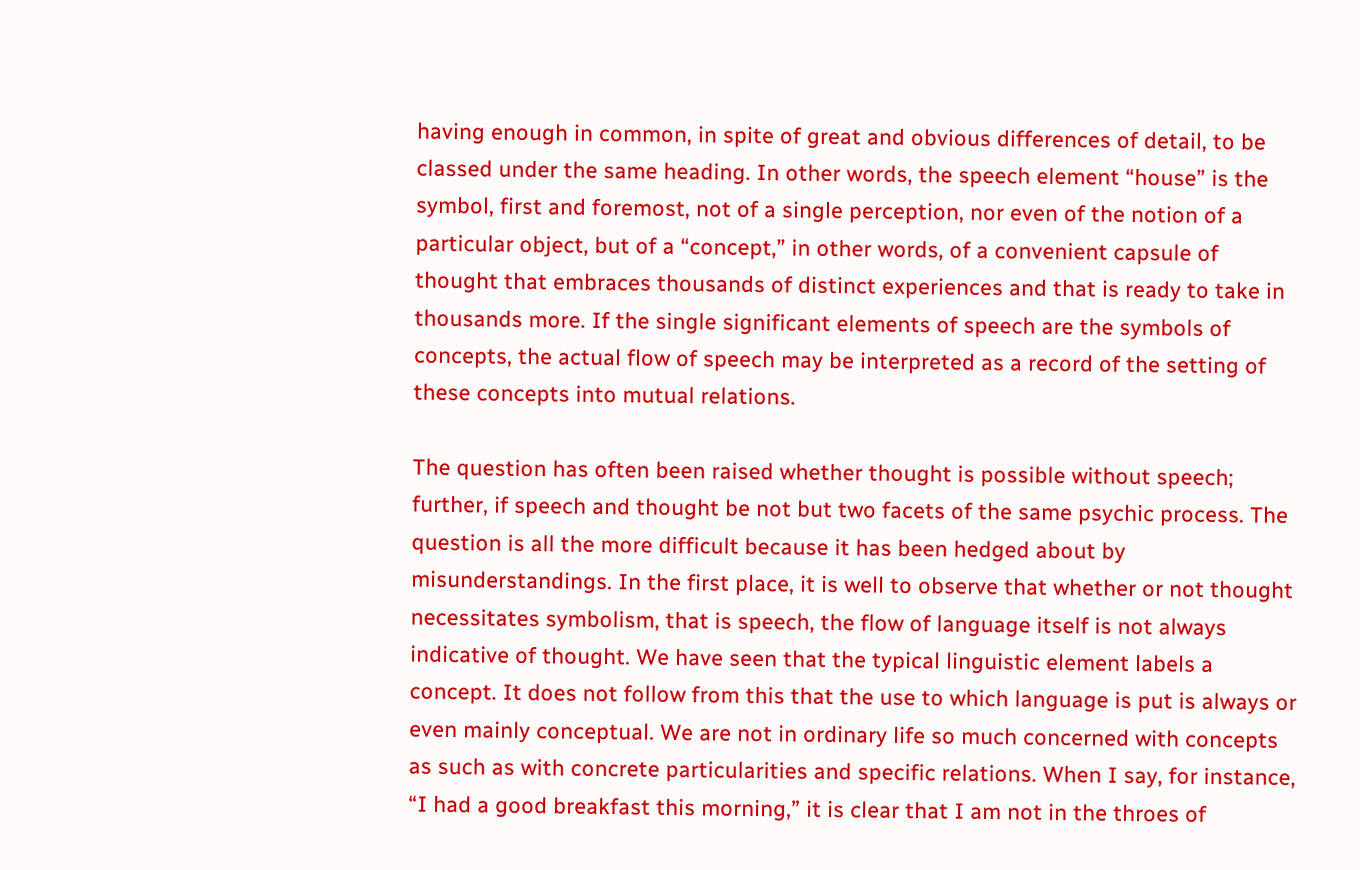having enough in common, in spite of great and obvious differences of detail, to be classed under the same heading. In other words, the speech element “house” is the symbol, first and foremost, not of a single perception, nor even of the notion of a particular object, but of a “concept,” in other words, of a convenient capsule of thought that embraces thousands of distinct experiences and that is ready to take in thousands more. If the single significant elements of speech are the symbols of concepts, the actual flow of speech may be interpreted as a record of the setting of these concepts into mutual relations.

The question has often been raised whether thought is possible without speech; further, if speech and thought be not but two facets of the same psychic process. The question is all the more difficult because it has been hedged about by misunderstandings. In the first place, it is well to observe that whether or not thought necessitates symbolism, that is speech, the flow of language itself is not always indicative of thought. We have seen that the typical linguistic element labels a concept. It does not follow from this that the use to which language is put is always or even mainly conceptual. We are not in ordinary life so much concerned with concepts as such as with concrete particularities and specific relations. When I say, for instance, “I had a good breakfast this morning,” it is clear that I am not in the throes of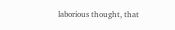laborious thought, that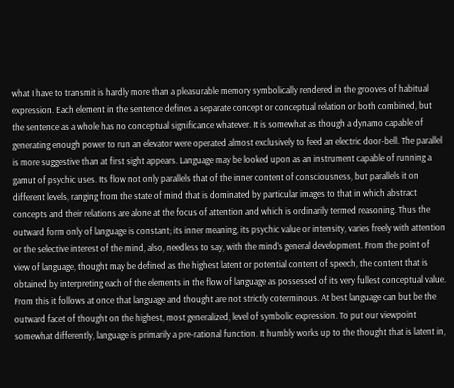what I have to transmit is hardly more than a pleasurable memory symbolically rendered in the grooves of habitual expression. Each element in the sentence defines a separate concept or conceptual relation or both combined, but the sentence as a whole has no conceptual significance whatever. It is somewhat as though a dynamo capable of generating enough power to run an elevator were operated almost exclusively to feed an electric door-bell. The parallel is more suggestive than at first sight appears. Language may be looked upon as an instrument capable of running a gamut of psychic uses. Its flow not only parallels that of the inner content of consciousness, but parallels it on different levels, ranging from the state of mind that is dominated by particular images to that in which abstract concepts and their relations are alone at the focus of attention and which is ordinarily termed reasoning. Thus the outward form only of language is constant; its inner meaning, its psychic value or intensity, varies freely with attention or the selective interest of the mind, also, needless to say, with the mind’s general development. From the point of view of language, thought may be defined as the highest latent or potential content of speech, the content that is obtained by interpreting each of the elements in the flow of language as possessed of its very fullest conceptual value. From this it follows at once that language and thought are not strictly coterminous. At best language can but be the outward facet of thought on the highest, most generalized, level of symbolic expression. To put our viewpoint somewhat differently, language is primarily a pre-rational function. It humbly works up to the thought that is latent in,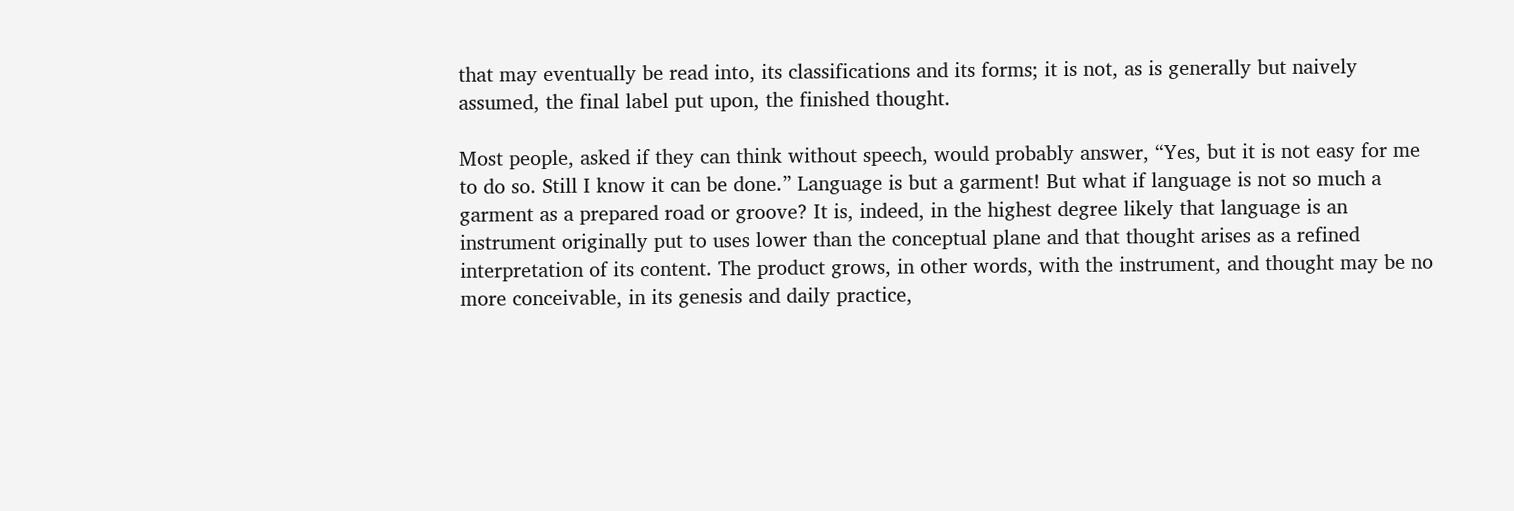that may eventually be read into, its classifications and its forms; it is not, as is generally but naively assumed, the final label put upon, the finished thought.

Most people, asked if they can think without speech, would probably answer, “Yes, but it is not easy for me to do so. Still I know it can be done.” Language is but a garment! But what if language is not so much a garment as a prepared road or groove? It is, indeed, in the highest degree likely that language is an instrument originally put to uses lower than the conceptual plane and that thought arises as a refined interpretation of its content. The product grows, in other words, with the instrument, and thought may be no more conceivable, in its genesis and daily practice,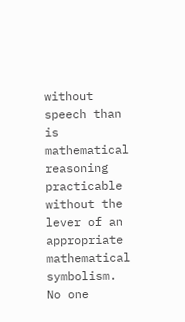without speech than is mathematical reasoning practicable without the lever of an appropriate mathematical symbolism. No one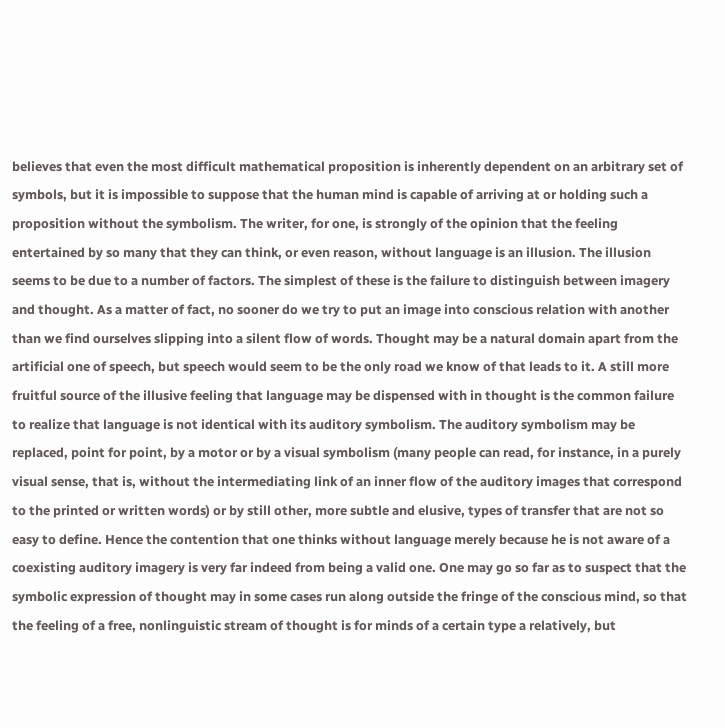believes that even the most difficult mathematical proposition is inherently dependent on an arbitrary set of symbols, but it is impossible to suppose that the human mind is capable of arriving at or holding such a proposition without the symbolism. The writer, for one, is strongly of the opinion that the feeling entertained by so many that they can think, or even reason, without language is an illusion. The illusion seems to be due to a number of factors. The simplest of these is the failure to distinguish between imagery and thought. As a matter of fact, no sooner do we try to put an image into conscious relation with another than we find ourselves slipping into a silent flow of words. Thought may be a natural domain apart from the artificial one of speech, but speech would seem to be the only road we know of that leads to it. A still more fruitful source of the illusive feeling that language may be dispensed with in thought is the common failure to realize that language is not identical with its auditory symbolism. The auditory symbolism may be replaced, point for point, by a motor or by a visual symbolism (many people can read, for instance, in a purely visual sense, that is, without the intermediating link of an inner flow of the auditory images that correspond to the printed or written words) or by still other, more subtle and elusive, types of transfer that are not so easy to define. Hence the contention that one thinks without language merely because he is not aware of a coexisting auditory imagery is very far indeed from being a valid one. One may go so far as to suspect that the symbolic expression of thought may in some cases run along outside the fringe of the conscious mind, so that the feeling of a free, nonlinguistic stream of thought is for minds of a certain type a relatively, but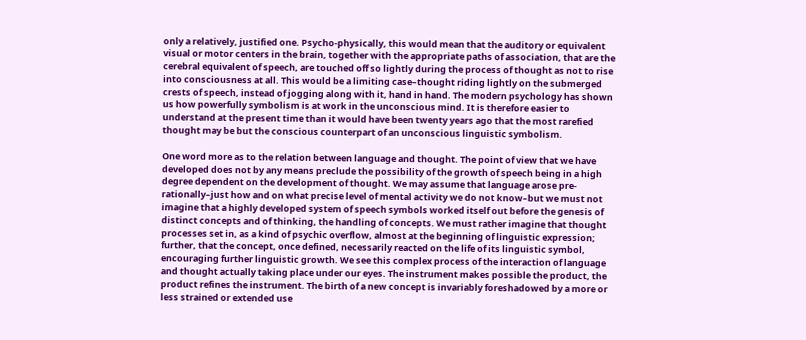only a relatively, justified one. Psycho-physically, this would mean that the auditory or equivalent visual or motor centers in the brain, together with the appropriate paths of association, that are the cerebral equivalent of speech, are touched off so lightly during the process of thought as not to rise into consciousness at all. This would be a limiting case–thought riding lightly on the submerged crests of speech, instead of jogging along with it, hand in hand. The modern psychology has shown us how powerfully symbolism is at work in the unconscious mind. It is therefore easier to understand at the present time than it would have been twenty years ago that the most rarefied thought may be but the conscious counterpart of an unconscious linguistic symbolism.

One word more as to the relation between language and thought. The point of view that we have developed does not by any means preclude the possibility of the growth of speech being in a high degree dependent on the development of thought. We may assume that language arose pre-rationally–just how and on what precise level of mental activity we do not know–but we must not imagine that a highly developed system of speech symbols worked itself out before the genesis of distinct concepts and of thinking, the handling of concepts. We must rather imagine that thought processes set in, as a kind of psychic overflow, almost at the beginning of linguistic expression; further, that the concept, once defined, necessarily reacted on the life of its linguistic symbol, encouraging further linguistic growth. We see this complex process of the interaction of language and thought actually taking place under our eyes. The instrument makes possible the product, the product refines the instrument. The birth of a new concept is invariably foreshadowed by a more or less strained or extended use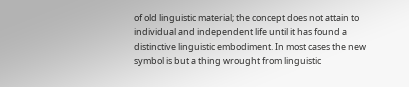of old linguistic material; the concept does not attain to individual and independent life until it has found a distinctive linguistic embodiment. In most cases the new symbol is but a thing wrought from linguistic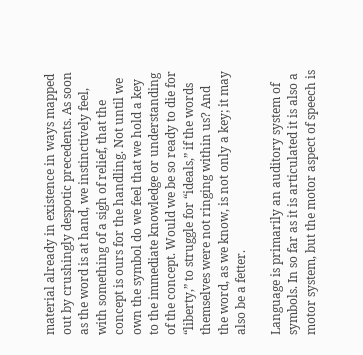material already in existence in ways mapped out by crushingly despotic precedents. As soon as the word is at hand, we instinctively feel, with something of a sigh of relief, that the concept is ours for the handling. Not until we own the symbol do we feel that we hold a key to the immediate knowledge or understanding of the concept. Would we be so ready to die for “liberty,” to struggle for “ideals,” if the words themselves were not ringing within us? And the word, as we know, is not only a key; it may also be a fetter.

Language is primarily an auditory system of symbols. In so far as it is articulated it is also a motor system, but the motor aspect of speech is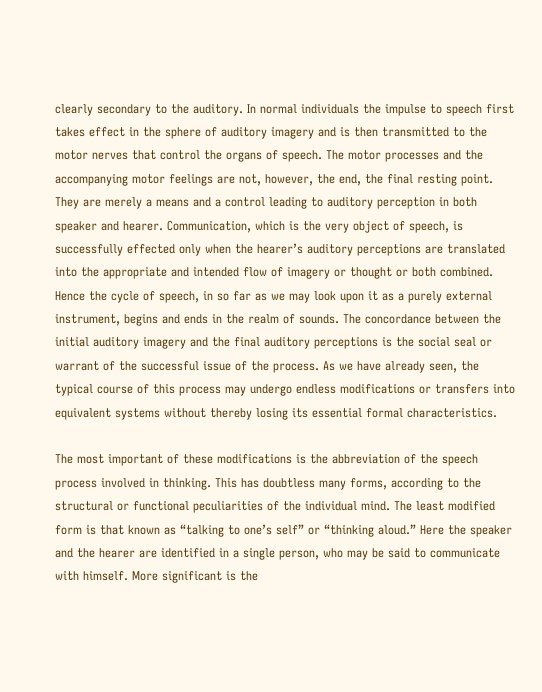clearly secondary to the auditory. In normal individuals the impulse to speech first takes effect in the sphere of auditory imagery and is then transmitted to the motor nerves that control the organs of speech. The motor processes and the accompanying motor feelings are not, however, the end, the final resting point. They are merely a means and a control leading to auditory perception in both speaker and hearer. Communication, which is the very object of speech, is successfully effected only when the hearer’s auditory perceptions are translated into the appropriate and intended flow of imagery or thought or both combined. Hence the cycle of speech, in so far as we may look upon it as a purely external instrument, begins and ends in the realm of sounds. The concordance between the initial auditory imagery and the final auditory perceptions is the social seal or warrant of the successful issue of the process. As we have already seen, the typical course of this process may undergo endless modifications or transfers into equivalent systems without thereby losing its essential formal characteristics.

The most important of these modifications is the abbreviation of the speech process involved in thinking. This has doubtless many forms, according to the structural or functional peculiarities of the individual mind. The least modified form is that known as “talking to one’s self” or “thinking aloud.” Here the speaker and the hearer are identified in a single person, who may be said to communicate with himself. More significant is the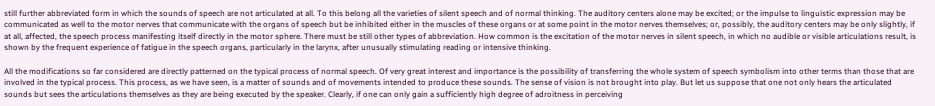still further abbreviated form in which the sounds of speech are not articulated at all. To this belong all the varieties of silent speech and of normal thinking. The auditory centers alone may be excited; or the impulse to linguistic expression may be communicated as well to the motor nerves that communicate with the organs of speech but be inhibited either in the muscles of these organs or at some point in the motor nerves themselves; or, possibly, the auditory centers may be only slightly, if at all, affected, the speech process manifesting itself directly in the motor sphere. There must be still other types of abbreviation. How common is the excitation of the motor nerves in silent speech, in which no audible or visible articulations result, is shown by the frequent experience of fatigue in the speech organs, particularly in the larynx, after unusually stimulating reading or intensive thinking.

All the modifications so far considered are directly patterned on the typical process of normal speech. Of very great interest and importance is the possibility of transferring the whole system of speech symbolism into other terms than those that are involved in the typical process. This process, as we have seen, is a matter of sounds and of movements intended to produce these sounds. The sense of vision is not brought into play. But let us suppose that one not only hears the articulated sounds but sees the articulations themselves as they are being executed by the speaker. Clearly, if one can only gain a sufficiently high degree of adroitness in perceiving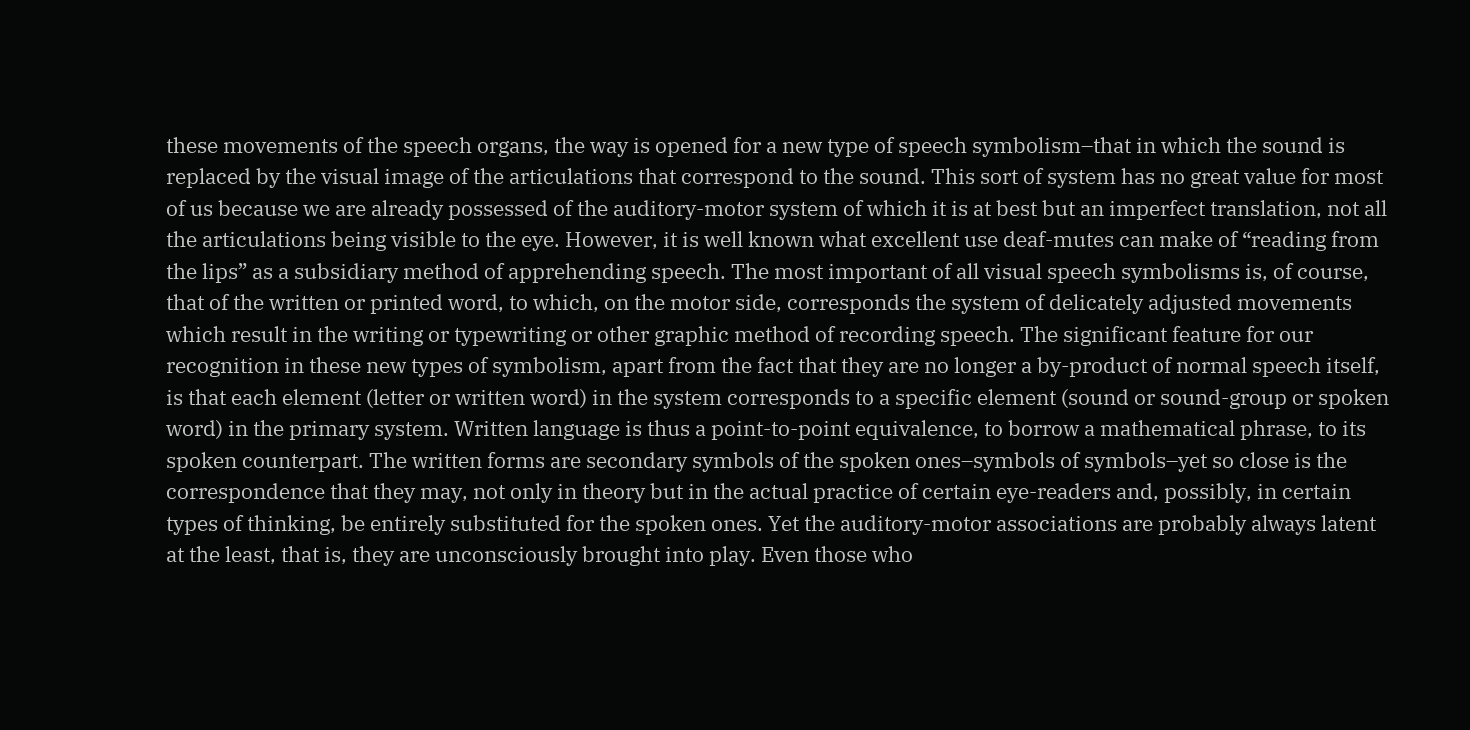these movements of the speech organs, the way is opened for a new type of speech symbolism–that in which the sound is replaced by the visual image of the articulations that correspond to the sound. This sort of system has no great value for most of us because we are already possessed of the auditory-motor system of which it is at best but an imperfect translation, not all the articulations being visible to the eye. However, it is well known what excellent use deaf-mutes can make of “reading from the lips” as a subsidiary method of apprehending speech. The most important of all visual speech symbolisms is, of course, that of the written or printed word, to which, on the motor side, corresponds the system of delicately adjusted movements which result in the writing or typewriting or other graphic method of recording speech. The significant feature for our recognition in these new types of symbolism, apart from the fact that they are no longer a by-product of normal speech itself, is that each element (letter or written word) in the system corresponds to a specific element (sound or sound-group or spoken word) in the primary system. Written language is thus a point-to-point equivalence, to borrow a mathematical phrase, to its spoken counterpart. The written forms are secondary symbols of the spoken ones–symbols of symbols–yet so close is the correspondence that they may, not only in theory but in the actual practice of certain eye-readers and, possibly, in certain types of thinking, be entirely substituted for the spoken ones. Yet the auditory-motor associations are probably always latent at the least, that is, they are unconsciously brought into play. Even those who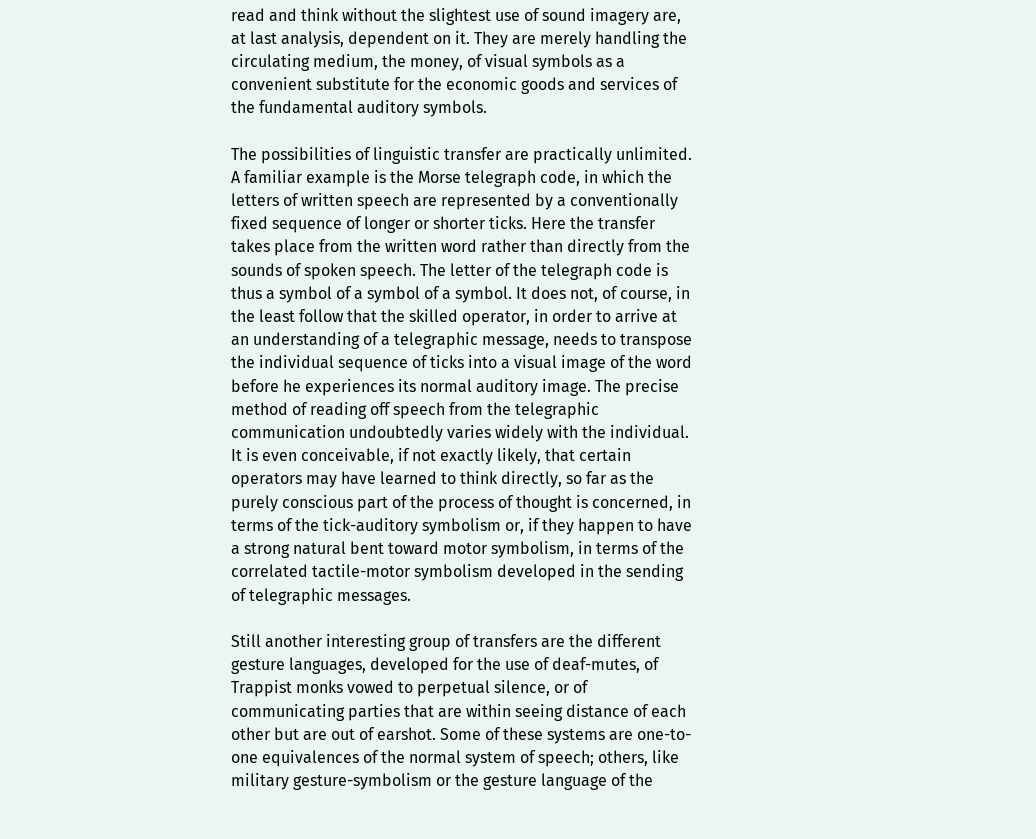read and think without the slightest use of sound imagery are, at last analysis, dependent on it. They are merely handling the circulating medium, the money, of visual symbols as a convenient substitute for the economic goods and services of the fundamental auditory symbols.

The possibilities of linguistic transfer are practically unlimited. A familiar example is the Morse telegraph code, in which the letters of written speech are represented by a conventionally fixed sequence of longer or shorter ticks. Here the transfer takes place from the written word rather than directly from the sounds of spoken speech. The letter of the telegraph code is thus a symbol of a symbol of a symbol. It does not, of course, in the least follow that the skilled operator, in order to arrive at an understanding of a telegraphic message, needs to transpose the individual sequence of ticks into a visual image of the word before he experiences its normal auditory image. The precise method of reading off speech from the telegraphic communication undoubtedly varies widely with the individual. It is even conceivable, if not exactly likely, that certain operators may have learned to think directly, so far as the purely conscious part of the process of thought is concerned, in terms of the tick-auditory symbolism or, if they happen to have a strong natural bent toward motor symbolism, in terms of the correlated tactile-motor symbolism developed in the sending of telegraphic messages.

Still another interesting group of transfers are the different gesture languages, developed for the use of deaf-mutes, of Trappist monks vowed to perpetual silence, or of communicating parties that are within seeing distance of each other but are out of earshot. Some of these systems are one-to-one equivalences of the normal system of speech; others, like military gesture-symbolism or the gesture language of the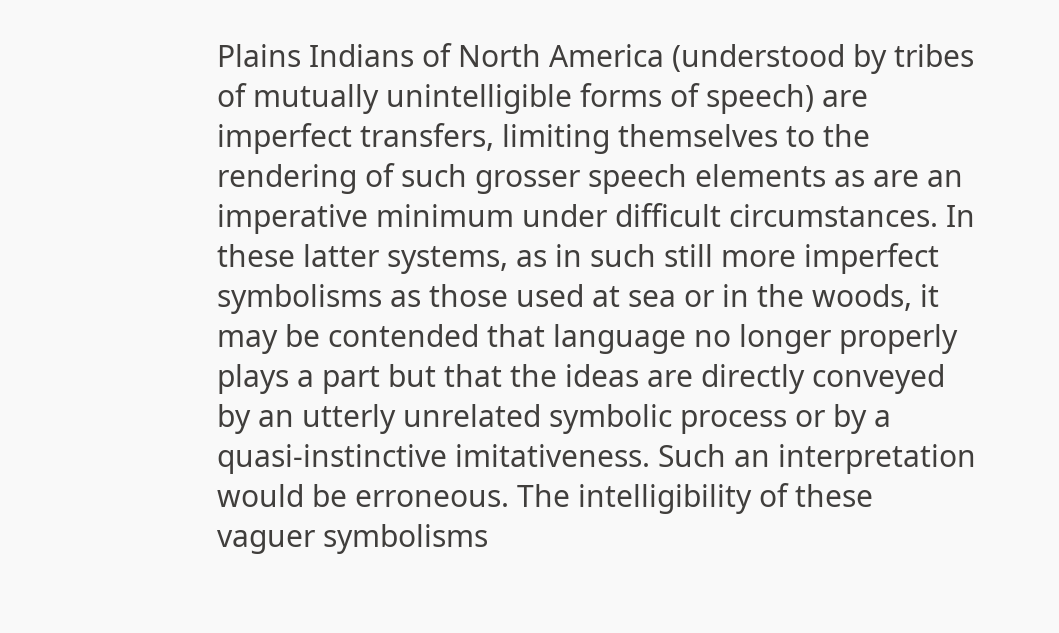Plains Indians of North America (understood by tribes of mutually unintelligible forms of speech) are imperfect transfers, limiting themselves to the rendering of such grosser speech elements as are an imperative minimum under difficult circumstances. In these latter systems, as in such still more imperfect symbolisms as those used at sea or in the woods, it may be contended that language no longer properly plays a part but that the ideas are directly conveyed by an utterly unrelated symbolic process or by a quasi-instinctive imitativeness. Such an interpretation would be erroneous. The intelligibility of these vaguer symbolisms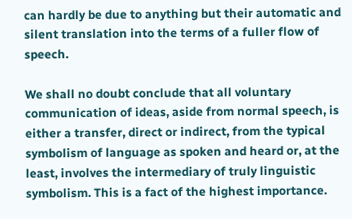can hardly be due to anything but their automatic and silent translation into the terms of a fuller flow of speech.

We shall no doubt conclude that all voluntary communication of ideas, aside from normal speech, is either a transfer, direct or indirect, from the typical symbolism of language as spoken and heard or, at the least, involves the intermediary of truly linguistic symbolism. This is a fact of the highest importance.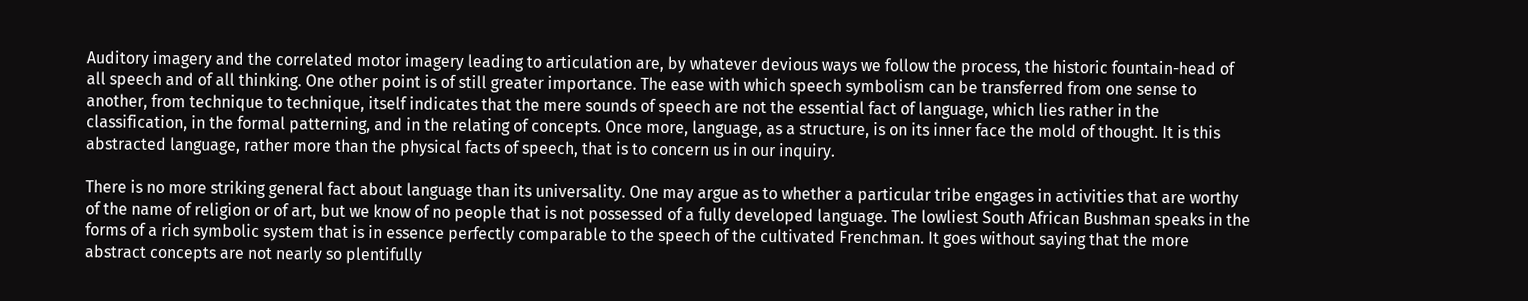Auditory imagery and the correlated motor imagery leading to articulation are, by whatever devious ways we follow the process, the historic fountain-head of all speech and of all thinking. One other point is of still greater importance. The ease with which speech symbolism can be transferred from one sense to another, from technique to technique, itself indicates that the mere sounds of speech are not the essential fact of language, which lies rather in the classification, in the formal patterning, and in the relating of concepts. Once more, language, as a structure, is on its inner face the mold of thought. It is this abstracted language, rather more than the physical facts of speech, that is to concern us in our inquiry.

There is no more striking general fact about language than its universality. One may argue as to whether a particular tribe engages in activities that are worthy of the name of religion or of art, but we know of no people that is not possessed of a fully developed language. The lowliest South African Bushman speaks in the forms of a rich symbolic system that is in essence perfectly comparable to the speech of the cultivated Frenchman. It goes without saying that the more abstract concepts are not nearly so plentifully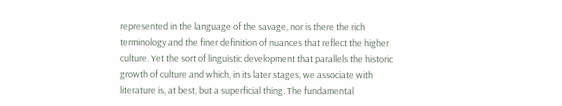represented in the language of the savage, nor is there the rich terminology and the finer definition of nuances that reflect the higher culture. Yet the sort of linguistic development that parallels the historic growth of culture and which, in its later stages, we associate with literature is, at best, but a superficial thing. The fundamental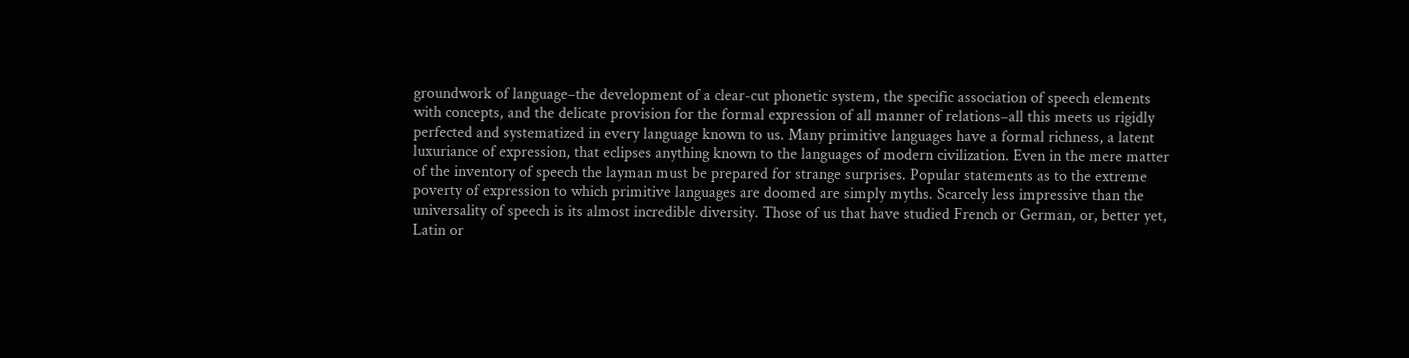groundwork of language–the development of a clear-cut phonetic system, the specific association of speech elements with concepts, and the delicate provision for the formal expression of all manner of relations–all this meets us rigidly perfected and systematized in every language known to us. Many primitive languages have a formal richness, a latent luxuriance of expression, that eclipses anything known to the languages of modern civilization. Even in the mere matter of the inventory of speech the layman must be prepared for strange surprises. Popular statements as to the extreme poverty of expression to which primitive languages are doomed are simply myths. Scarcely less impressive than the universality of speech is its almost incredible diversity. Those of us that have studied French or German, or, better yet, Latin or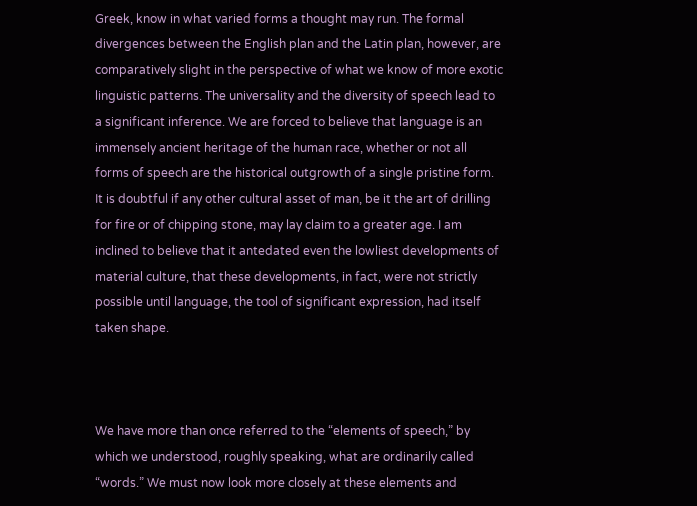Greek, know in what varied forms a thought may run. The formal divergences between the English plan and the Latin plan, however, are comparatively slight in the perspective of what we know of more exotic linguistic patterns. The universality and the diversity of speech lead to a significant inference. We are forced to believe that language is an immensely ancient heritage of the human race, whether or not all forms of speech are the historical outgrowth of a single pristine form. It is doubtful if any other cultural asset of man, be it the art of drilling for fire or of chipping stone, may lay claim to a greater age. I am inclined to believe that it antedated even the lowliest developments of material culture, that these developments, in fact, were not strictly possible until language, the tool of significant expression, had itself taken shape.



We have more than once referred to the “elements of speech,” by which we understood, roughly speaking, what are ordinarily called “words.” We must now look more closely at these elements and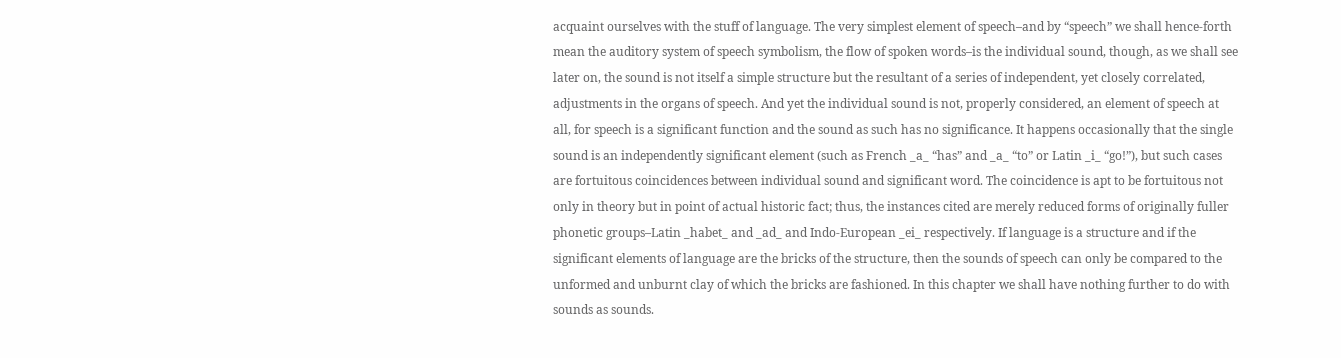acquaint ourselves with the stuff of language. The very simplest element of speech–and by “speech” we shall hence-forth mean the auditory system of speech symbolism, the flow of spoken words–is the individual sound, though, as we shall see later on, the sound is not itself a simple structure but the resultant of a series of independent, yet closely correlated, adjustments in the organs of speech. And yet the individual sound is not, properly considered, an element of speech at all, for speech is a significant function and the sound as such has no significance. It happens occasionally that the single sound is an independently significant element (such as French _a_ “has” and _a_ “to” or Latin _i_ “go!”), but such cases are fortuitous coincidences between individual sound and significant word. The coincidence is apt to be fortuitous not only in theory but in point of actual historic fact; thus, the instances cited are merely reduced forms of originally fuller phonetic groups–Latin _habet_ and _ad_ and Indo-European _ei_ respectively. If language is a structure and if the significant elements of language are the bricks of the structure, then the sounds of speech can only be compared to the unformed and unburnt clay of which the bricks are fashioned. In this chapter we shall have nothing further to do with sounds as sounds.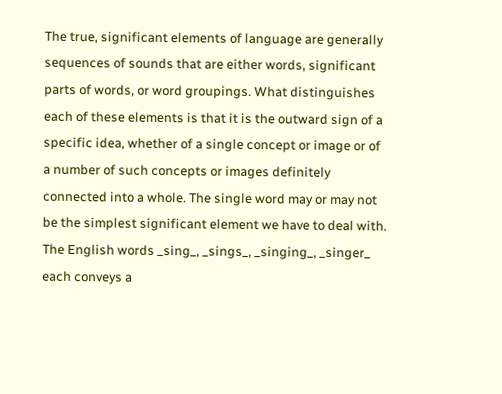The true, significant elements of language are generally sequences of sounds that are either words, significant parts of words, or word groupings. What distinguishes each of these elements is that it is the outward sign of a specific idea, whether of a single concept or image or of a number of such concepts or images definitely connected into a whole. The single word may or may not be the simplest significant element we have to deal with. The English words _sing_, _sings_, _singing_, _singer_ each conveys a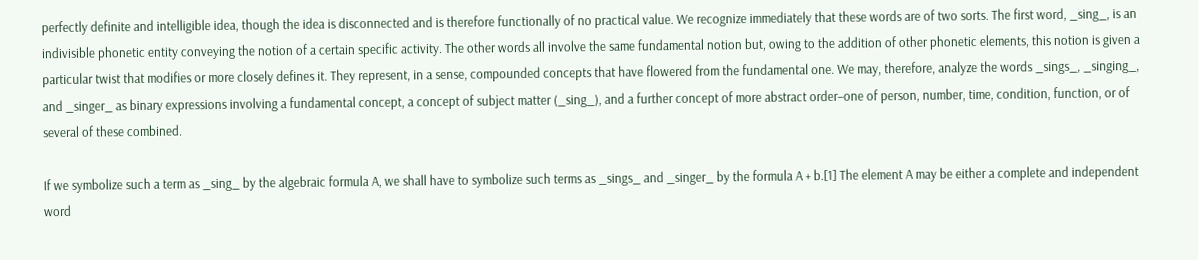perfectly definite and intelligible idea, though the idea is disconnected and is therefore functionally of no practical value. We recognize immediately that these words are of two sorts. The first word, _sing_, is an indivisible phonetic entity conveying the notion of a certain specific activity. The other words all involve the same fundamental notion but, owing to the addition of other phonetic elements, this notion is given a particular twist that modifies or more closely defines it. They represent, in a sense, compounded concepts that have flowered from the fundamental one. We may, therefore, analyze the words _sings_, _singing_, and _singer_ as binary expressions involving a fundamental concept, a concept of subject matter (_sing_), and a further concept of more abstract order–one of person, number, time, condition, function, or of several of these combined.

If we symbolize such a term as _sing_ by the algebraic formula A, we shall have to symbolize such terms as _sings_ and _singer_ by the formula A + b.[1] The element A may be either a complete and independent word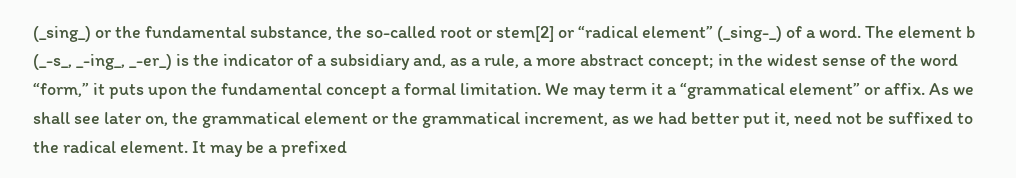(_sing_) or the fundamental substance, the so-called root or stem[2] or “radical element” (_sing-_) of a word. The element b (_-s_, _-ing_, _-er_) is the indicator of a subsidiary and, as a rule, a more abstract concept; in the widest sense of the word “form,” it puts upon the fundamental concept a formal limitation. We may term it a “grammatical element” or affix. As we shall see later on, the grammatical element or the grammatical increment, as we had better put it, need not be suffixed to the radical element. It may be a prefixed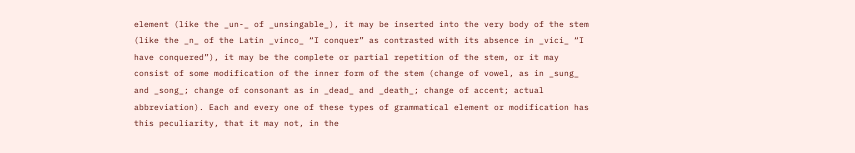element (like the _un-_ of _unsingable_), it may be inserted into the very body of the stem (like the _n_ of the Latin _vinco_ “I conquer” as contrasted with its absence in _vici_ “I have conquered”), it may be the complete or partial repetition of the stem, or it may consist of some modification of the inner form of the stem (change of vowel, as in _sung_ and _song_; change of consonant as in _dead_ and _death_; change of accent; actual abbreviation). Each and every one of these types of grammatical element or modification has this peculiarity, that it may not, in the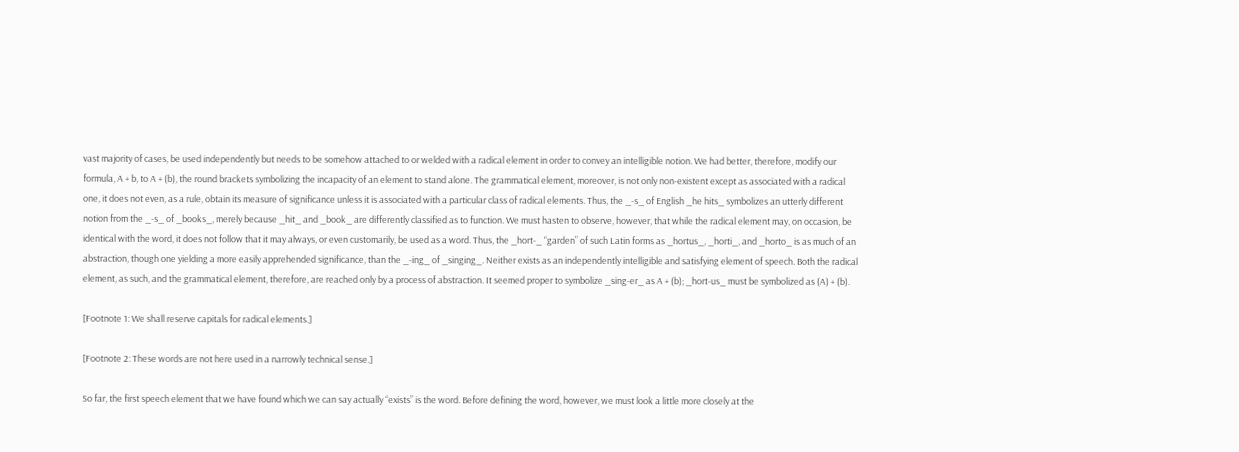vast majority of cases, be used independently but needs to be somehow attached to or welded with a radical element in order to convey an intelligible notion. We had better, therefore, modify our formula, A + b, to A + (b), the round brackets symbolizing the incapacity of an element to stand alone. The grammatical element, moreover, is not only non-existent except as associated with a radical one, it does not even, as a rule, obtain its measure of significance unless it is associated with a particular class of radical elements. Thus, the _-s_ of English _he hits_ symbolizes an utterly different notion from the _-s_ of _books_, merely because _hit_ and _book_ are differently classified as to function. We must hasten to observe, however, that while the radical element may, on occasion, be identical with the word, it does not follow that it may always, or even customarily, be used as a word. Thus, the _hort-_ “garden” of such Latin forms as _hortus_, _horti_, and _horto_ is as much of an abstraction, though one yielding a more easily apprehended significance, than the _-ing_ of _singing_. Neither exists as an independently intelligible and satisfying element of speech. Both the radical element, as such, and the grammatical element, therefore, are reached only by a process of abstraction. It seemed proper to symbolize _sing-er_ as A + (b); _hort-us_ must be symbolized as (A) + (b).

[Footnote 1: We shall reserve capitals for radical elements.]

[Footnote 2: These words are not here used in a narrowly technical sense.]

So far, the first speech element that we have found which we can say actually “exists” is the word. Before defining the word, however, we must look a little more closely at the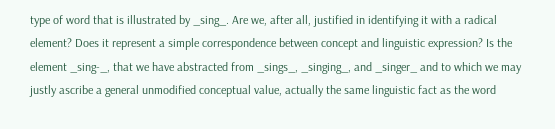type of word that is illustrated by _sing_. Are we, after all, justified in identifying it with a radical element? Does it represent a simple correspondence between concept and linguistic expression? Is the element _sing-_, that we have abstracted from _sings_, _singing_, and _singer_ and to which we may justly ascribe a general unmodified conceptual value, actually the same linguistic fact as the word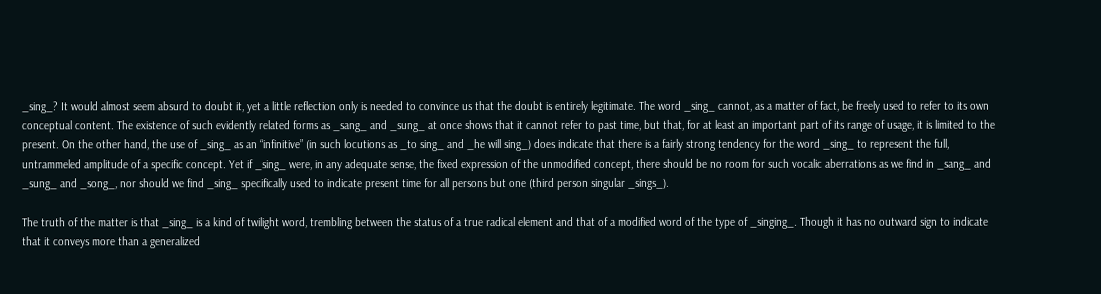_sing_? It would almost seem absurd to doubt it, yet a little reflection only is needed to convince us that the doubt is entirely legitimate. The word _sing_ cannot, as a matter of fact, be freely used to refer to its own conceptual content. The existence of such evidently related forms as _sang_ and _sung_ at once shows that it cannot refer to past time, but that, for at least an important part of its range of usage, it is limited to the present. On the other hand, the use of _sing_ as an “infinitive” (in such locutions as _to sing_ and _he will sing_) does indicate that there is a fairly strong tendency for the word _sing_ to represent the full, untrammeled amplitude of a specific concept. Yet if _sing_ were, in any adequate sense, the fixed expression of the unmodified concept, there should be no room for such vocalic aberrations as we find in _sang_ and _sung_ and _song_, nor should we find _sing_ specifically used to indicate present time for all persons but one (third person singular _sings_).

The truth of the matter is that _sing_ is a kind of twilight word, trembling between the status of a true radical element and that of a modified word of the type of _singing_. Though it has no outward sign to indicate that it conveys more than a generalized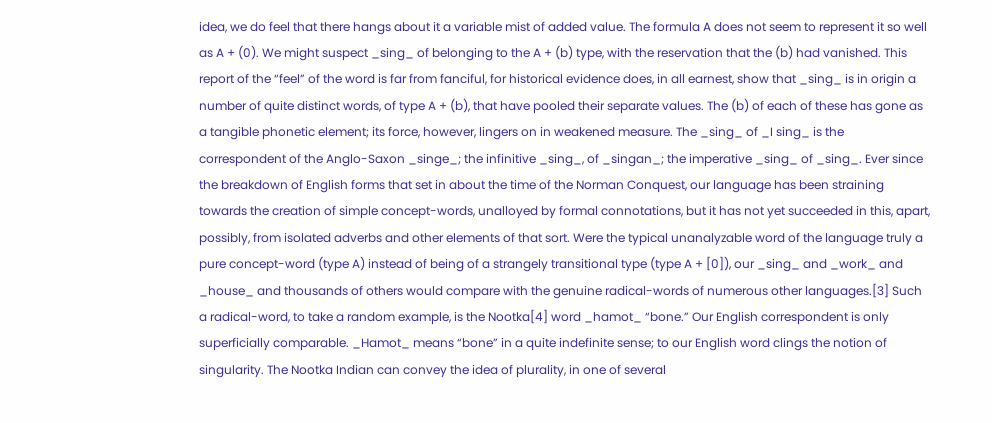idea, we do feel that there hangs about it a variable mist of added value. The formula A does not seem to represent it so well as A + (0). We might suspect _sing_ of belonging to the A + (b) type, with the reservation that the (b) had vanished. This report of the “feel” of the word is far from fanciful, for historical evidence does, in all earnest, show that _sing_ is in origin a number of quite distinct words, of type A + (b), that have pooled their separate values. The (b) of each of these has gone as a tangible phonetic element; its force, however, lingers on in weakened measure. The _sing_ of _I sing_ is the correspondent of the Anglo-Saxon _singe_; the infinitive _sing_, of _singan_; the imperative _sing_ of _sing_. Ever since the breakdown of English forms that set in about the time of the Norman Conquest, our language has been straining towards the creation of simple concept-words, unalloyed by formal connotations, but it has not yet succeeded in this, apart, possibly, from isolated adverbs and other elements of that sort. Were the typical unanalyzable word of the language truly a pure concept-word (type A) instead of being of a strangely transitional type (type A + [0]), our _sing_ and _work_ and _house_ and thousands of others would compare with the genuine radical-words of numerous other languages.[3] Such a radical-word, to take a random example, is the Nootka[4] word _hamot_ “bone.” Our English correspondent is only superficially comparable. _Hamot_ means “bone” in a quite indefinite sense; to our English word clings the notion of singularity. The Nootka Indian can convey the idea of plurality, in one of several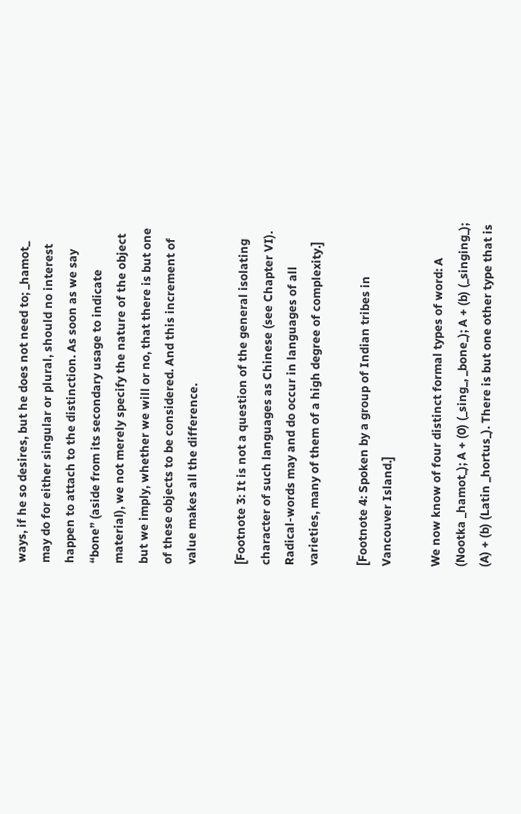ways, if he so desires, but he does not need to; _hamot_ may do for either singular or plural, should no interest happen to attach to the distinction. As soon as we say “bone” (aside from its secondary usage to indicate material), we not merely specify the nature of the object but we imply, whether we will or no, that there is but one of these objects to be considered. And this increment of value makes all the difference.

[Footnote 3: It is not a question of the general isolating character of such languages as Chinese (see Chapter VI). Radical-words may and do occur in languages of all varieties, many of them of a high degree of complexity.]

[Footnote 4: Spoken by a group of Indian tribes in Vancouver Island.]

We now know of four distinct formal types of word: A (Nootka _hamot_); A + (0) (_sing_, _bone_); A + (b) (_singing_); (A) + (b) (Latin _hortus_). There is but one other type that is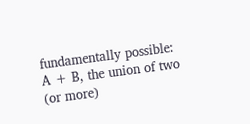fundamentally possible: A + B, the union of two (or more)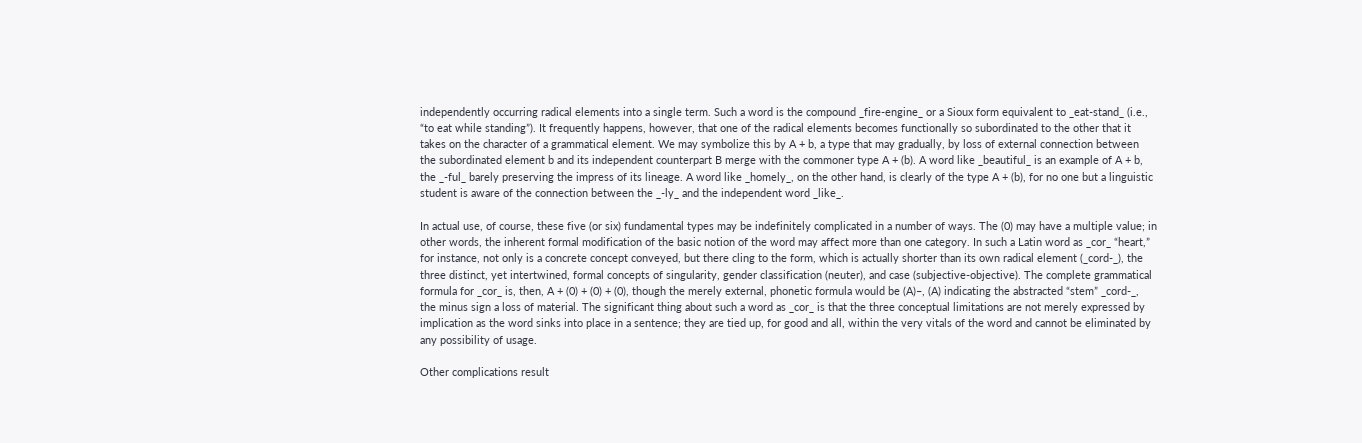independently occurring radical elements into a single term. Such a word is the compound _fire-engine_ or a Sioux form equivalent to _eat-stand_ (i.e., “to eat while standing”). It frequently happens, however, that one of the radical elements becomes functionally so subordinated to the other that it takes on the character of a grammatical element. We may symbolize this by A + b, a type that may gradually, by loss of external connection between the subordinated element b and its independent counterpart B merge with the commoner type A + (b). A word like _beautiful_ is an example of A + b, the _-ful_ barely preserving the impress of its lineage. A word like _homely_, on the other hand, is clearly of the type A + (b), for no one but a linguistic student is aware of the connection between the _-ly_ and the independent word _like_.

In actual use, of course, these five (or six) fundamental types may be indefinitely complicated in a number of ways. The (0) may have a multiple value; in other words, the inherent formal modification of the basic notion of the word may affect more than one category. In such a Latin word as _cor_ “heart,” for instance, not only is a concrete concept conveyed, but there cling to the form, which is actually shorter than its own radical element (_cord-_), the three distinct, yet intertwined, formal concepts of singularity, gender classification (neuter), and case (subjective-objective). The complete grammatical formula for _cor_ is, then, A + (0) + (0) + (0), though the merely external, phonetic formula would be (A)–, (A) indicating the abstracted “stem” _cord-_, the minus sign a loss of material. The significant thing about such a word as _cor_ is that the three conceptual limitations are not merely expressed by implication as the word sinks into place in a sentence; they are tied up, for good and all, within the very vitals of the word and cannot be eliminated by any possibility of usage.

Other complications result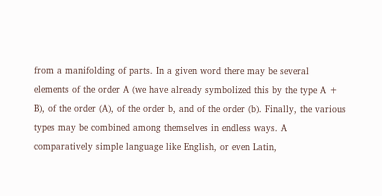from a manifolding of parts. In a given word there may be several elements of the order A (we have already symbolized this by the type A + B), of the order (A), of the order b, and of the order (b). Finally, the various types may be combined among themselves in endless ways. A comparatively simple language like English, or even Latin,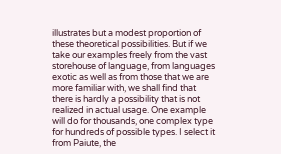illustrates but a modest proportion of these theoretical possibilities. But if we take our examples freely from the vast storehouse of language, from languages exotic as well as from those that we are more familiar with, we shall find that there is hardly a possibility that is not realized in actual usage. One example will do for thousands, one complex type for hundreds of possible types. I select it from Paiute, the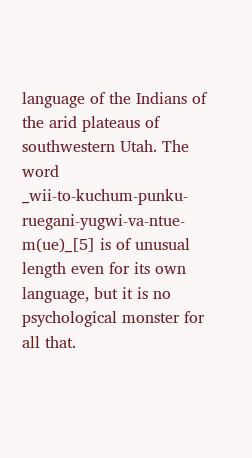language of the Indians of the arid plateaus of southwestern Utah. The word
_wii-to-kuchum-punku-ruegani-yugwi-va-ntue-m(ue)_[5] is of unusual length even for its own language, but it is no psychological monster for all that.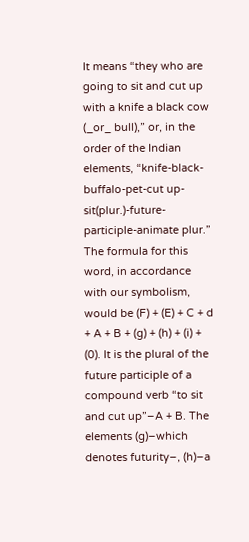It means “they who are going to sit and cut up with a knife a black cow (_or_ bull),” or, in the order of the Indian elements, “knife-black-buffalo-pet-cut up-sit(plur.)-future-participle-animate plur.” The formula for this word, in accordance with our symbolism, would be (F) + (E) + C + d + A + B + (g) + (h) + (i) + (0). It is the plural of the future participle of a compound verb “to sit and cut up”–A + B. The elements (g)–which denotes futurity–, (h)–a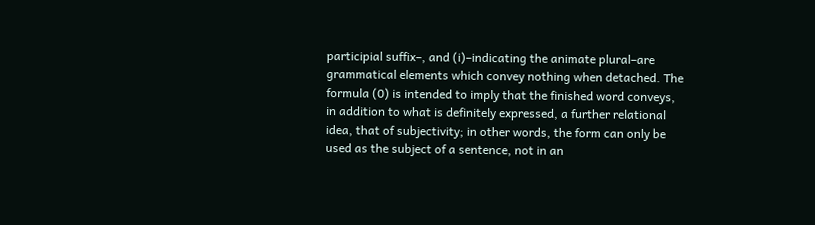participial suffix–, and (i)–indicating the animate plural–are grammatical elements which convey nothing when detached. The formula (0) is intended to imply that the finished word conveys, in addition to what is definitely expressed, a further relational idea, that of subjectivity; in other words, the form can only be used as the subject of a sentence, not in an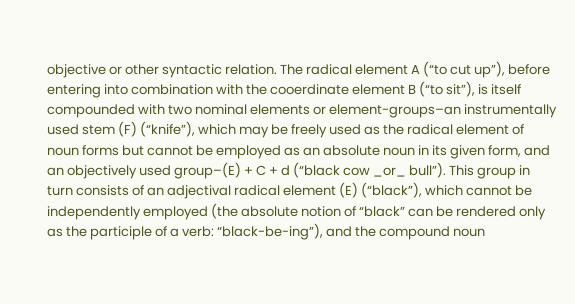objective or other syntactic relation. The radical element A (“to cut up”), before entering into combination with the cooerdinate element B (“to sit”), is itself compounded with two nominal elements or element-groups–an instrumentally used stem (F) (“knife”), which may be freely used as the radical element of noun forms but cannot be employed as an absolute noun in its given form, and an objectively used group–(E) + C + d (“black cow _or_ bull”). This group in turn consists of an adjectival radical element (E) (“black”), which cannot be independently employed (the absolute notion of “black” can be rendered only as the participle of a verb: “black-be-ing”), and the compound noun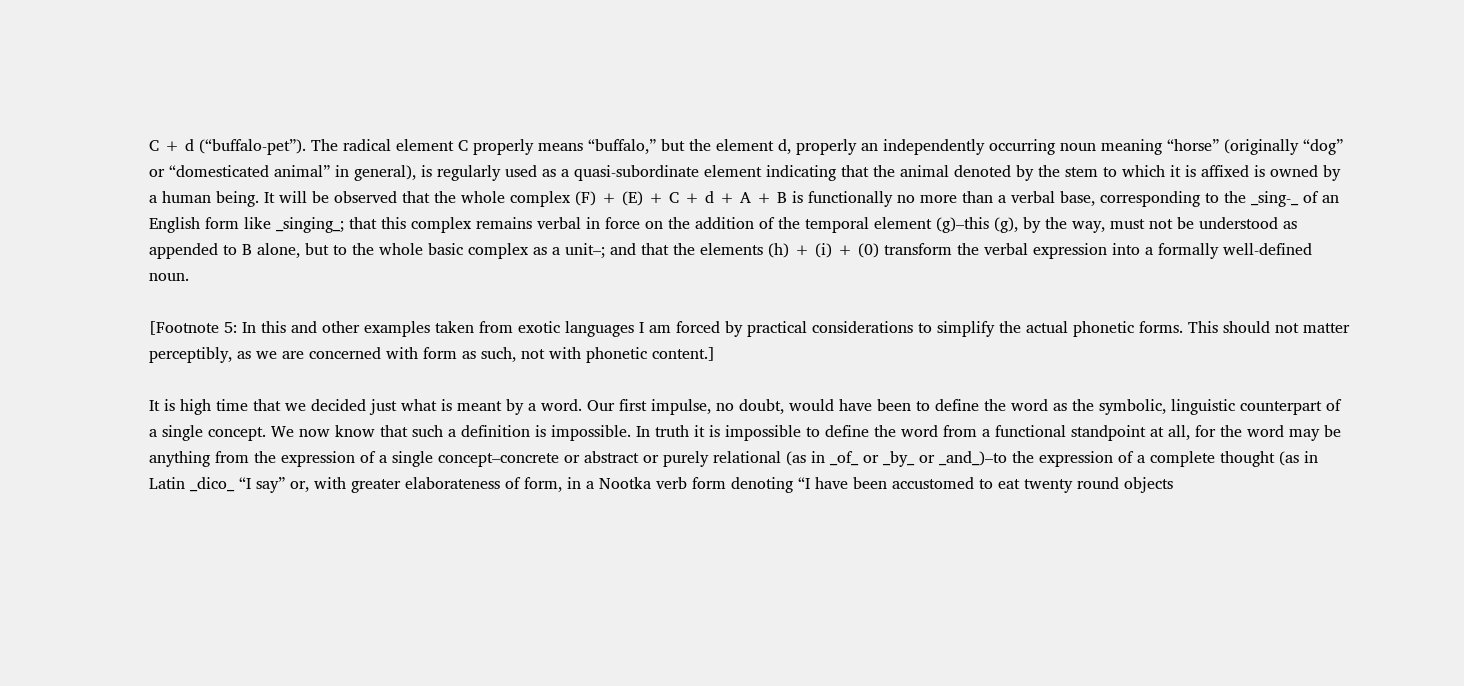C + d (“buffalo-pet”). The radical element C properly means “buffalo,” but the element d, properly an independently occurring noun meaning “horse” (originally “dog” or “domesticated animal” in general), is regularly used as a quasi-subordinate element indicating that the animal denoted by the stem to which it is affixed is owned by a human being. It will be observed that the whole complex (F) + (E) + C + d + A + B is functionally no more than a verbal base, corresponding to the _sing-_ of an English form like _singing_; that this complex remains verbal in force on the addition of the temporal element (g)–this (g), by the way, must not be understood as appended to B alone, but to the whole basic complex as a unit–; and that the elements (h) + (i) + (0) transform the verbal expression into a formally well-defined noun.

[Footnote 5: In this and other examples taken from exotic languages I am forced by practical considerations to simplify the actual phonetic forms. This should not matter perceptibly, as we are concerned with form as such, not with phonetic content.]

It is high time that we decided just what is meant by a word. Our first impulse, no doubt, would have been to define the word as the symbolic, linguistic counterpart of a single concept. We now know that such a definition is impossible. In truth it is impossible to define the word from a functional standpoint at all, for the word may be anything from the expression of a single concept–concrete or abstract or purely relational (as in _of_ or _by_ or _and_)–to the expression of a complete thought (as in Latin _dico_ “I say” or, with greater elaborateness of form, in a Nootka verb form denoting “I have been accustomed to eat twenty round objects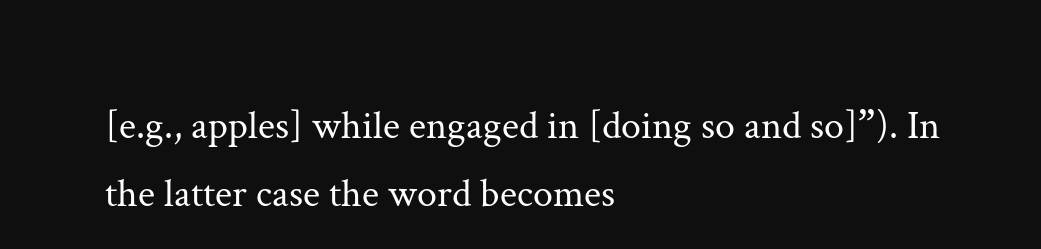[e.g., apples] while engaged in [doing so and so]”). In the latter case the word becomes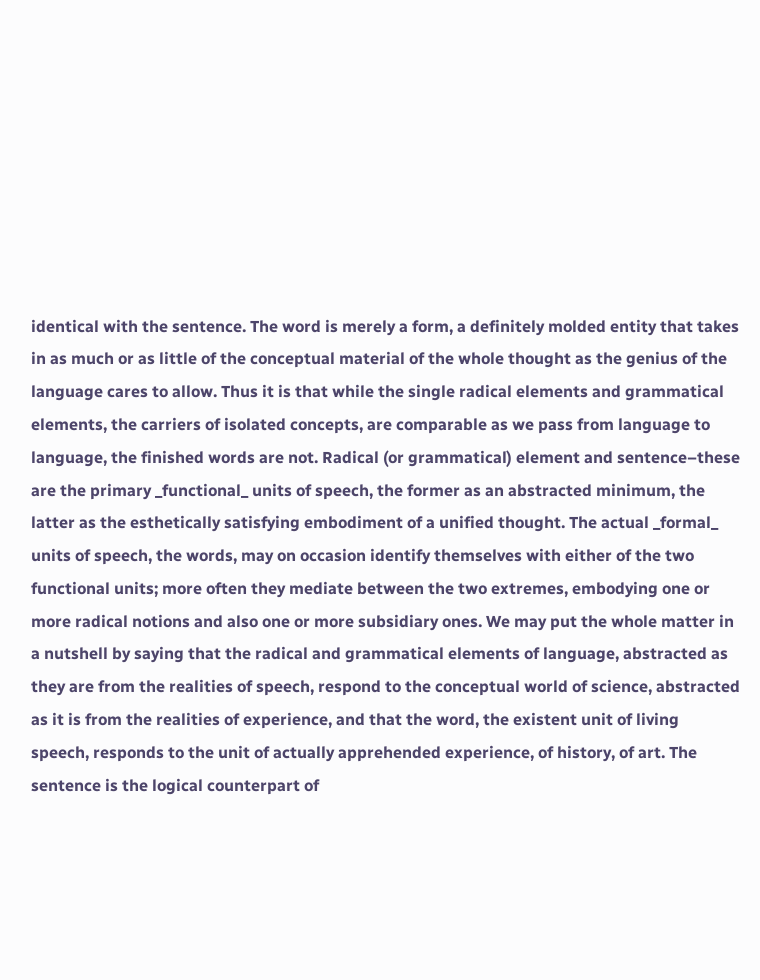identical with the sentence. The word is merely a form, a definitely molded entity that takes in as much or as little of the conceptual material of the whole thought as the genius of the language cares to allow. Thus it is that while the single radical elements and grammatical elements, the carriers of isolated concepts, are comparable as we pass from language to language, the finished words are not. Radical (or grammatical) element and sentence–these are the primary _functional_ units of speech, the former as an abstracted minimum, the latter as the esthetically satisfying embodiment of a unified thought. The actual _formal_ units of speech, the words, may on occasion identify themselves with either of the two functional units; more often they mediate between the two extremes, embodying one or more radical notions and also one or more subsidiary ones. We may put the whole matter in a nutshell by saying that the radical and grammatical elements of language, abstracted as they are from the realities of speech, respond to the conceptual world of science, abstracted as it is from the realities of experience, and that the word, the existent unit of living speech, responds to the unit of actually apprehended experience, of history, of art. The sentence is the logical counterpart of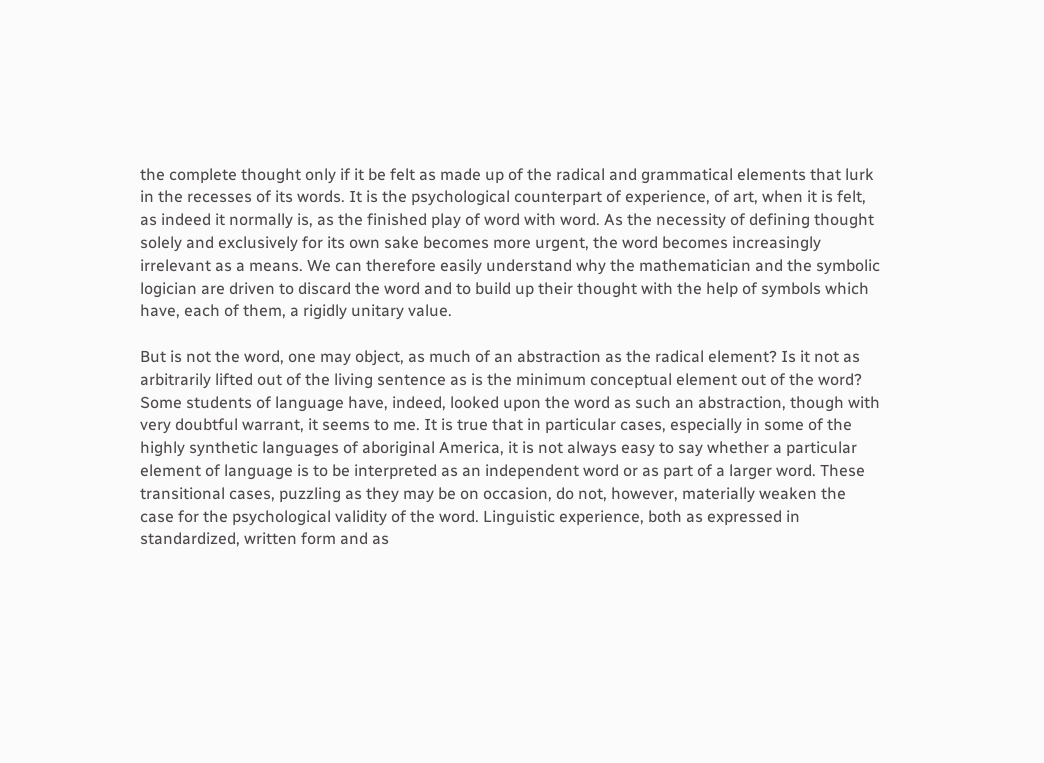the complete thought only if it be felt as made up of the radical and grammatical elements that lurk in the recesses of its words. It is the psychological counterpart of experience, of art, when it is felt, as indeed it normally is, as the finished play of word with word. As the necessity of defining thought solely and exclusively for its own sake becomes more urgent, the word becomes increasingly irrelevant as a means. We can therefore easily understand why the mathematician and the symbolic logician are driven to discard the word and to build up their thought with the help of symbols which have, each of them, a rigidly unitary value.

But is not the word, one may object, as much of an abstraction as the radical element? Is it not as arbitrarily lifted out of the living sentence as is the minimum conceptual element out of the word? Some students of language have, indeed, looked upon the word as such an abstraction, though with very doubtful warrant, it seems to me. It is true that in particular cases, especially in some of the highly synthetic languages of aboriginal America, it is not always easy to say whether a particular element of language is to be interpreted as an independent word or as part of a larger word. These transitional cases, puzzling as they may be on occasion, do not, however, materially weaken the case for the psychological validity of the word. Linguistic experience, both as expressed in standardized, written form and as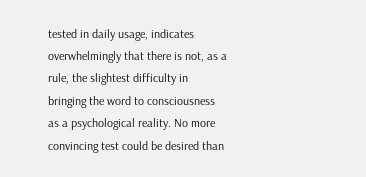tested in daily usage, indicates overwhelmingly that there is not, as a rule, the slightest difficulty in bringing the word to consciousness as a psychological reality. No more convincing test could be desired than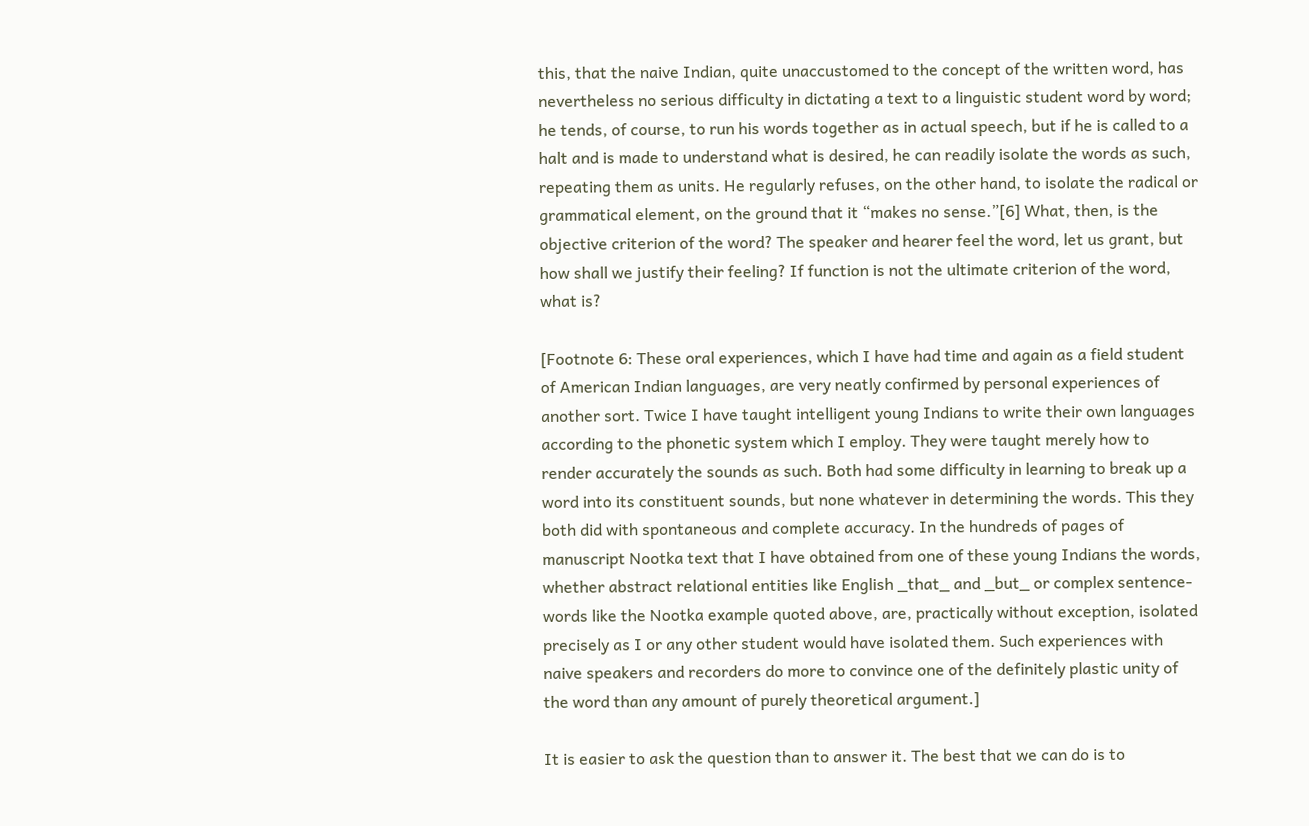this, that the naive Indian, quite unaccustomed to the concept of the written word, has nevertheless no serious difficulty in dictating a text to a linguistic student word by word; he tends, of course, to run his words together as in actual speech, but if he is called to a halt and is made to understand what is desired, he can readily isolate the words as such, repeating them as units. He regularly refuses, on the other hand, to isolate the radical or grammatical element, on the ground that it “makes no sense.”[6] What, then, is the objective criterion of the word? The speaker and hearer feel the word, let us grant, but how shall we justify their feeling? If function is not the ultimate criterion of the word, what is?

[Footnote 6: These oral experiences, which I have had time and again as a field student of American Indian languages, are very neatly confirmed by personal experiences of another sort. Twice I have taught intelligent young Indians to write their own languages according to the phonetic system which I employ. They were taught merely how to render accurately the sounds as such. Both had some difficulty in learning to break up a word into its constituent sounds, but none whatever in determining the words. This they both did with spontaneous and complete accuracy. In the hundreds of pages of manuscript Nootka text that I have obtained from one of these young Indians the words, whether abstract relational entities like English _that_ and _but_ or complex sentence-words like the Nootka example quoted above, are, practically without exception, isolated precisely as I or any other student would have isolated them. Such experiences with naive speakers and recorders do more to convince one of the definitely plastic unity of the word than any amount of purely theoretical argument.]

It is easier to ask the question than to answer it. The best that we can do is to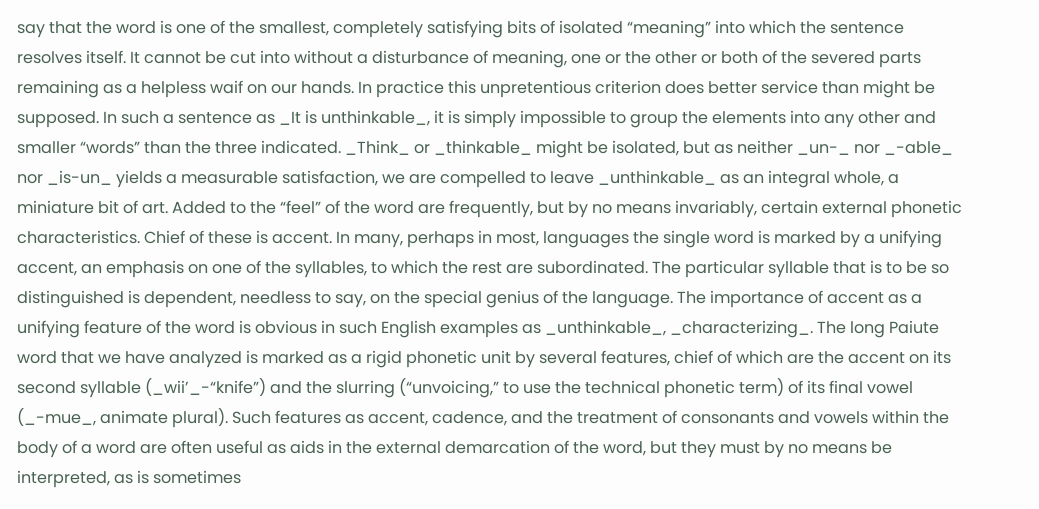say that the word is one of the smallest, completely satisfying bits of isolated “meaning” into which the sentence resolves itself. It cannot be cut into without a disturbance of meaning, one or the other or both of the severed parts remaining as a helpless waif on our hands. In practice this unpretentious criterion does better service than might be supposed. In such a sentence as _It is unthinkable_, it is simply impossible to group the elements into any other and smaller “words” than the three indicated. _Think_ or _thinkable_ might be isolated, but as neither _un-_ nor _-able_ nor _is-un_ yields a measurable satisfaction, we are compelled to leave _unthinkable_ as an integral whole, a miniature bit of art. Added to the “feel” of the word are frequently, but by no means invariably, certain external phonetic characteristics. Chief of these is accent. In many, perhaps in most, languages the single word is marked by a unifying accent, an emphasis on one of the syllables, to which the rest are subordinated. The particular syllable that is to be so distinguished is dependent, needless to say, on the special genius of the language. The importance of accent as a unifying feature of the word is obvious in such English examples as _unthinkable_, _characterizing_. The long Paiute word that we have analyzed is marked as a rigid phonetic unit by several features, chief of which are the accent on its second syllable (_wii’_-“knife”) and the slurring (“unvoicing,” to use the technical phonetic term) of its final vowel (_-mue_, animate plural). Such features as accent, cadence, and the treatment of consonants and vowels within the body of a word are often useful as aids in the external demarcation of the word, but they must by no means be interpreted, as is sometimes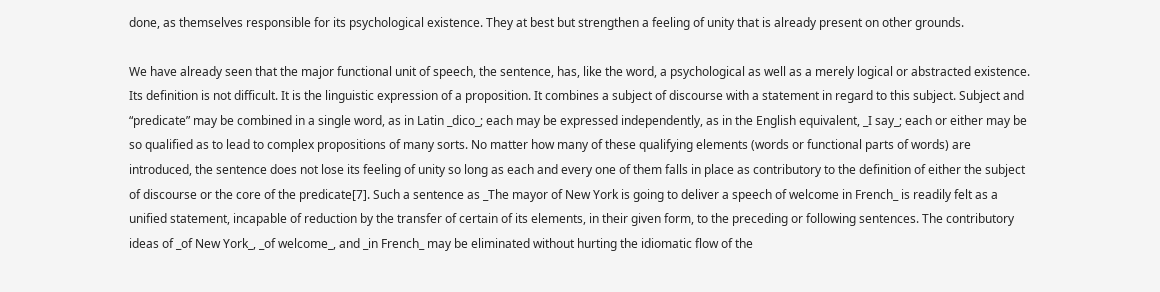done, as themselves responsible for its psychological existence. They at best but strengthen a feeling of unity that is already present on other grounds.

We have already seen that the major functional unit of speech, the sentence, has, like the word, a psychological as well as a merely logical or abstracted existence. Its definition is not difficult. It is the linguistic expression of a proposition. It combines a subject of discourse with a statement in regard to this subject. Subject and “predicate” may be combined in a single word, as in Latin _dico_; each may be expressed independently, as in the English equivalent, _I say_; each or either may be so qualified as to lead to complex propositions of many sorts. No matter how many of these qualifying elements (words or functional parts of words) are introduced, the sentence does not lose its feeling of unity so long as each and every one of them falls in place as contributory to the definition of either the subject of discourse or the core of the predicate[7]. Such a sentence as _The mayor of New York is going to deliver a speech of welcome in French_ is readily felt as a unified statement, incapable of reduction by the transfer of certain of its elements, in their given form, to the preceding or following sentences. The contributory ideas of _of New York_, _of welcome_, and _in French_ may be eliminated without hurting the idiomatic flow of the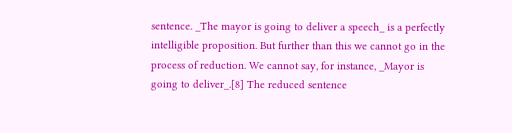sentence. _The mayor is going to deliver a speech_ is a perfectly intelligible proposition. But further than this we cannot go in the process of reduction. We cannot say, for instance, _Mayor is going to deliver_.[8] The reduced sentence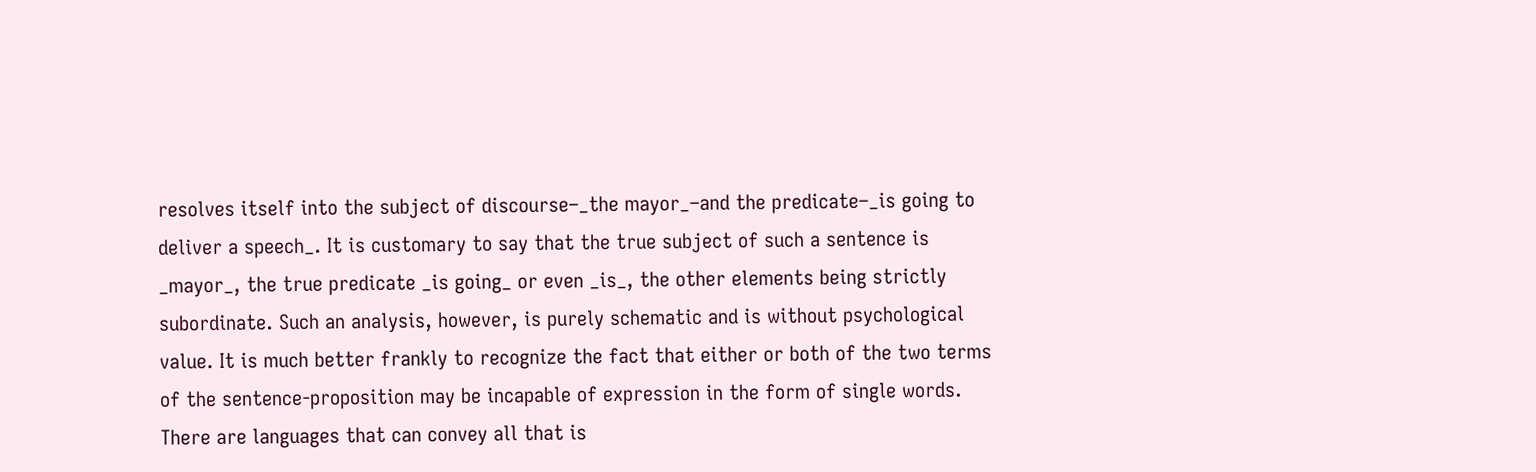resolves itself into the subject of discourse–_the mayor_–and the predicate–_is going to deliver a speech_. It is customary to say that the true subject of such a sentence is _mayor_, the true predicate _is going_ or even _is_, the other elements being strictly subordinate. Such an analysis, however, is purely schematic and is without psychological value. It is much better frankly to recognize the fact that either or both of the two terms of the sentence-proposition may be incapable of expression in the form of single words. There are languages that can convey all that is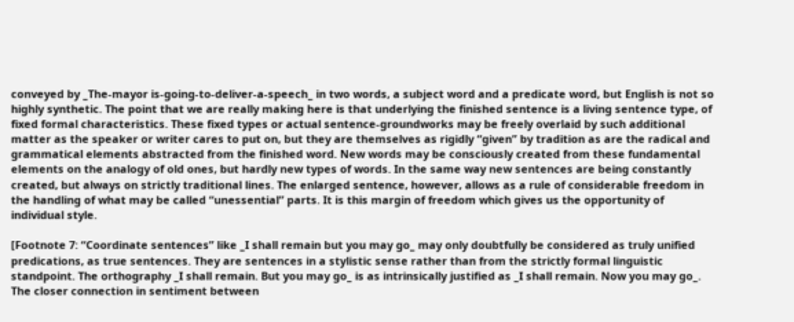conveyed by _The-mayor is-going-to-deliver-a-speech_ in two words, a subject word and a predicate word, but English is not so highly synthetic. The point that we are really making here is that underlying the finished sentence is a living sentence type, of fixed formal characteristics. These fixed types or actual sentence-groundworks may be freely overlaid by such additional matter as the speaker or writer cares to put on, but they are themselves as rigidly “given” by tradition as are the radical and grammatical elements abstracted from the finished word. New words may be consciously created from these fundamental elements on the analogy of old ones, but hardly new types of words. In the same way new sentences are being constantly created, but always on strictly traditional lines. The enlarged sentence, however, allows as a rule of considerable freedom in the handling of what may be called “unessential” parts. It is this margin of freedom which gives us the opportunity of individual style.

[Footnote 7: “Coordinate sentences” like _I shall remain but you may go_ may only doubtfully be considered as truly unified predications, as true sentences. They are sentences in a stylistic sense rather than from the strictly formal linguistic standpoint. The orthography _I shall remain. But you may go_ is as intrinsically justified as _I shall remain. Now you may go_. The closer connection in sentiment between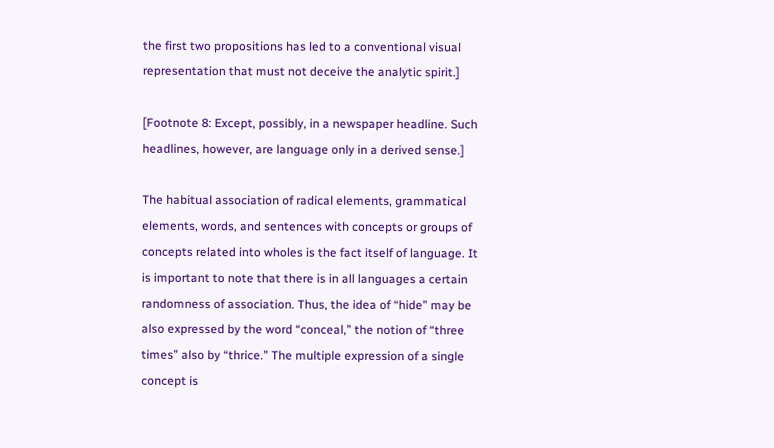the first two propositions has led to a conventional visual representation that must not deceive the analytic spirit.]

[Footnote 8: Except, possibly, in a newspaper headline. Such headlines, however, are language only in a derived sense.]

The habitual association of radical elements, grammatical elements, words, and sentences with concepts or groups of concepts related into wholes is the fact itself of language. It is important to note that there is in all languages a certain randomness of association. Thus, the idea of “hide” may be also expressed by the word “conceal,” the notion of “three times” also by “thrice.” The multiple expression of a single concept is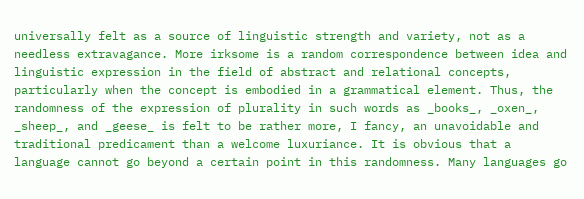universally felt as a source of linguistic strength and variety, not as a needless extravagance. More irksome is a random correspondence between idea and linguistic expression in the field of abstract and relational concepts, particularly when the concept is embodied in a grammatical element. Thus, the randomness of the expression of plurality in such words as _books_, _oxen_, _sheep_, and _geese_ is felt to be rather more, I fancy, an unavoidable and traditional predicament than a welcome luxuriance. It is obvious that a language cannot go beyond a certain point in this randomness. Many languages go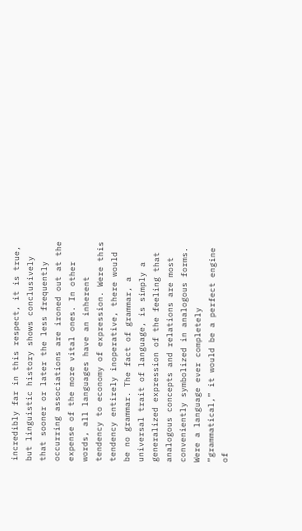incredibly far in this respect, it is true, but linguistic history shows conclusively that sooner or later the less frequently occurring associations are ironed out at the expense of the more vital ones. In other words, all languages have an inherent tendency to economy of expression. Were this tendency entirely inoperative, there would be no grammar. The fact of grammar, a universal trait of language, is simply a generalized expression of the feeling that analogous concepts and relations are most conveniently symbolized in analogous forms. Were a language ever completely “grammatical,” it would be a perfect engine of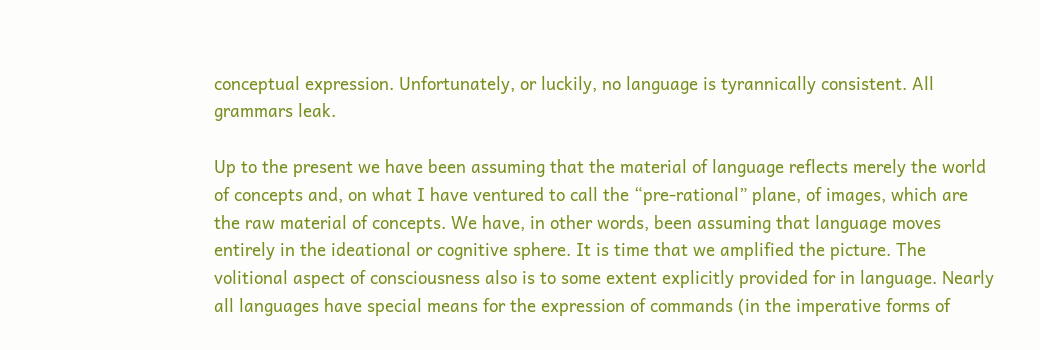conceptual expression. Unfortunately, or luckily, no language is tyrannically consistent. All grammars leak.

Up to the present we have been assuming that the material of language reflects merely the world of concepts and, on what I have ventured to call the “pre-rational” plane, of images, which are the raw material of concepts. We have, in other words, been assuming that language moves entirely in the ideational or cognitive sphere. It is time that we amplified the picture. The volitional aspect of consciousness also is to some extent explicitly provided for in language. Nearly all languages have special means for the expression of commands (in the imperative forms of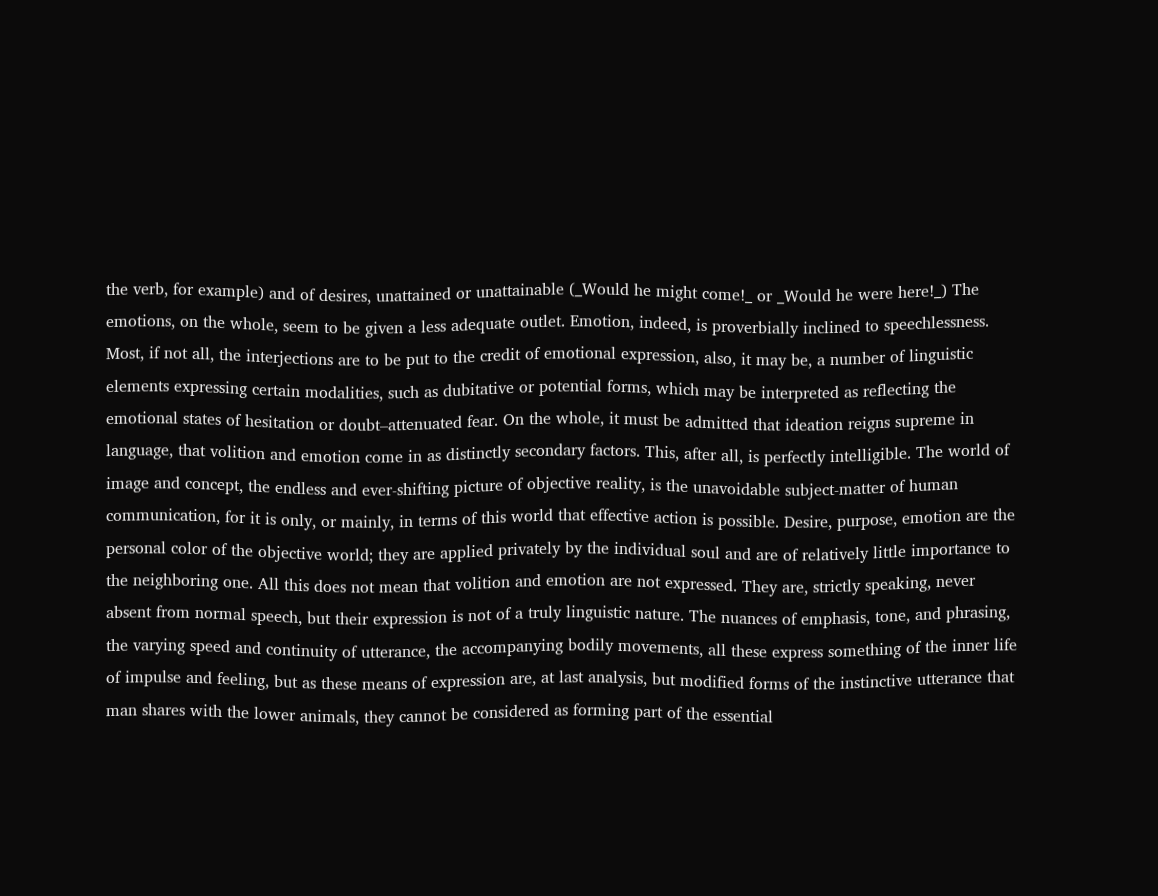the verb, for example) and of desires, unattained or unattainable (_Would he might come!_ or _Would he were here!_) The emotions, on the whole, seem to be given a less adequate outlet. Emotion, indeed, is proverbially inclined to speechlessness. Most, if not all, the interjections are to be put to the credit of emotional expression, also, it may be, a number of linguistic elements expressing certain modalities, such as dubitative or potential forms, which may be interpreted as reflecting the emotional states of hesitation or doubt–attenuated fear. On the whole, it must be admitted that ideation reigns supreme in language, that volition and emotion come in as distinctly secondary factors. This, after all, is perfectly intelligible. The world of image and concept, the endless and ever-shifting picture of objective reality, is the unavoidable subject-matter of human communication, for it is only, or mainly, in terms of this world that effective action is possible. Desire, purpose, emotion are the personal color of the objective world; they are applied privately by the individual soul and are of relatively little importance to the neighboring one. All this does not mean that volition and emotion are not expressed. They are, strictly speaking, never absent from normal speech, but their expression is not of a truly linguistic nature. The nuances of emphasis, tone, and phrasing, the varying speed and continuity of utterance, the accompanying bodily movements, all these express something of the inner life of impulse and feeling, but as these means of expression are, at last analysis, but modified forms of the instinctive utterance that man shares with the lower animals, they cannot be considered as forming part of the essential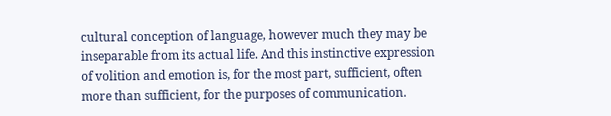cultural conception of language, however much they may be inseparable from its actual life. And this instinctive expression of volition and emotion is, for the most part, sufficient, often more than sufficient, for the purposes of communication.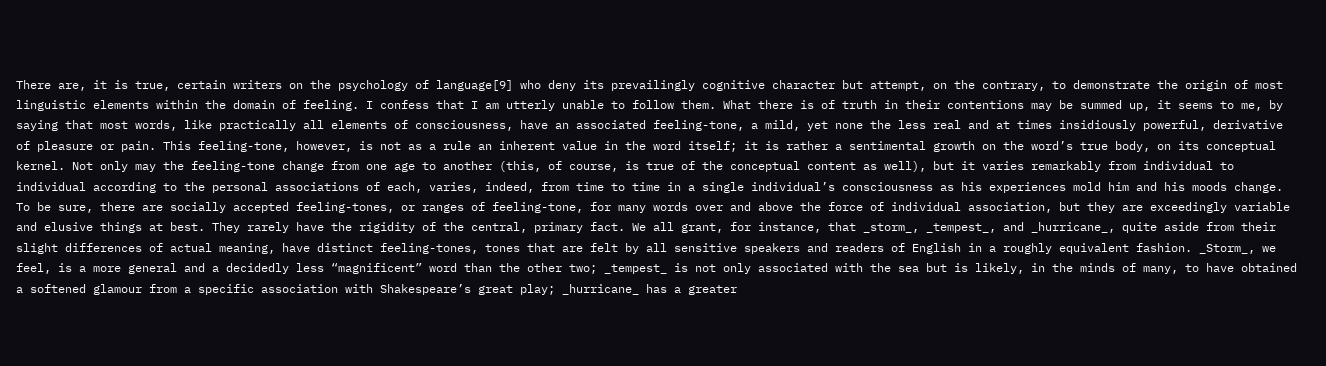There are, it is true, certain writers on the psychology of language[9] who deny its prevailingly cognitive character but attempt, on the contrary, to demonstrate the origin of most linguistic elements within the domain of feeling. I confess that I am utterly unable to follow them. What there is of truth in their contentions may be summed up, it seems to me, by saying that most words, like practically all elements of consciousness, have an associated feeling-tone, a mild, yet none the less real and at times insidiously powerful, derivative of pleasure or pain. This feeling-tone, however, is not as a rule an inherent value in the word itself; it is rather a sentimental growth on the word’s true body, on its conceptual kernel. Not only may the feeling-tone change from one age to another (this, of course, is true of the conceptual content as well), but it varies remarkably from individual to individual according to the personal associations of each, varies, indeed, from time to time in a single individual’s consciousness as his experiences mold him and his moods change. To be sure, there are socially accepted feeling-tones, or ranges of feeling-tone, for many words over and above the force of individual association, but they are exceedingly variable and elusive things at best. They rarely have the rigidity of the central, primary fact. We all grant, for instance, that _storm_, _tempest_, and _hurricane_, quite aside from their slight differences of actual meaning, have distinct feeling-tones, tones that are felt by all sensitive speakers and readers of English in a roughly equivalent fashion. _Storm_, we feel, is a more general and a decidedly less “magnificent” word than the other two; _tempest_ is not only associated with the sea but is likely, in the minds of many, to have obtained a softened glamour from a specific association with Shakespeare’s great play; _hurricane_ has a greater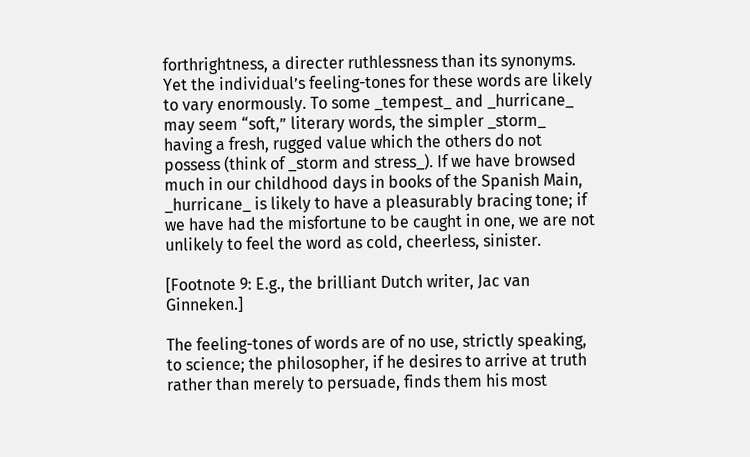forthrightness, a directer ruthlessness than its synonyms. Yet the individual’s feeling-tones for these words are likely to vary enormously. To some _tempest_ and _hurricane_ may seem “soft,” literary words, the simpler _storm_ having a fresh, rugged value which the others do not possess (think of _storm and stress_). If we have browsed much in our childhood days in books of the Spanish Main, _hurricane_ is likely to have a pleasurably bracing tone; if we have had the misfortune to be caught in one, we are not unlikely to feel the word as cold, cheerless, sinister.

[Footnote 9: E.g., the brilliant Dutch writer, Jac van Ginneken.]

The feeling-tones of words are of no use, strictly speaking, to science; the philosopher, if he desires to arrive at truth rather than merely to persuade, finds them his most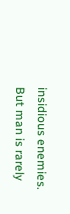insidious enemies. But man is rarely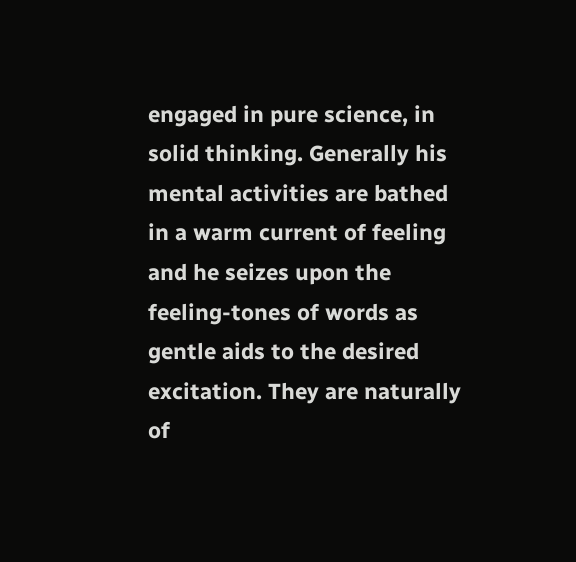engaged in pure science, in solid thinking. Generally his mental activities are bathed in a warm current of feeling and he seizes upon the feeling-tones of words as gentle aids to the desired excitation. They are naturally of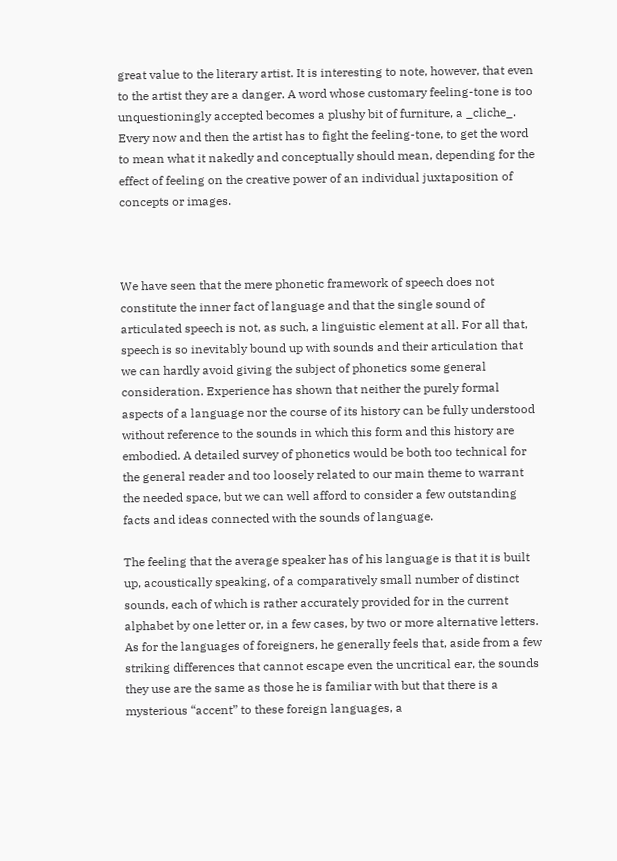great value to the literary artist. It is interesting to note, however, that even to the artist they are a danger. A word whose customary feeling-tone is too unquestioningly accepted becomes a plushy bit of furniture, a _cliche_. Every now and then the artist has to fight the feeling-tone, to get the word to mean what it nakedly and conceptually should mean, depending for the effect of feeling on the creative power of an individual juxtaposition of concepts or images.



We have seen that the mere phonetic framework of speech does not constitute the inner fact of language and that the single sound of articulated speech is not, as such, a linguistic element at all. For all that, speech is so inevitably bound up with sounds and their articulation that we can hardly avoid giving the subject of phonetics some general consideration. Experience has shown that neither the purely formal aspects of a language nor the course of its history can be fully understood without reference to the sounds in which this form and this history are embodied. A detailed survey of phonetics would be both too technical for the general reader and too loosely related to our main theme to warrant the needed space, but we can well afford to consider a few outstanding facts and ideas connected with the sounds of language.

The feeling that the average speaker has of his language is that it is built up, acoustically speaking, of a comparatively small number of distinct sounds, each of which is rather accurately provided for in the current alphabet by one letter or, in a few cases, by two or more alternative letters. As for the languages of foreigners, he generally feels that, aside from a few striking differences that cannot escape even the uncritical ear, the sounds they use are the same as those he is familiar with but that there is a mysterious “accent” to these foreign languages, a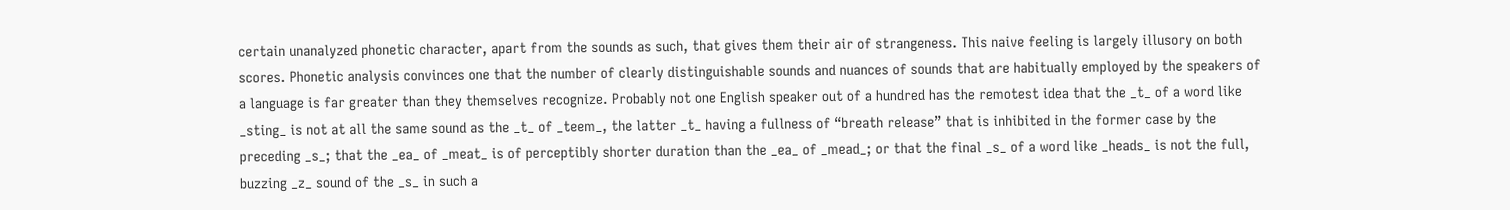certain unanalyzed phonetic character, apart from the sounds as such, that gives them their air of strangeness. This naive feeling is largely illusory on both scores. Phonetic analysis convinces one that the number of clearly distinguishable sounds and nuances of sounds that are habitually employed by the speakers of a language is far greater than they themselves recognize. Probably not one English speaker out of a hundred has the remotest idea that the _t_ of a word like _sting_ is not at all the same sound as the _t_ of _teem_, the latter _t_ having a fullness of “breath release” that is inhibited in the former case by the preceding _s_; that the _ea_ of _meat_ is of perceptibly shorter duration than the _ea_ of _mead_; or that the final _s_ of a word like _heads_ is not the full, buzzing _z_ sound of the _s_ in such a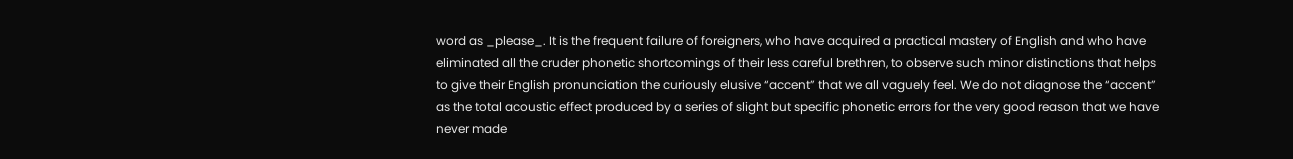word as _please_. It is the frequent failure of foreigners, who have acquired a practical mastery of English and who have eliminated all the cruder phonetic shortcomings of their less careful brethren, to observe such minor distinctions that helps to give their English pronunciation the curiously elusive “accent” that we all vaguely feel. We do not diagnose the “accent” as the total acoustic effect produced by a series of slight but specific phonetic errors for the very good reason that we have never made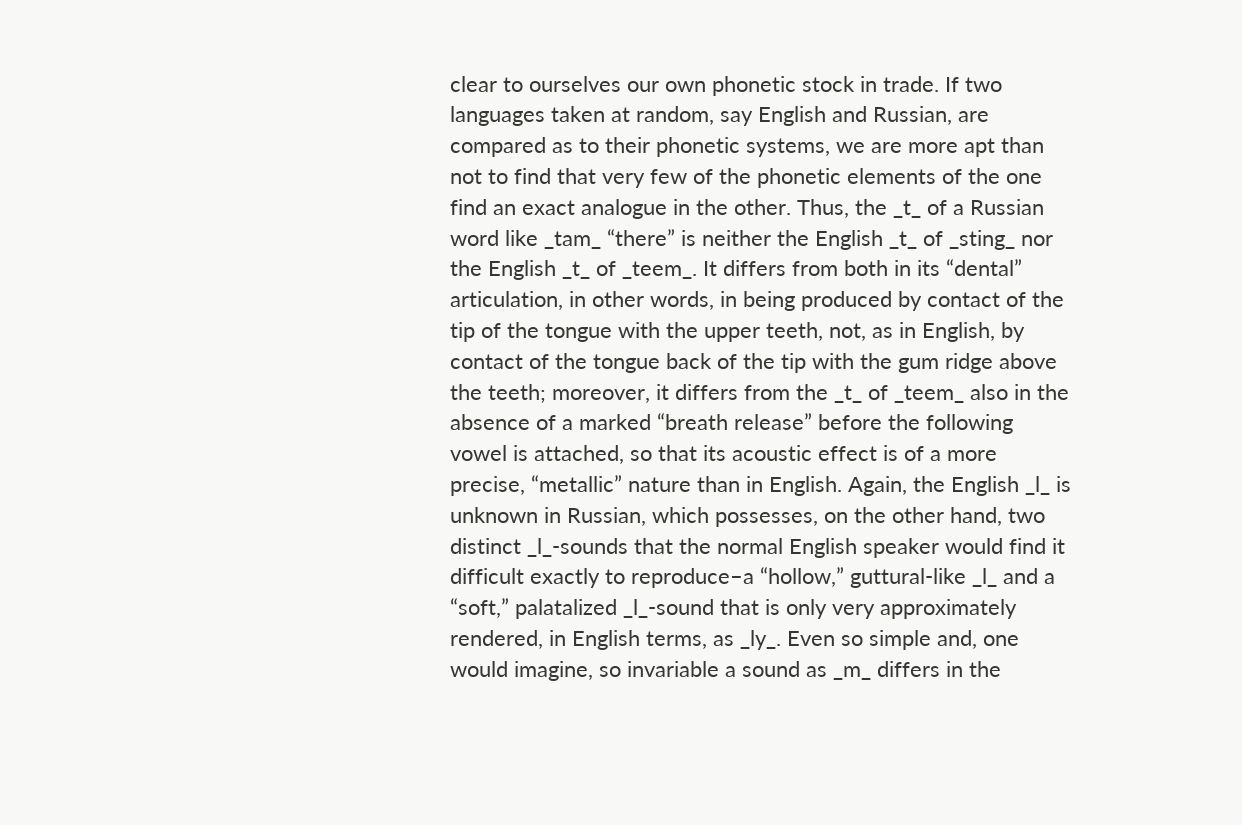clear to ourselves our own phonetic stock in trade. If two languages taken at random, say English and Russian, are compared as to their phonetic systems, we are more apt than not to find that very few of the phonetic elements of the one find an exact analogue in the other. Thus, the _t_ of a Russian word like _tam_ “there” is neither the English _t_ of _sting_ nor the English _t_ of _teem_. It differs from both in its “dental” articulation, in other words, in being produced by contact of the tip of the tongue with the upper teeth, not, as in English, by contact of the tongue back of the tip with the gum ridge above the teeth; moreover, it differs from the _t_ of _teem_ also in the absence of a marked “breath release” before the following vowel is attached, so that its acoustic effect is of a more precise, “metallic” nature than in English. Again, the English _l_ is unknown in Russian, which possesses, on the other hand, two distinct _l_-sounds that the normal English speaker would find it difficult exactly to reproduce–a “hollow,” guttural-like _l_ and a “soft,” palatalized _l_-sound that is only very approximately rendered, in English terms, as _ly_. Even so simple and, one would imagine, so invariable a sound as _m_ differs in the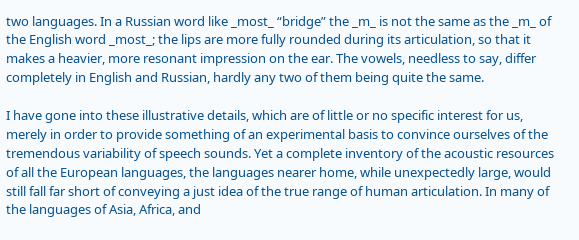two languages. In a Russian word like _most_ “bridge” the _m_ is not the same as the _m_ of the English word _most_; the lips are more fully rounded during its articulation, so that it makes a heavier, more resonant impression on the ear. The vowels, needless to say, differ completely in English and Russian, hardly any two of them being quite the same.

I have gone into these illustrative details, which are of little or no specific interest for us, merely in order to provide something of an experimental basis to convince ourselves of the tremendous variability of speech sounds. Yet a complete inventory of the acoustic resources of all the European languages, the languages nearer home, while unexpectedly large, would still fall far short of conveying a just idea of the true range of human articulation. In many of the languages of Asia, Africa, and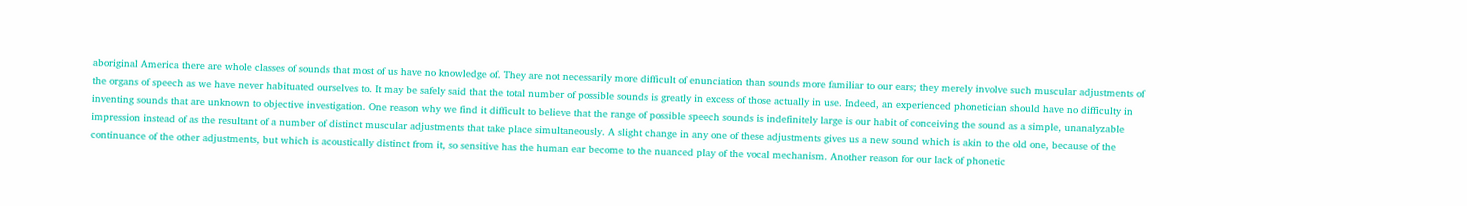aboriginal America there are whole classes of sounds that most of us have no knowledge of. They are not necessarily more difficult of enunciation than sounds more familiar to our ears; they merely involve such muscular adjustments of the organs of speech as we have never habituated ourselves to. It may be safely said that the total number of possible sounds is greatly in excess of those actually in use. Indeed, an experienced phonetician should have no difficulty in inventing sounds that are unknown to objective investigation. One reason why we find it difficult to believe that the range of possible speech sounds is indefinitely large is our habit of conceiving the sound as a simple, unanalyzable impression instead of as the resultant of a number of distinct muscular adjustments that take place simultaneously. A slight change in any one of these adjustments gives us a new sound which is akin to the old one, because of the continuance of the other adjustments, but which is acoustically distinct from it, so sensitive has the human ear become to the nuanced play of the vocal mechanism. Another reason for our lack of phonetic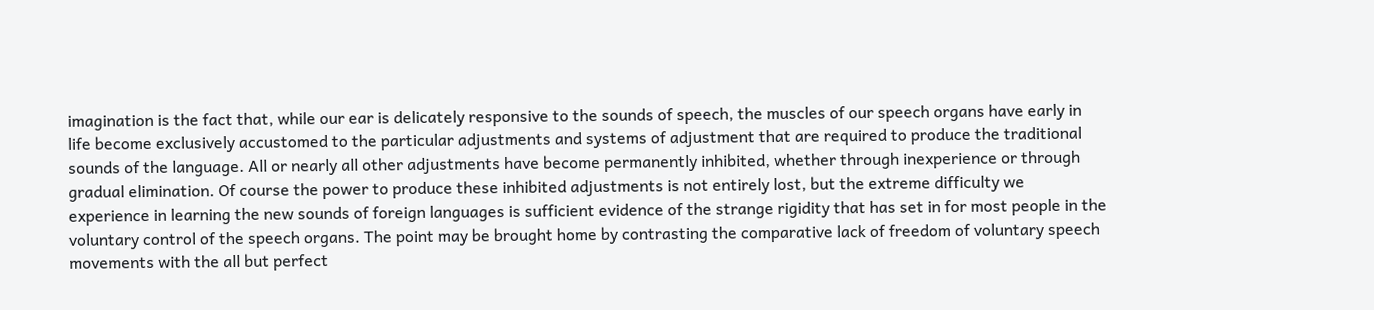imagination is the fact that, while our ear is delicately responsive to the sounds of speech, the muscles of our speech organs have early in life become exclusively accustomed to the particular adjustments and systems of adjustment that are required to produce the traditional sounds of the language. All or nearly all other adjustments have become permanently inhibited, whether through inexperience or through gradual elimination. Of course the power to produce these inhibited adjustments is not entirely lost, but the extreme difficulty we experience in learning the new sounds of foreign languages is sufficient evidence of the strange rigidity that has set in for most people in the voluntary control of the speech organs. The point may be brought home by contrasting the comparative lack of freedom of voluntary speech movements with the all but perfect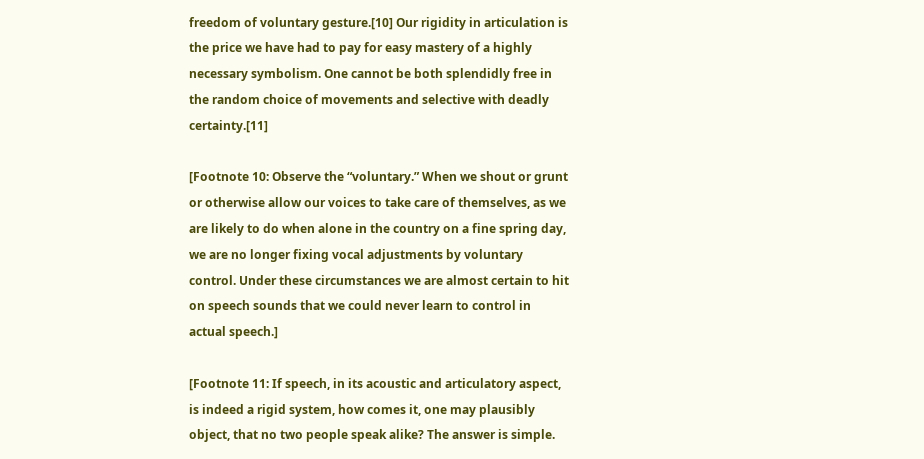freedom of voluntary gesture.[10] Our rigidity in articulation is the price we have had to pay for easy mastery of a highly necessary symbolism. One cannot be both splendidly free in the random choice of movements and selective with deadly certainty.[11]

[Footnote 10: Observe the “voluntary.” When we shout or grunt or otherwise allow our voices to take care of themselves, as we are likely to do when alone in the country on a fine spring day, we are no longer fixing vocal adjustments by voluntary control. Under these circumstances we are almost certain to hit on speech sounds that we could never learn to control in actual speech.]

[Footnote 11: If speech, in its acoustic and articulatory aspect, is indeed a rigid system, how comes it, one may plausibly object, that no two people speak alike? The answer is simple.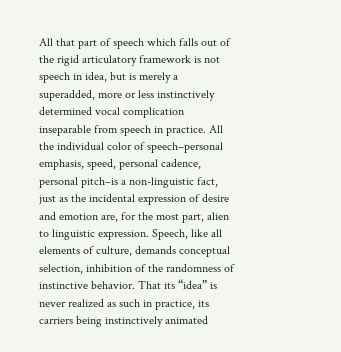All that part of speech which falls out of the rigid articulatory framework is not speech in idea, but is merely a superadded, more or less instinctively determined vocal complication inseparable from speech in practice. All the individual color of speech–personal emphasis, speed, personal cadence, personal pitch–is a non-linguistic fact, just as the incidental expression of desire and emotion are, for the most part, alien to linguistic expression. Speech, like all elements of culture, demands conceptual selection, inhibition of the randomness of instinctive behavior. That its “idea” is never realized as such in practice, its carriers being instinctively animated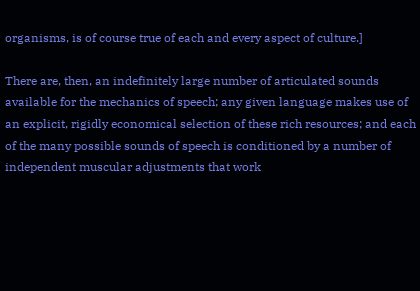organisms, is of course true of each and every aspect of culture.]

There are, then, an indefinitely large number of articulated sounds available for the mechanics of speech; any given language makes use of an explicit, rigidly economical selection of these rich resources; and each of the many possible sounds of speech is conditioned by a number of independent muscular adjustments that work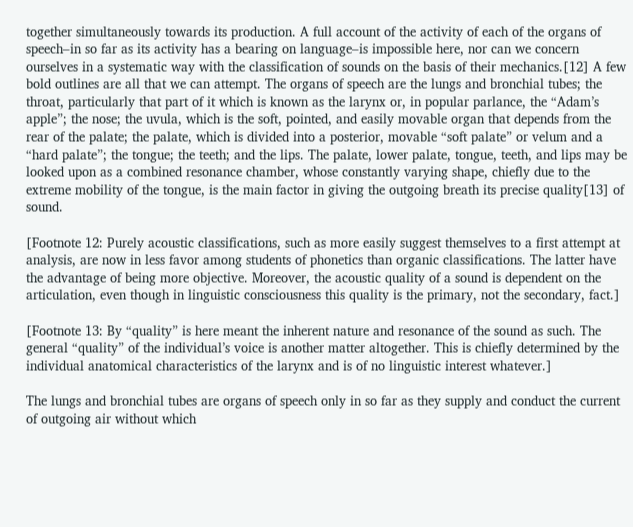together simultaneously towards its production. A full account of the activity of each of the organs of speech–in so far as its activity has a bearing on language–is impossible here, nor can we concern ourselves in a systematic way with the classification of sounds on the basis of their mechanics.[12] A few bold outlines are all that we can attempt. The organs of speech are the lungs and bronchial tubes; the throat, particularly that part of it which is known as the larynx or, in popular parlance, the “Adam’s apple”; the nose; the uvula, which is the soft, pointed, and easily movable organ that depends from the rear of the palate; the palate, which is divided into a posterior, movable “soft palate” or velum and a “hard palate”; the tongue; the teeth; and the lips. The palate, lower palate, tongue, teeth, and lips may be looked upon as a combined resonance chamber, whose constantly varying shape, chiefly due to the extreme mobility of the tongue, is the main factor in giving the outgoing breath its precise quality[13] of sound.

[Footnote 12: Purely acoustic classifications, such as more easily suggest themselves to a first attempt at analysis, are now in less favor among students of phonetics than organic classifications. The latter have the advantage of being more objective. Moreover, the acoustic quality of a sound is dependent on the articulation, even though in linguistic consciousness this quality is the primary, not the secondary, fact.]

[Footnote 13: By “quality” is here meant the inherent nature and resonance of the sound as such. The general “quality” of the individual’s voice is another matter altogether. This is chiefly determined by the individual anatomical characteristics of the larynx and is of no linguistic interest whatever.]

The lungs and bronchial tubes are organs of speech only in so far as they supply and conduct the current of outgoing air without which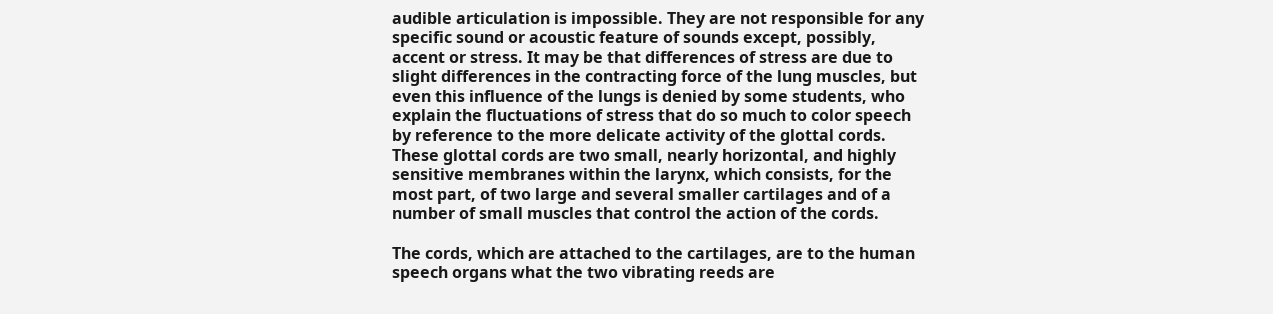audible articulation is impossible. They are not responsible for any specific sound or acoustic feature of sounds except, possibly, accent or stress. It may be that differences of stress are due to slight differences in the contracting force of the lung muscles, but even this influence of the lungs is denied by some students, who explain the fluctuations of stress that do so much to color speech by reference to the more delicate activity of the glottal cords. These glottal cords are two small, nearly horizontal, and highly sensitive membranes within the larynx, which consists, for the most part, of two large and several smaller cartilages and of a number of small muscles that control the action of the cords.

The cords, which are attached to the cartilages, are to the human speech organs what the two vibrating reeds are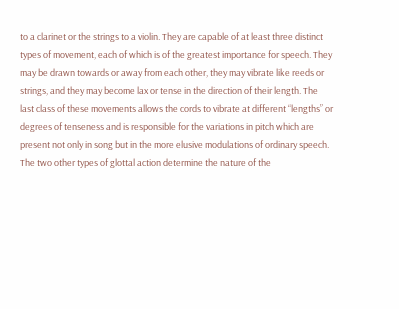to a clarinet or the strings to a violin. They are capable of at least three distinct types of movement, each of which is of the greatest importance for speech. They may be drawn towards or away from each other, they may vibrate like reeds or strings, and they may become lax or tense in the direction of their length. The last class of these movements allows the cords to vibrate at different “lengths” or degrees of tenseness and is responsible for the variations in pitch which are present not only in song but in the more elusive modulations of ordinary speech. The two other types of glottal action determine the nature of the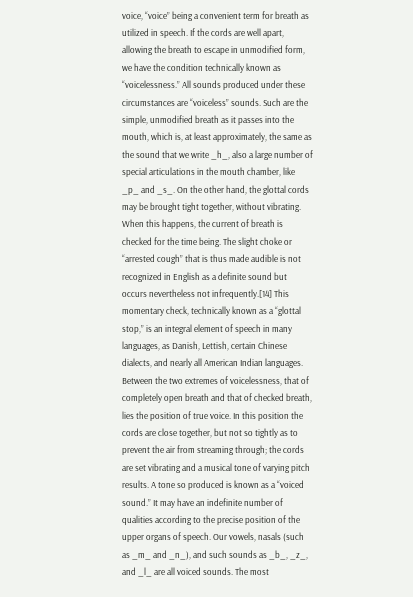voice, “voice” being a convenient term for breath as utilized in speech. If the cords are well apart, allowing the breath to escape in unmodified form, we have the condition technically known as “voicelessness.” All sounds produced under these circumstances are “voiceless” sounds. Such are the simple, unmodified breath as it passes into the mouth, which is, at least approximately, the same as the sound that we write _h_, also a large number of special articulations in the mouth chamber, like _p_ and _s_. On the other hand, the glottal cords may be brought tight together, without vibrating. When this happens, the current of breath is checked for the time being. The slight choke or “arrested cough” that is thus made audible is not recognized in English as a definite sound but occurs nevertheless not infrequently.[14] This momentary check, technically known as a “glottal stop,” is an integral element of speech in many languages, as Danish, Lettish, certain Chinese dialects, and nearly all American Indian languages. Between the two extremes of voicelessness, that of completely open breath and that of checked breath, lies the position of true voice. In this position the cords are close together, but not so tightly as to prevent the air from streaming through; the cords are set vibrating and a musical tone of varying pitch results. A tone so produced is known as a “voiced sound.” It may have an indefinite number of qualities according to the precise position of the upper organs of speech. Our vowels, nasals (such as _m_ and _n_), and such sounds as _b_, _z_, and _l_ are all voiced sounds. The most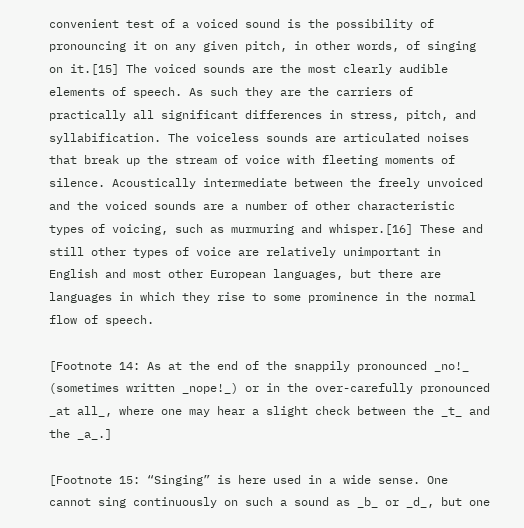convenient test of a voiced sound is the possibility of pronouncing it on any given pitch, in other words, of singing on it.[15] The voiced sounds are the most clearly audible elements of speech. As such they are the carriers of practically all significant differences in stress, pitch, and syllabification. The voiceless sounds are articulated noises that break up the stream of voice with fleeting moments of silence. Acoustically intermediate between the freely unvoiced and the voiced sounds are a number of other characteristic types of voicing, such as murmuring and whisper.[16] These and still other types of voice are relatively unimportant in English and most other European languages, but there are languages in which they rise to some prominence in the normal flow of speech.

[Footnote 14: As at the end of the snappily pronounced _no!_ (sometimes written _nope!_) or in the over-carefully pronounced _at all_, where one may hear a slight check between the _t_ and the _a_.]

[Footnote 15: “Singing” is here used in a wide sense. One cannot sing continuously on such a sound as _b_ or _d_, but one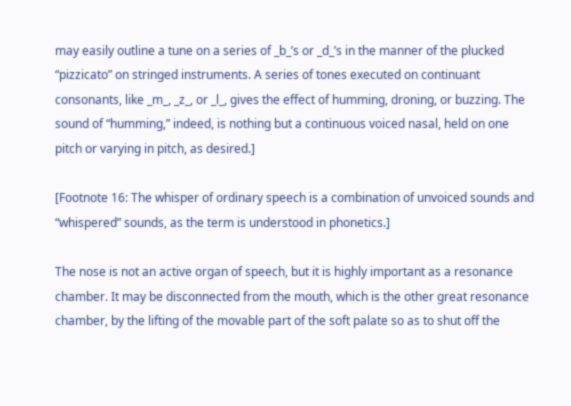may easily outline a tune on a series of _b_’s or _d_’s in the manner of the plucked “pizzicato” on stringed instruments. A series of tones executed on continuant consonants, like _m_, _z_, or _l_, gives the effect of humming, droning, or buzzing. The sound of “humming,” indeed, is nothing but a continuous voiced nasal, held on one pitch or varying in pitch, as desired.]

[Footnote 16: The whisper of ordinary speech is a combination of unvoiced sounds and “whispered” sounds, as the term is understood in phonetics.]

The nose is not an active organ of speech, but it is highly important as a resonance chamber. It may be disconnected from the mouth, which is the other great resonance chamber, by the lifting of the movable part of the soft palate so as to shut off the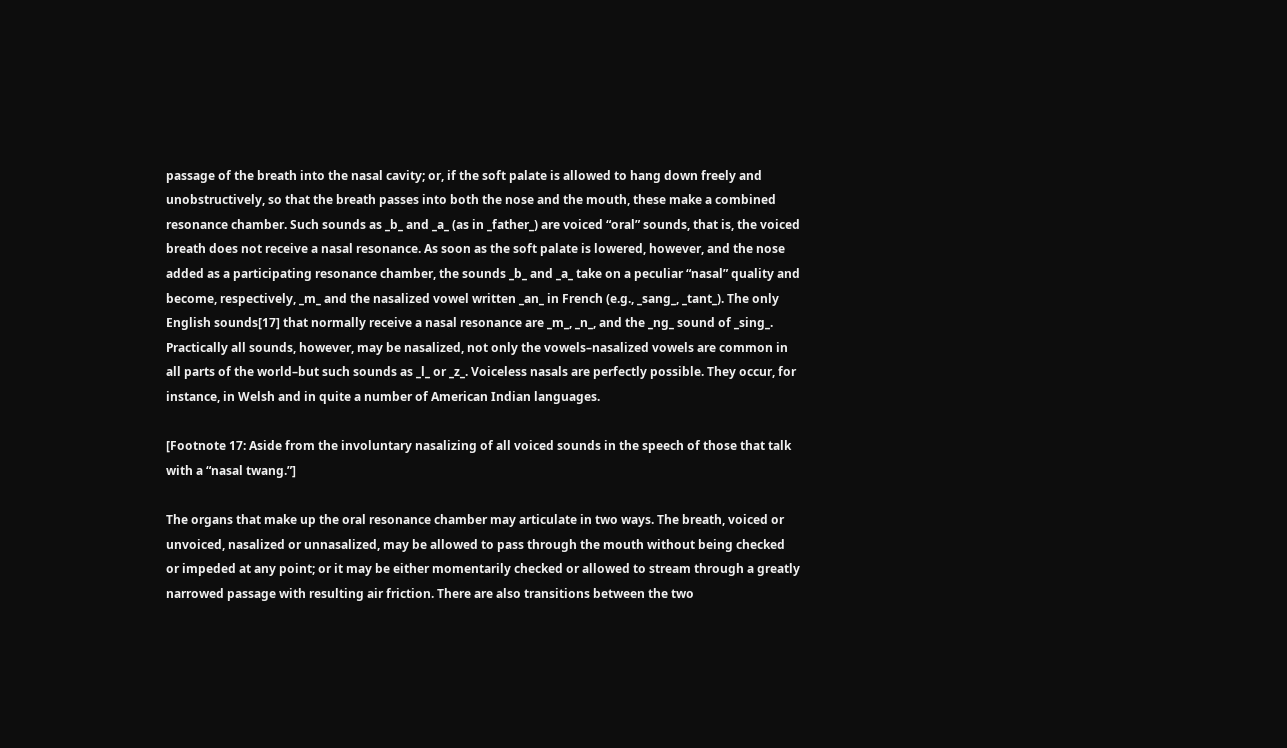passage of the breath into the nasal cavity; or, if the soft palate is allowed to hang down freely and unobstructively, so that the breath passes into both the nose and the mouth, these make a combined resonance chamber. Such sounds as _b_ and _a_ (as in _father_) are voiced “oral” sounds, that is, the voiced breath does not receive a nasal resonance. As soon as the soft palate is lowered, however, and the nose added as a participating resonance chamber, the sounds _b_ and _a_ take on a peculiar “nasal” quality and become, respectively, _m_ and the nasalized vowel written _an_ in French (e.g., _sang_, _tant_). The only English sounds[17] that normally receive a nasal resonance are _m_, _n_, and the _ng_ sound of _sing_. Practically all sounds, however, may be nasalized, not only the vowels–nasalized vowels are common in all parts of the world–but such sounds as _l_ or _z_. Voiceless nasals are perfectly possible. They occur, for instance, in Welsh and in quite a number of American Indian languages.

[Footnote 17: Aside from the involuntary nasalizing of all voiced sounds in the speech of those that talk with a “nasal twang.”]

The organs that make up the oral resonance chamber may articulate in two ways. The breath, voiced or unvoiced, nasalized or unnasalized, may be allowed to pass through the mouth without being checked or impeded at any point; or it may be either momentarily checked or allowed to stream through a greatly narrowed passage with resulting air friction. There are also transitions between the two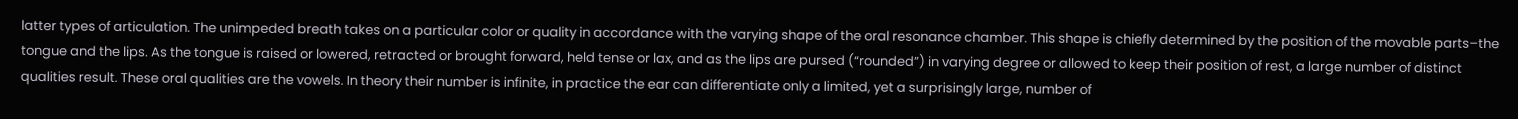latter types of articulation. The unimpeded breath takes on a particular color or quality in accordance with the varying shape of the oral resonance chamber. This shape is chiefly determined by the position of the movable parts–the tongue and the lips. As the tongue is raised or lowered, retracted or brought forward, held tense or lax, and as the lips are pursed (“rounded”) in varying degree or allowed to keep their position of rest, a large number of distinct qualities result. These oral qualities are the vowels. In theory their number is infinite, in practice the ear can differentiate only a limited, yet a surprisingly large, number of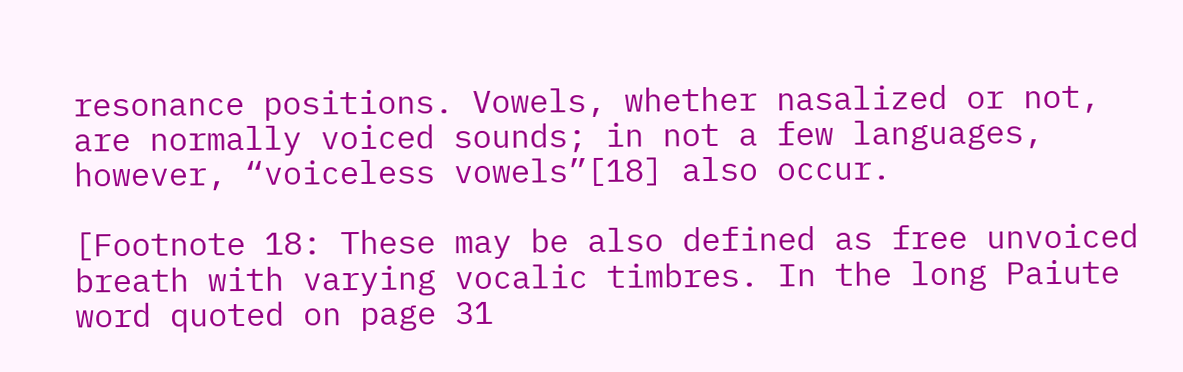resonance positions. Vowels, whether nasalized or not, are normally voiced sounds; in not a few languages, however, “voiceless vowels”[18] also occur.

[Footnote 18: These may be also defined as free unvoiced breath with varying vocalic timbres. In the long Paiute word quoted on page 31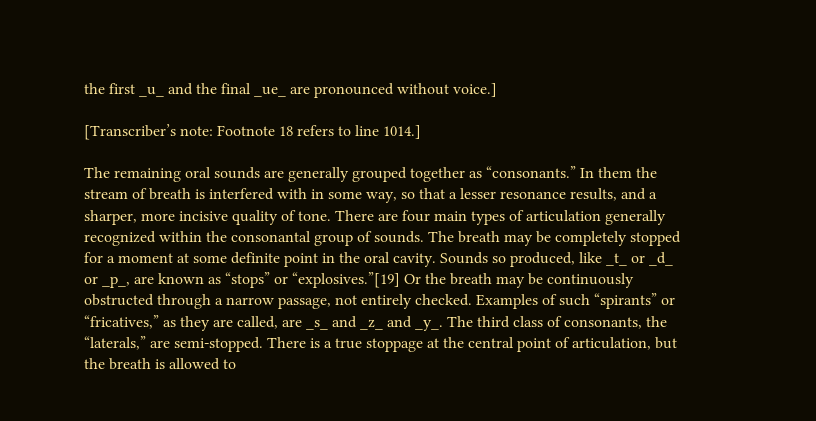the first _u_ and the final _ue_ are pronounced without voice.]

[Transcriber’s note: Footnote 18 refers to line 1014.]

The remaining oral sounds are generally grouped together as “consonants.” In them the stream of breath is interfered with in some way, so that a lesser resonance results, and a sharper, more incisive quality of tone. There are four main types of articulation generally recognized within the consonantal group of sounds. The breath may be completely stopped for a moment at some definite point in the oral cavity. Sounds so produced, like _t_ or _d_ or _p_, are known as “stops” or “explosives.”[19] Or the breath may be continuously obstructed through a narrow passage, not entirely checked. Examples of such “spirants” or “fricatives,” as they are called, are _s_ and _z_ and _y_. The third class of consonants, the “laterals,” are semi-stopped. There is a true stoppage at the central point of articulation, but the breath is allowed to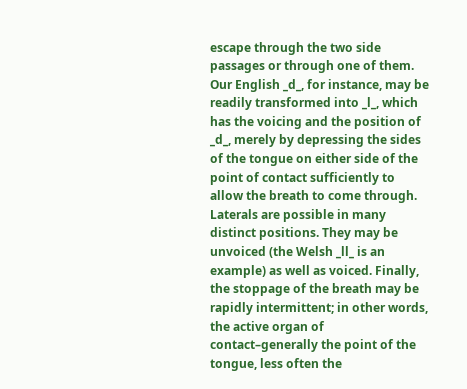escape through the two side passages or through one of them. Our English _d_, for instance, may be readily transformed into _l_, which has the voicing and the position of _d_, merely by depressing the sides of the tongue on either side of the point of contact sufficiently to allow the breath to come through. Laterals are possible in many distinct positions. They may be unvoiced (the Welsh _ll_ is an example) as well as voiced. Finally, the stoppage of the breath may be rapidly intermittent; in other words, the active organ of contact–generally the point of the tongue, less often the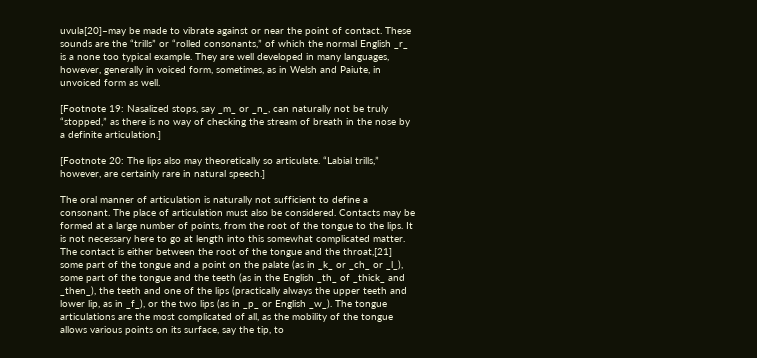uvula[20]–may be made to vibrate against or near the point of contact. These sounds are the “trills” or “rolled consonants,” of which the normal English _r_ is a none too typical example. They are well developed in many languages, however, generally in voiced form, sometimes, as in Welsh and Paiute, in unvoiced form as well.

[Footnote 19: Nasalized stops, say _m_ or _n_, can naturally not be truly “stopped,” as there is no way of checking the stream of breath in the nose by a definite articulation.]

[Footnote 20: The lips also may theoretically so articulate. “Labial trills,” however, are certainly rare in natural speech.]

The oral manner of articulation is naturally not sufficient to define a consonant. The place of articulation must also be considered. Contacts may be formed at a large number of points, from the root of the tongue to the lips. It is not necessary here to go at length into this somewhat complicated matter. The contact is either between the root of the tongue and the throat,[21] some part of the tongue and a point on the palate (as in _k_ or _ch_ or _l_), some part of the tongue and the teeth (as in the English _th_ of _thick_ and _then_), the teeth and one of the lips (practically always the upper teeth and lower lip, as in _f_), or the two lips (as in _p_ or English _w_). The tongue articulations are the most complicated of all, as the mobility of the tongue allows various points on its surface, say the tip, to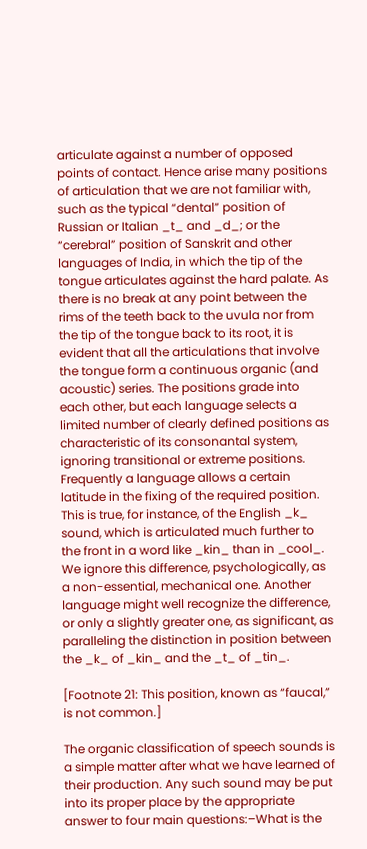articulate against a number of opposed points of contact. Hence arise many positions of articulation that we are not familiar with, such as the typical “dental” position of Russian or Italian _t_ and _d_; or the “cerebral” position of Sanskrit and other languages of India, in which the tip of the tongue articulates against the hard palate. As there is no break at any point between the rims of the teeth back to the uvula nor from the tip of the tongue back to its root, it is evident that all the articulations that involve the tongue form a continuous organic (and acoustic) series. The positions grade into each other, but each language selects a limited number of clearly defined positions as characteristic of its consonantal system, ignoring transitional or extreme positions. Frequently a language allows a certain latitude in the fixing of the required position. This is true, for instance, of the English _k_ sound, which is articulated much further to the front in a word like _kin_ than in _cool_. We ignore this difference, psychologically, as a non-essential, mechanical one. Another language might well recognize the difference, or only a slightly greater one, as significant, as paralleling the distinction in position between the _k_ of _kin_ and the _t_ of _tin_.

[Footnote 21: This position, known as “faucal,” is not common.]

The organic classification of speech sounds is a simple matter after what we have learned of their production. Any such sound may be put into its proper place by the appropriate answer to four main questions:–What is the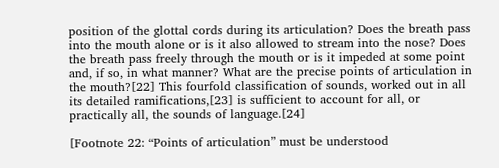position of the glottal cords during its articulation? Does the breath pass into the mouth alone or is it also allowed to stream into the nose? Does the breath pass freely through the mouth or is it impeded at some point and, if so, in what manner? What are the precise points of articulation in the mouth?[22] This fourfold classification of sounds, worked out in all its detailed ramifications,[23] is sufficient to account for all, or practically all, the sounds of language.[24]

[Footnote 22: “Points of articulation” must be understood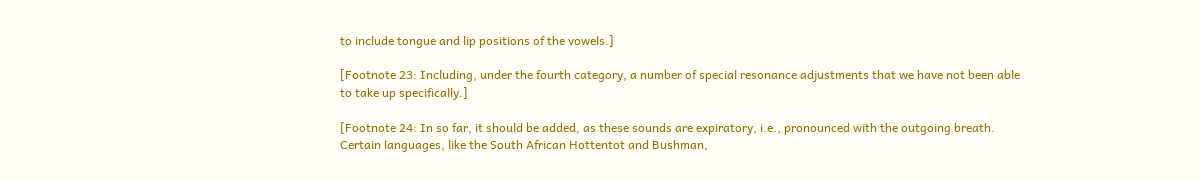to include tongue and lip positions of the vowels.]

[Footnote 23: Including, under the fourth category, a number of special resonance adjustments that we have not been able to take up specifically.]

[Footnote 24: In so far, it should be added, as these sounds are expiratory, i.e., pronounced with the outgoing breath. Certain languages, like the South African Hottentot and Bushman,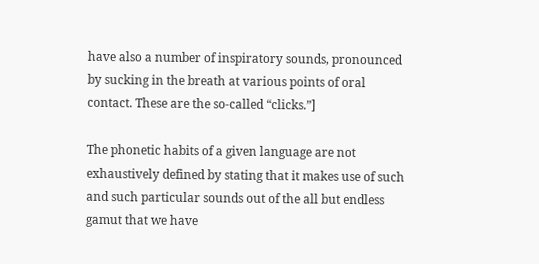have also a number of inspiratory sounds, pronounced by sucking in the breath at various points of oral contact. These are the so-called “clicks.”]

The phonetic habits of a given language are not exhaustively defined by stating that it makes use of such and such particular sounds out of the all but endless gamut that we have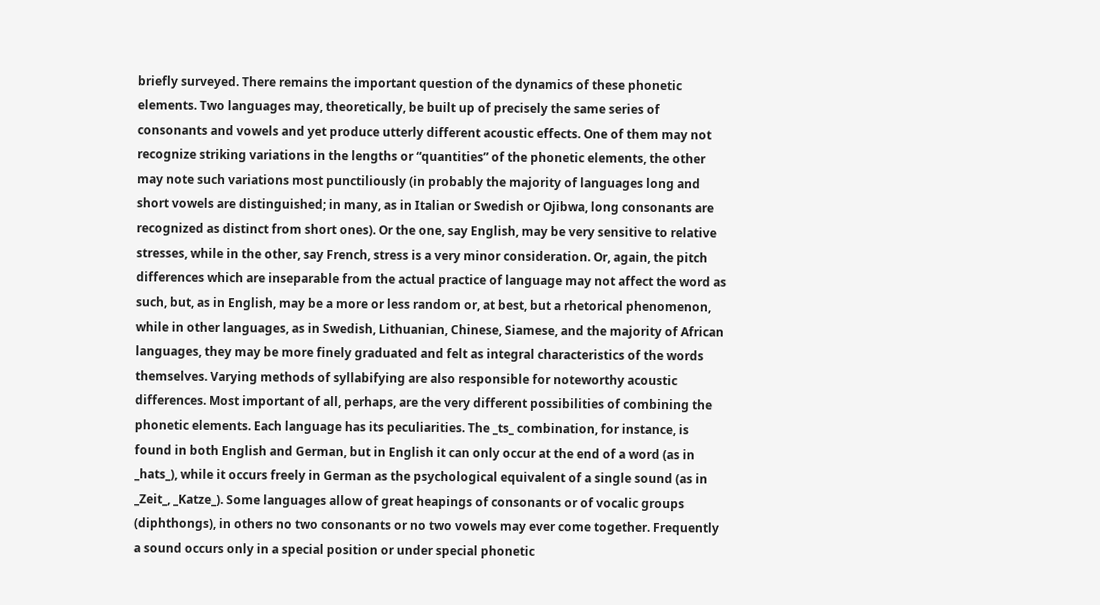briefly surveyed. There remains the important question of the dynamics of these phonetic elements. Two languages may, theoretically, be built up of precisely the same series of consonants and vowels and yet produce utterly different acoustic effects. One of them may not recognize striking variations in the lengths or “quantities” of the phonetic elements, the other may note such variations most punctiliously (in probably the majority of languages long and short vowels are distinguished; in many, as in Italian or Swedish or Ojibwa, long consonants are recognized as distinct from short ones). Or the one, say English, may be very sensitive to relative stresses, while in the other, say French, stress is a very minor consideration. Or, again, the pitch differences which are inseparable from the actual practice of language may not affect the word as such, but, as in English, may be a more or less random or, at best, but a rhetorical phenomenon, while in other languages, as in Swedish, Lithuanian, Chinese, Siamese, and the majority of African languages, they may be more finely graduated and felt as integral characteristics of the words themselves. Varying methods of syllabifying are also responsible for noteworthy acoustic differences. Most important of all, perhaps, are the very different possibilities of combining the phonetic elements. Each language has its peculiarities. The _ts_ combination, for instance, is found in both English and German, but in English it can only occur at the end of a word (as in _hats_), while it occurs freely in German as the psychological equivalent of a single sound (as in _Zeit_, _Katze_). Some languages allow of great heapings of consonants or of vocalic groups (diphthongs), in others no two consonants or no two vowels may ever come together. Frequently a sound occurs only in a special position or under special phonetic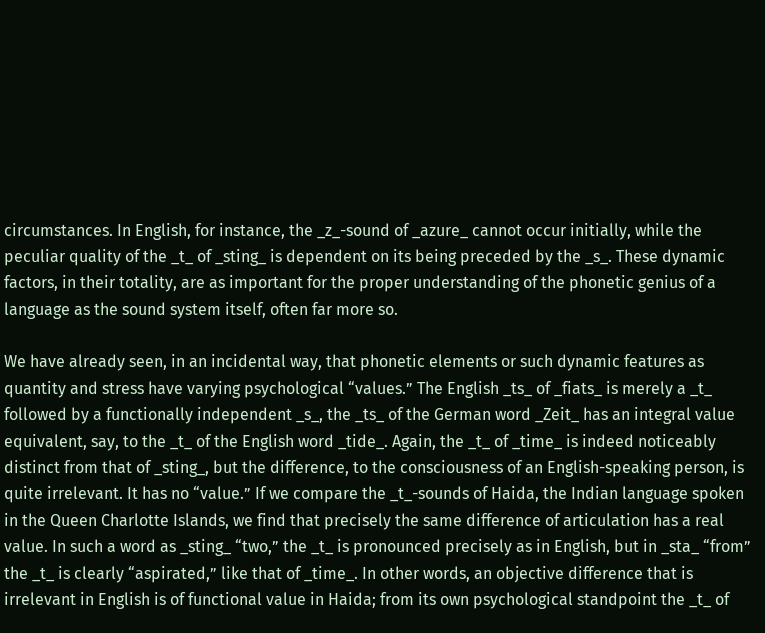circumstances. In English, for instance, the _z_-sound of _azure_ cannot occur initially, while the peculiar quality of the _t_ of _sting_ is dependent on its being preceded by the _s_. These dynamic factors, in their totality, are as important for the proper understanding of the phonetic genius of a language as the sound system itself, often far more so.

We have already seen, in an incidental way, that phonetic elements or such dynamic features as quantity and stress have varying psychological “values.” The English _ts_ of _fiats_ is merely a _t_ followed by a functionally independent _s_, the _ts_ of the German word _Zeit_ has an integral value equivalent, say, to the _t_ of the English word _tide_. Again, the _t_ of _time_ is indeed noticeably distinct from that of _sting_, but the difference, to the consciousness of an English-speaking person, is quite irrelevant. It has no “value.” If we compare the _t_-sounds of Haida, the Indian language spoken in the Queen Charlotte Islands, we find that precisely the same difference of articulation has a real value. In such a word as _sting_ “two,” the _t_ is pronounced precisely as in English, but in _sta_ “from” the _t_ is clearly “aspirated,” like that of _time_. In other words, an objective difference that is irrelevant in English is of functional value in Haida; from its own psychological standpoint the _t_ of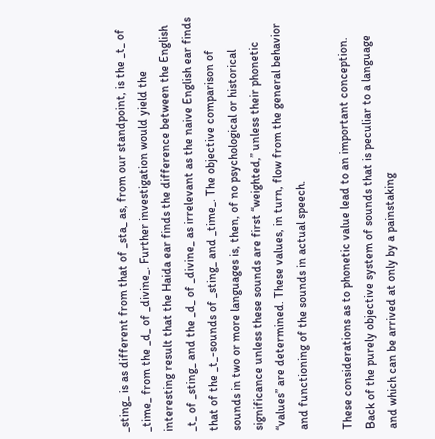_sting_ is as different from that of _sta_ as, from our standpoint, is the _t_ of _time_ from the _d_ of _divine_. Further investigation would yield the interesting result that the Haida ear finds the difference between the English _t_ of _sting_ and the _d_ of _divine_ as irrelevant as the naive English ear finds that of the _t_-sounds of _sting_ and _time_. The objective comparison of sounds in two or more languages is, then, of no psychological or historical significance unless these sounds are first “weighted,” unless their phonetic “values” are determined. These values, in turn, flow from the general behavior and functioning of the sounds in actual speech.

These considerations as to phonetic value lead to an important conception. Back of the purely objective system of sounds that is peculiar to a language and which can be arrived at only by a painstaking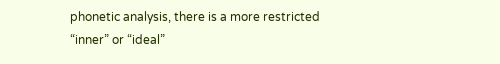phonetic analysis, there is a more restricted “inner” or “ideal”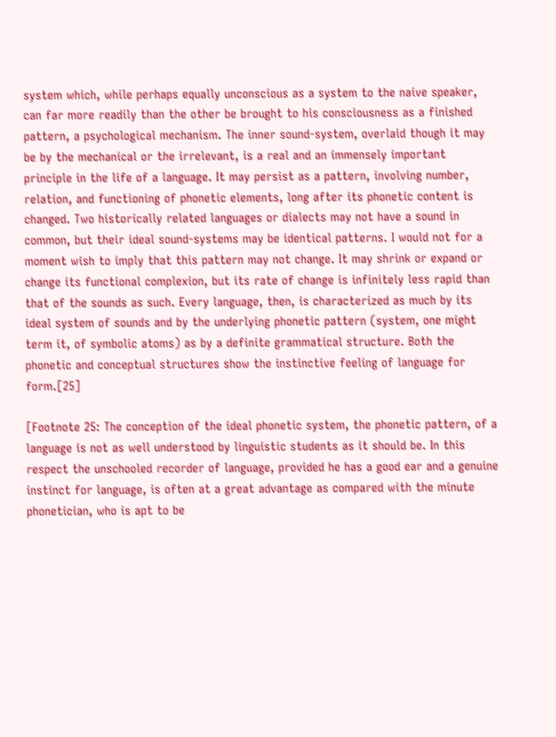system which, while perhaps equally unconscious as a system to the naive speaker, can far more readily than the other be brought to his consciousness as a finished pattern, a psychological mechanism. The inner sound-system, overlaid though it may be by the mechanical or the irrelevant, is a real and an immensely important principle in the life of a language. It may persist as a pattern, involving number, relation, and functioning of phonetic elements, long after its phonetic content is changed. Two historically related languages or dialects may not have a sound in common, but their ideal sound-systems may be identical patterns. I would not for a moment wish to imply that this pattern may not change. It may shrink or expand or change its functional complexion, but its rate of change is infinitely less rapid than that of the sounds as such. Every language, then, is characterized as much by its ideal system of sounds and by the underlying phonetic pattern (system, one might term it, of symbolic atoms) as by a definite grammatical structure. Both the phonetic and conceptual structures show the instinctive feeling of language for form.[25]

[Footnote 25: The conception of the ideal phonetic system, the phonetic pattern, of a language is not as well understood by linguistic students as it should be. In this respect the unschooled recorder of language, provided he has a good ear and a genuine instinct for language, is often at a great advantage as compared with the minute phonetician, who is apt to be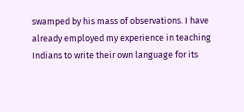swamped by his mass of observations. I have already employed my experience in teaching Indians to write their own language for its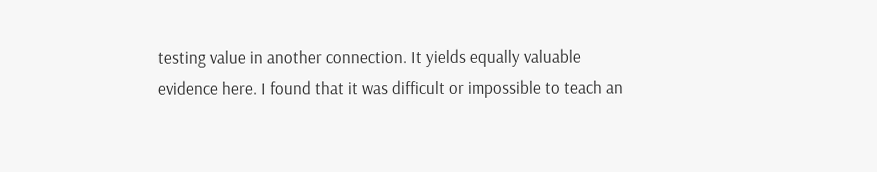testing value in another connection. It yields equally valuable evidence here. I found that it was difficult or impossible to teach an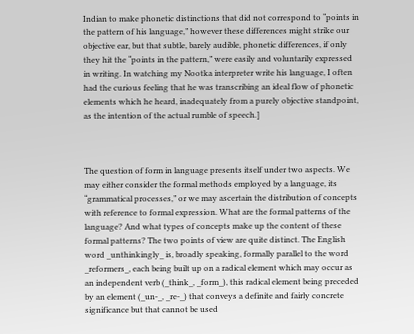Indian to make phonetic distinctions that did not correspond to “points in the pattern of his language,” however these differences might strike our objective ear, but that subtle, barely audible, phonetic differences, if only they hit the “points in the pattern,” were easily and voluntarily expressed in writing. In watching my Nootka interpreter write his language, I often had the curious feeling that he was transcribing an ideal flow of phonetic elements which he heard, inadequately from a purely objective standpoint, as the intention of the actual rumble of speech.]



The question of form in language presents itself under two aspects. We may either consider the formal methods employed by a language, its “grammatical processes,” or we may ascertain the distribution of concepts with reference to formal expression. What are the formal patterns of the language? And what types of concepts make up the content of these formal patterns? The two points of view are quite distinct. The English word _unthinkingly_ is, broadly speaking, formally parallel to the word _reformers_, each being built up on a radical element which may occur as an independent verb (_think_, _form_), this radical element being preceded by an element (_un-_, _re-_) that conveys a definite and fairly concrete significance but that cannot be used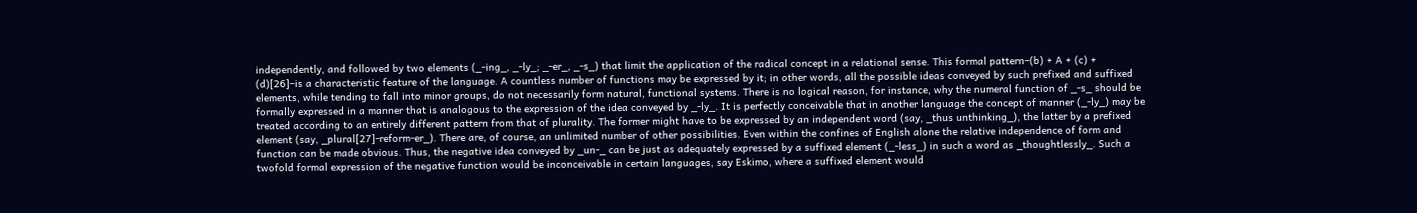independently, and followed by two elements (_-ing_, _-ly_; _-er_, _-s_) that limit the application of the radical concept in a relational sense. This formal pattern–(b) + A + (c) + (d)[26]–is a characteristic feature of the language. A countless number of functions may be expressed by it; in other words, all the possible ideas conveyed by such prefixed and suffixed elements, while tending to fall into minor groups, do not necessarily form natural, functional systems. There is no logical reason, for instance, why the numeral function of _-s_ should be formally expressed in a manner that is analogous to the expression of the idea conveyed by _-ly_. It is perfectly conceivable that in another language the concept of manner (_-ly_) may be treated according to an entirely different pattern from that of plurality. The former might have to be expressed by an independent word (say, _thus unthinking_), the latter by a prefixed element (say, _plural[27]-reform-er_). There are, of course, an unlimited number of other possibilities. Even within the confines of English alone the relative independence of form and function can be made obvious. Thus, the negative idea conveyed by _un-_ can be just as adequately expressed by a suffixed element (_-less_) in such a word as _thoughtlessly_. Such a twofold formal expression of the negative function would be inconceivable in certain languages, say Eskimo, where a suffixed element would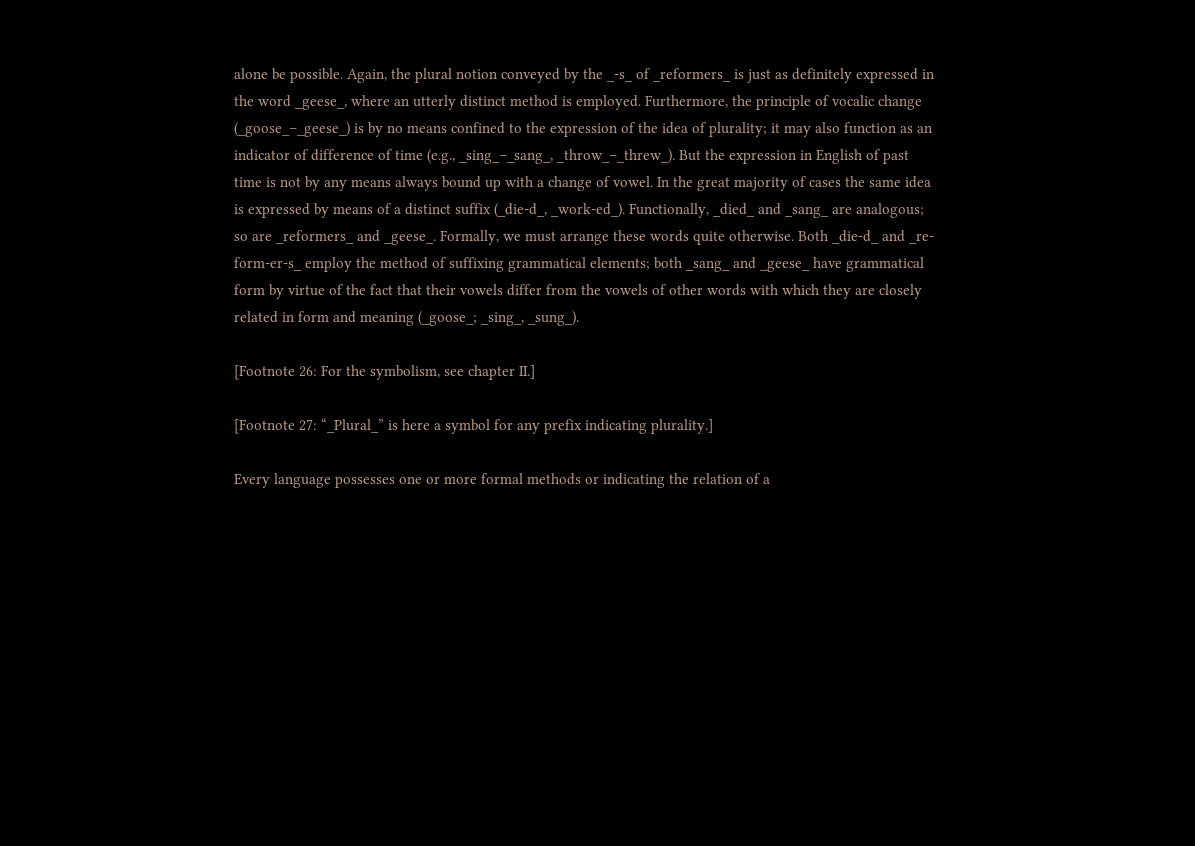alone be possible. Again, the plural notion conveyed by the _-s_ of _reformers_ is just as definitely expressed in the word _geese_, where an utterly distinct method is employed. Furthermore, the principle of vocalic change (_goose_–_geese_) is by no means confined to the expression of the idea of plurality; it may also function as an indicator of difference of time (e.g., _sing_–_sang_, _throw_–_threw_). But the expression in English of past time is not by any means always bound up with a change of vowel. In the great majority of cases the same idea is expressed by means of a distinct suffix (_die-d_, _work-ed_). Functionally, _died_ and _sang_ are analogous; so are _reformers_ and _geese_. Formally, we must arrange these words quite otherwise. Both _die-d_ and _re-form-er-s_ employ the method of suffixing grammatical elements; both _sang_ and _geese_ have grammatical form by virtue of the fact that their vowels differ from the vowels of other words with which they are closely related in form and meaning (_goose_; _sing_, _sung_).

[Footnote 26: For the symbolism, see chapter II.]

[Footnote 27: “_Plural_” is here a symbol for any prefix indicating plurality.]

Every language possesses one or more formal methods or indicating the relation of a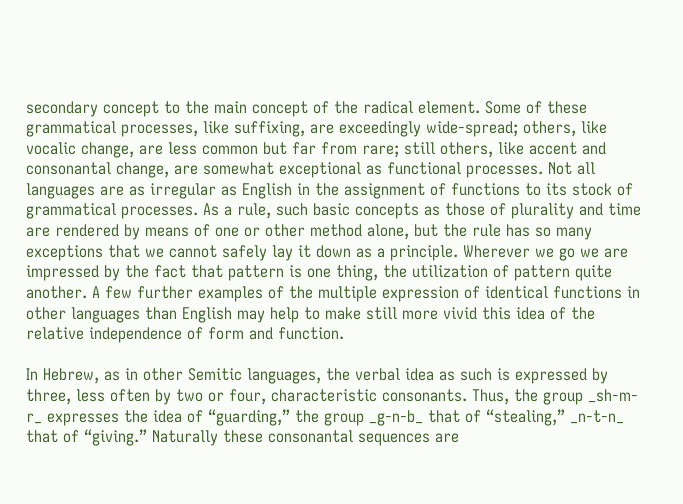secondary concept to the main concept of the radical element. Some of these grammatical processes, like suffixing, are exceedingly wide-spread; others, like vocalic change, are less common but far from rare; still others, like accent and consonantal change, are somewhat exceptional as functional processes. Not all languages are as irregular as English in the assignment of functions to its stock of grammatical processes. As a rule, such basic concepts as those of plurality and time are rendered by means of one or other method alone, but the rule has so many exceptions that we cannot safely lay it down as a principle. Wherever we go we are impressed by the fact that pattern is one thing, the utilization of pattern quite another. A few further examples of the multiple expression of identical functions in other languages than English may help to make still more vivid this idea of the relative independence of form and function.

In Hebrew, as in other Semitic languages, the verbal idea as such is expressed by three, less often by two or four, characteristic consonants. Thus, the group _sh-m-r_ expresses the idea of “guarding,” the group _g-n-b_ that of “stealing,” _n-t-n_ that of “giving.” Naturally these consonantal sequences are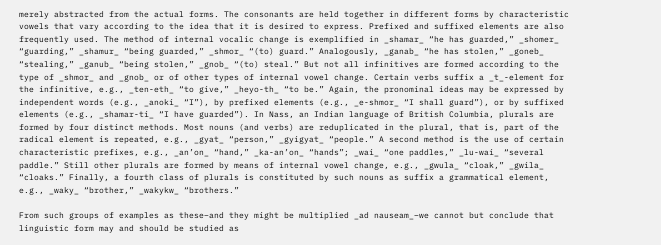merely abstracted from the actual forms. The consonants are held together in different forms by characteristic vowels that vary according to the idea that it is desired to express. Prefixed and suffixed elements are also frequently used. The method of internal vocalic change is exemplified in _shamar_ “he has guarded,” _shomer_ “guarding,” _shamur_ “being guarded,” _shmor_ “(to) guard.” Analogously, _ganab_ “he has stolen,” _goneb_ “stealing,” _ganub_ “being stolen,” _gnob_ “(to) steal.” But not all infinitives are formed according to the type of _shmor_ and _gnob_ or of other types of internal vowel change. Certain verbs suffix a _t_-element for the infinitive, e.g., _ten-eth_ “to give,” _heyo-th_ “to be.” Again, the pronominal ideas may be expressed by independent words (e.g., _anoki_ “I”), by prefixed elements (e.g., _e-shmor_ “I shall guard”), or by suffixed elements (e.g., _shamar-ti_ “I have guarded”). In Nass, an Indian language of British Columbia, plurals are formed by four distinct methods. Most nouns (and verbs) are reduplicated in the plural, that is, part of the radical element is repeated, e.g., _gyat_ “person,” _gyigyat_ “people.” A second method is the use of certain characteristic prefixes, e.g., _an’on_ “hand,” _ka-an’on_ “hands”; _wai_ “one paddles,” _lu-wai_ “several paddle.” Still other plurals are formed by means of internal vowel change, e.g., _gwula_ “cloak,” _gwila_ “cloaks.” Finally, a fourth class of plurals is constituted by such nouns as suffix a grammatical element, e.g., _waky_ “brother,” _wakykw_ “brothers.”

From such groups of examples as these–and they might be multiplied _ad nauseam_–we cannot but conclude that linguistic form may and should be studied as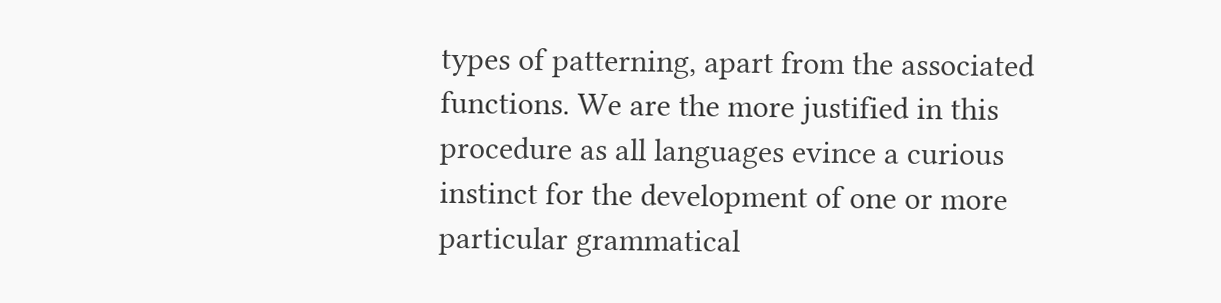types of patterning, apart from the associated functions. We are the more justified in this procedure as all languages evince a curious instinct for the development of one or more particular grammatical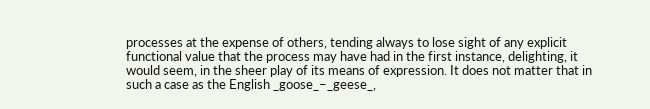processes at the expense of others, tending always to lose sight of any explicit functional value that the process may have had in the first instance, delighting, it would seem, in the sheer play of its means of expression. It does not matter that in such a case as the English _goose_–_geese_,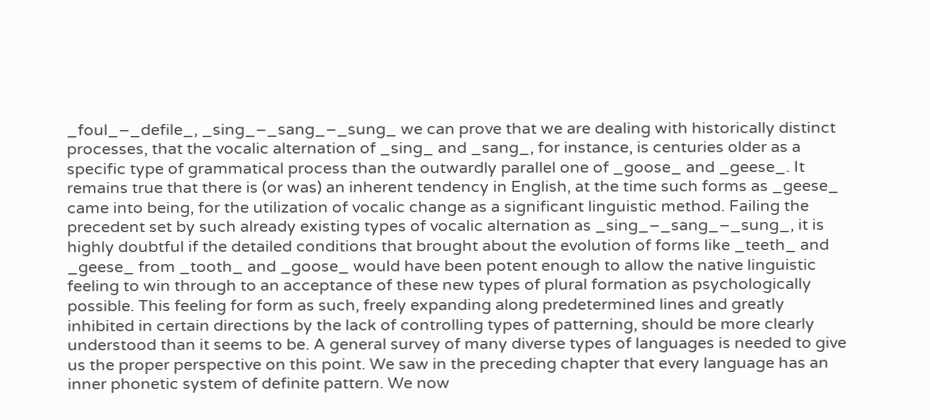_foul_–_defile_, _sing_–_sang_–_sung_ we can prove that we are dealing with historically distinct processes, that the vocalic alternation of _sing_ and _sang_, for instance, is centuries older as a specific type of grammatical process than the outwardly parallel one of _goose_ and _geese_. It remains true that there is (or was) an inherent tendency in English, at the time such forms as _geese_ came into being, for the utilization of vocalic change as a significant linguistic method. Failing the precedent set by such already existing types of vocalic alternation as _sing_–_sang_–_sung_, it is highly doubtful if the detailed conditions that brought about the evolution of forms like _teeth_ and _geese_ from _tooth_ and _goose_ would have been potent enough to allow the native linguistic feeling to win through to an acceptance of these new types of plural formation as psychologically possible. This feeling for form as such, freely expanding along predetermined lines and greatly inhibited in certain directions by the lack of controlling types of patterning, should be more clearly understood than it seems to be. A general survey of many diverse types of languages is needed to give us the proper perspective on this point. We saw in the preceding chapter that every language has an inner phonetic system of definite pattern. We now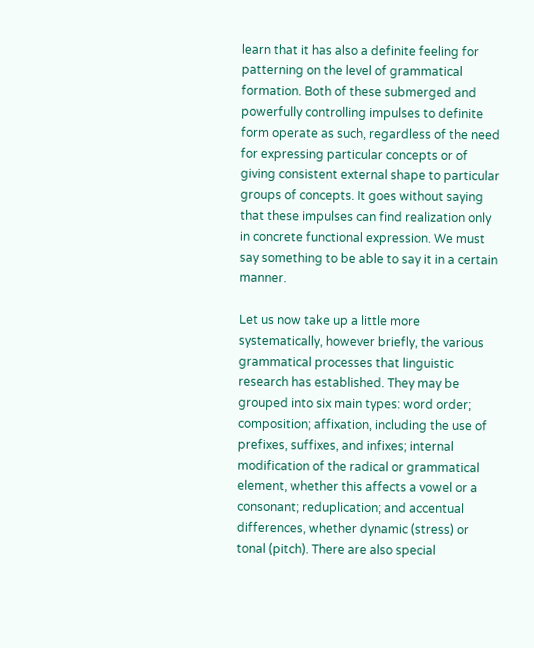learn that it has also a definite feeling for patterning on the level of grammatical formation. Both of these submerged and powerfully controlling impulses to definite form operate as such, regardless of the need for expressing particular concepts or of giving consistent external shape to particular groups of concepts. It goes without saying that these impulses can find realization only in concrete functional expression. We must say something to be able to say it in a certain manner.

Let us now take up a little more systematically, however briefly, the various grammatical processes that linguistic research has established. They may be grouped into six main types: word order; composition; affixation, including the use of prefixes, suffixes, and infixes; internal modification of the radical or grammatical element, whether this affects a vowel or a consonant; reduplication; and accentual differences, whether dynamic (stress) or tonal (pitch). There are also special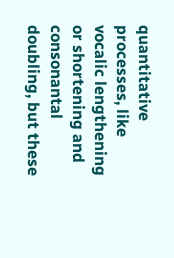quantitative processes, like vocalic lengthening or shortening and consonantal doubling, but these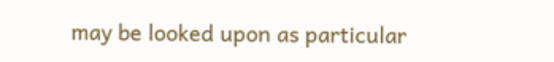may be looked upon as particular